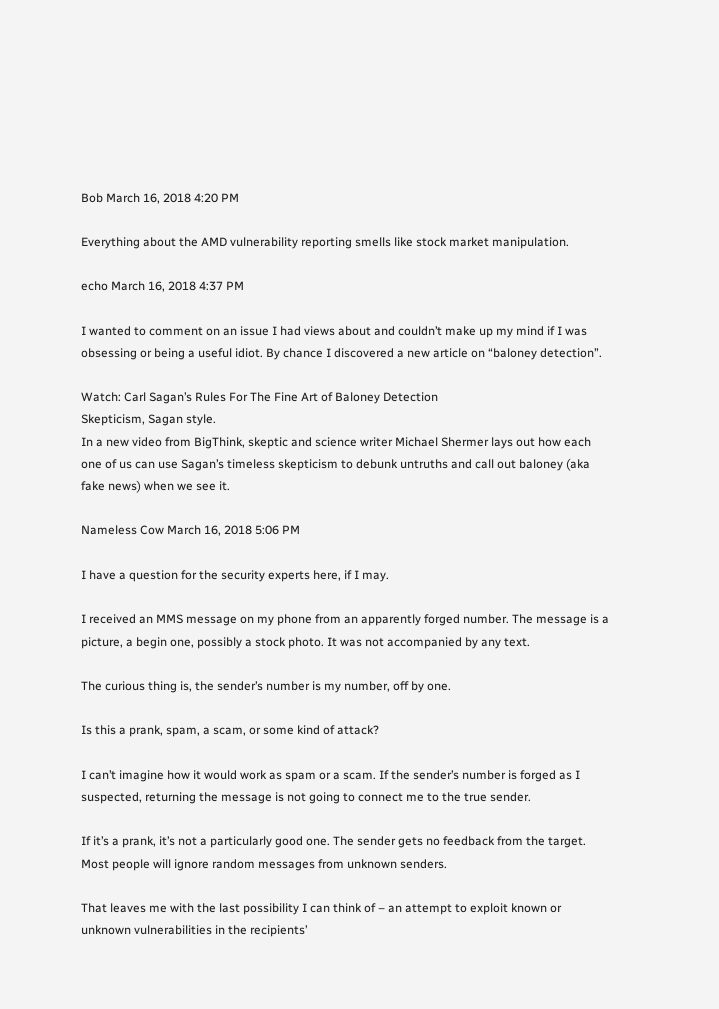Bob March 16, 2018 4:20 PM

Everything about the AMD vulnerability reporting smells like stock market manipulation.

echo March 16, 2018 4:37 PM

I wanted to comment on an issue I had views about and couldn’t make up my mind if I was obsessing or being a useful idiot. By chance I discovered a new article on “baloney detection”.

Watch: Carl Sagan’s Rules For The Fine Art of Baloney Detection
Skepticism, Sagan style.
In a new video from BigThink, skeptic and science writer Michael Shermer lays out how each one of us can use Sagan’s timeless skepticism to debunk untruths and call out baloney (aka fake news) when we see it.

Nameless Cow March 16, 2018 5:06 PM

I have a question for the security experts here, if I may.

I received an MMS message on my phone from an apparently forged number. The message is a picture, a begin one, possibly a stock photo. It was not accompanied by any text.

The curious thing is, the sender’s number is my number, off by one.

Is this a prank, spam, a scam, or some kind of attack?

I can’t imagine how it would work as spam or a scam. If the sender’s number is forged as I suspected, returning the message is not going to connect me to the true sender.

If it’s a prank, it’s not a particularly good one. The sender gets no feedback from the target. Most people will ignore random messages from unknown senders.

That leaves me with the last possibility I can think of – an attempt to exploit known or unknown vulnerabilities in the recipients’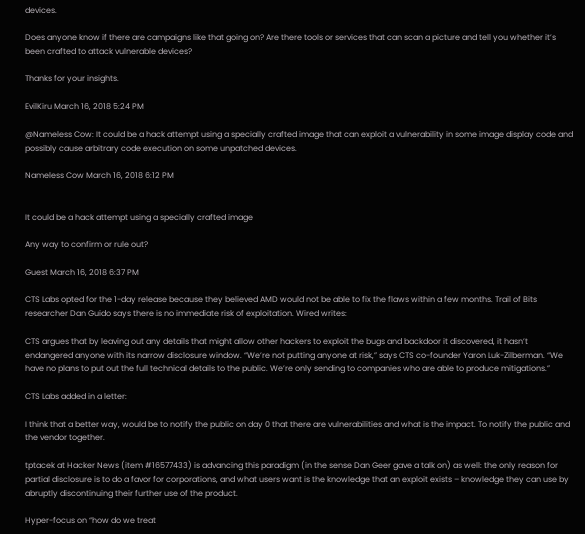devices.

Does anyone know if there are campaigns like that going on? Are there tools or services that can scan a picture and tell you whether it’s been crafted to attack vulnerable devices?

Thanks for your insights.

EvilKiru March 16, 2018 5:24 PM

@Nameless Cow: It could be a hack attempt using a specially crafted image that can exploit a vulnerability in some image display code and possibly cause arbitrary code execution on some unpatched devices.

Nameless Cow March 16, 2018 6:12 PM


It could be a hack attempt using a specially crafted image

Any way to confirm or rule out?

Guest March 16, 2018 6:37 PM

CTS Labs opted for the 1-day release because they believed AMD would not be able to fix the flaws within a few months. Trail of Bits researcher Dan Guido says there is no immediate risk of exploitation. Wired writes:

CTS argues that by leaving out any details that might allow other hackers to exploit the bugs and backdoor it discovered, it hasn’t endangered anyone with its narrow disclosure window. “We’re not putting anyone at risk,” says CTS co-founder Yaron Luk-Zilberman. “We have no plans to put out the full technical details to the public. We’re only sending to companies who are able to produce mitigations.”

CTS Labs added in a letter:

I think that a better way, would be to notify the public on day 0 that there are vulnerabilities and what is the impact. To notify the public and the vendor together.

tptacek at Hacker News (item #16577433) is advancing this paradigm (in the sense Dan Geer gave a talk on) as well: the only reason for partial disclosure is to do a favor for corporations, and what users want is the knowledge that an exploit exists – knowledge they can use by abruptly discontinuing their further use of the product.

Hyper-focus on “how do we treat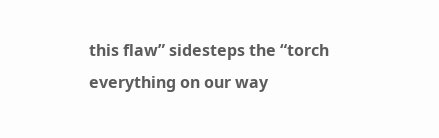this flaw” sidesteps the “torch everything on our way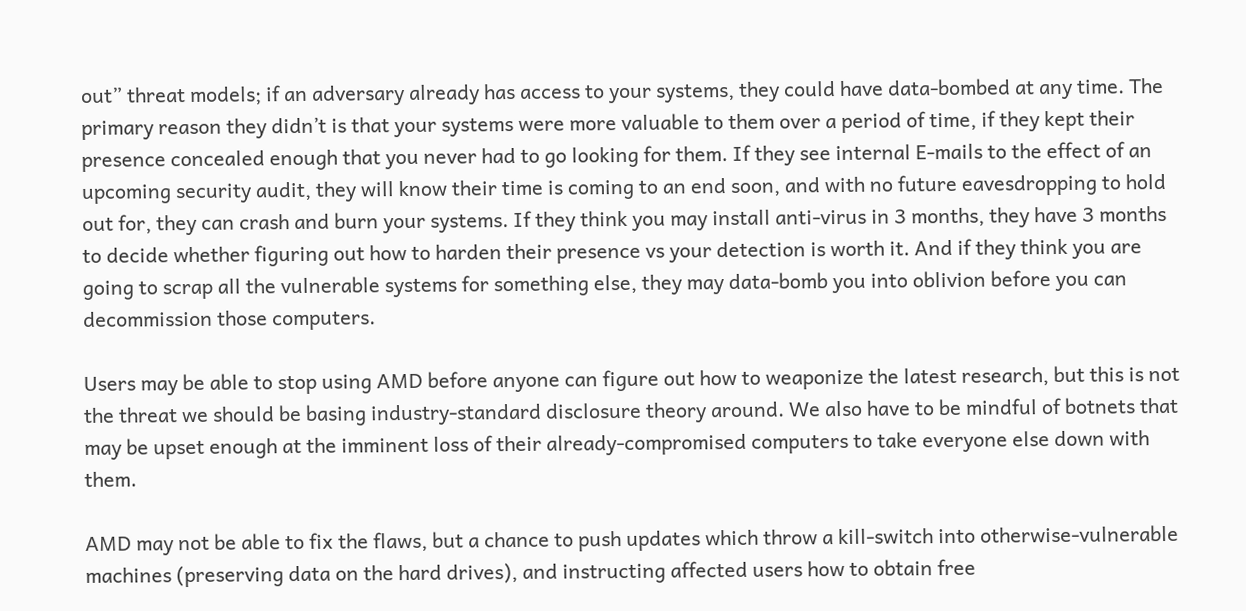out” threat models; if an adversary already has access to your systems, they could have data-bombed at any time. The primary reason they didn’t is that your systems were more valuable to them over a period of time, if they kept their presence concealed enough that you never had to go looking for them. If they see internal E-mails to the effect of an upcoming security audit, they will know their time is coming to an end soon, and with no future eavesdropping to hold out for, they can crash and burn your systems. If they think you may install anti-virus in 3 months, they have 3 months to decide whether figuring out how to harden their presence vs your detection is worth it. And if they think you are going to scrap all the vulnerable systems for something else, they may data-bomb you into oblivion before you can decommission those computers.

Users may be able to stop using AMD before anyone can figure out how to weaponize the latest research, but this is not the threat we should be basing industry-standard disclosure theory around. We also have to be mindful of botnets that may be upset enough at the imminent loss of their already-compromised computers to take everyone else down with them.

AMD may not be able to fix the flaws, but a chance to push updates which throw a kill-switch into otherwise-vulnerable machines (preserving data on the hard drives), and instructing affected users how to obtain free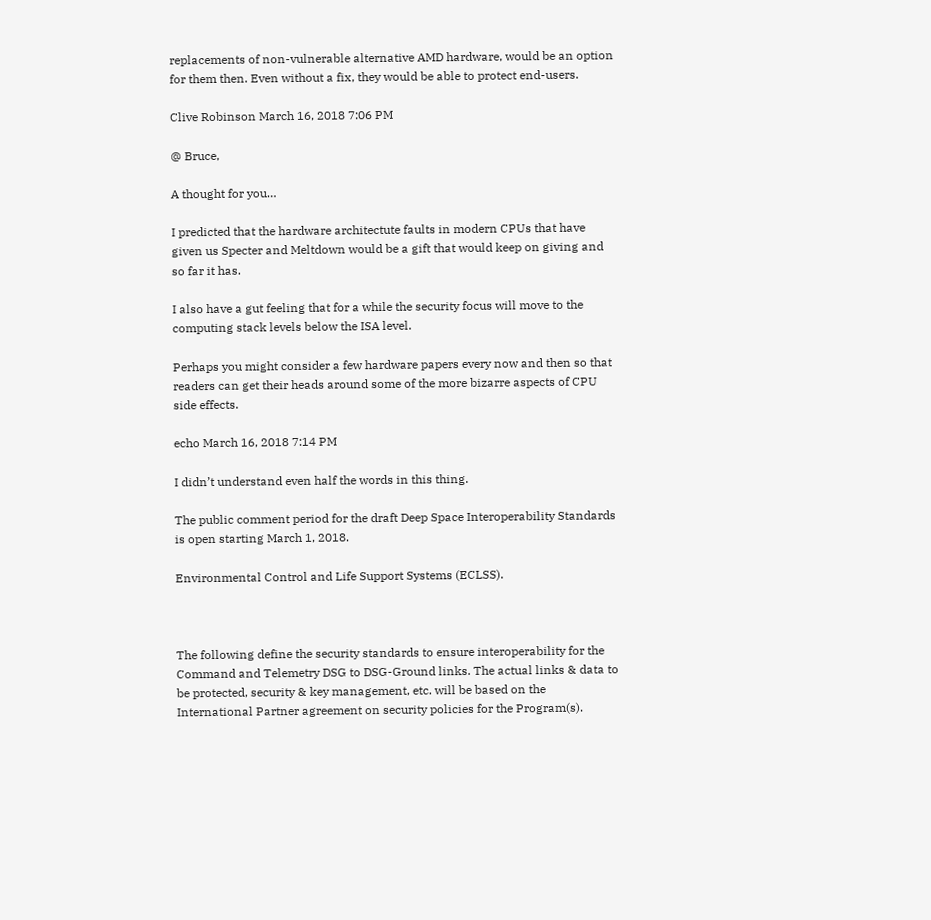replacements of non-vulnerable alternative AMD hardware, would be an option for them then. Even without a fix, they would be able to protect end-users.

Clive Robinson March 16, 2018 7:06 PM

@ Bruce,

A thought for you…

I predicted that the hardware architectute faults in modern CPUs that have given us Specter and Meltdown would be a gift that would keep on giving and so far it has.

I also have a gut feeling that for a while the security focus will move to the computing stack levels below the ISA level.

Perhaps you might consider a few hardware papers every now and then so that readers can get their heads around some of the more bizarre aspects of CPU side effects.

echo March 16, 2018 7:14 PM

I didn’t understand even half the words in this thing.

The public comment period for the draft Deep Space Interoperability Standards is open starting March 1, 2018.

Environmental Control and Life Support Systems (ECLSS).



The following define the security standards to ensure interoperability for the Command and Telemetry DSG to DSG-Ground links. The actual links & data to be protected, security & key management, etc. will be based on the International Partner agreement on security policies for the Program(s).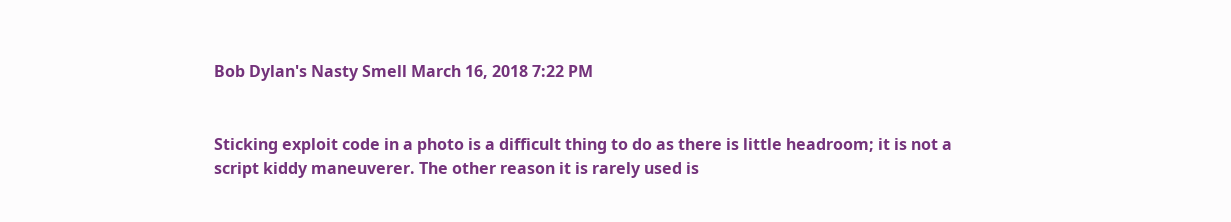Bob Dylan's Nasty Smell March 16, 2018 7:22 PM


Sticking exploit code in a photo is a difficult thing to do as there is little headroom; it is not a script kiddy maneuverer. The other reason it is rarely used is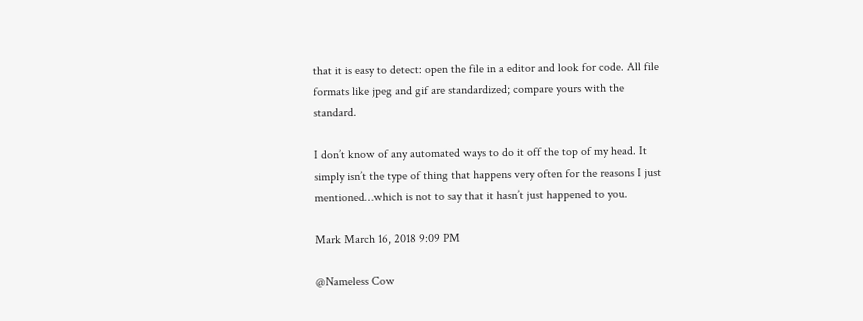that it is easy to detect: open the file in a editor and look for code. All file formats like jpeg and gif are standardized; compare yours with the standard.

I don’t know of any automated ways to do it off the top of my head. It simply isn’t the type of thing that happens very often for the reasons I just mentioned…which is not to say that it hasn’t just happened to you.

Mark March 16, 2018 9:09 PM

@Nameless Cow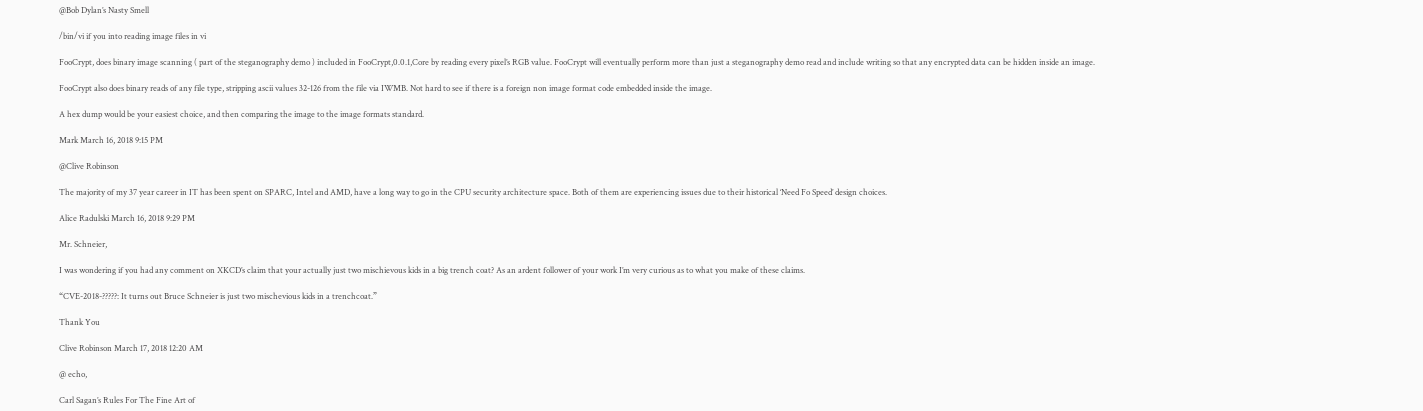@Bob Dylan’s Nasty Smell

/bin/vi if you into reading image files in vi

FooCrypt, does binary image scanning ( part of the steganography demo ) included in FooCrypt,0.0.1,Core by reading every pixel’s RGB value. FooCrypt will eventually perform more than just a steganography demo read and include writing so that any encrypted data can be hidden inside an image.

FooCrypt also does binary reads of any file type, stripping ascii values 32-126 from the file via IWMB. Not hard to see if there is a foreign non image format code embedded inside the image.

A hex dump would be your easiest choice, and then comparing the image to the image formats standard.

Mark March 16, 2018 9:15 PM

@Clive Robinson

The majority of my 37 year career in IT has been spent on SPARC, Intel and AMD, have a long way to go in the CPU security architecture space. Both of them are experiencing issues due to their historical ‘Need Fo Speed’ design choices.

Alice Radulski March 16, 2018 9:29 PM

Mr. Schneier,

I was wondering if you had any comment on XKCD’s claim that your actually just two mischievous kids in a big trench coat? As an ardent follower of your work I’m very curious as to what you make of these claims.

“CVE-2018-?????: It turns out Bruce Schneier is just two mischevious kids in a trenchcoat.”

Thank You

Clive Robinson March 17, 2018 12:20 AM

@ echo,

Carl Sagan’s Rules For The Fine Art of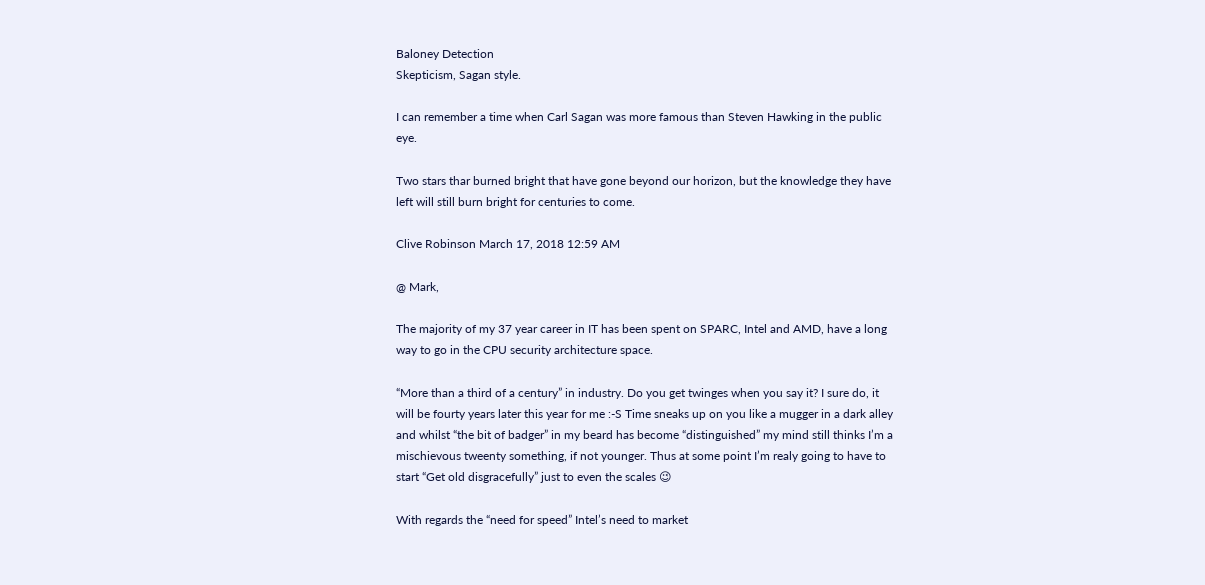Baloney Detection
Skepticism, Sagan style.

I can remember a time when Carl Sagan was more famous than Steven Hawking in the public eye.

Two stars thar burned bright that have gone beyond our horizon, but the knowledge they have left will still burn bright for centuries to come.

Clive Robinson March 17, 2018 12:59 AM

@ Mark,

The majority of my 37 year career in IT has been spent on SPARC, Intel and AMD, have a long way to go in the CPU security architecture space.

“More than a third of a century” in industry. Do you get twinges when you say it? I sure do, it will be fourty years later this year for me :-S Time sneaks up on you like a mugger in a dark alley and whilst “the bit of badger” in my beard has become “distinguished” my mind still thinks I’m a mischievous tweenty something, if not younger. Thus at some point I’m realy going to have to start “Get old disgracefully” just to even the scales 😉

With regards the “need for speed” Intel’s need to market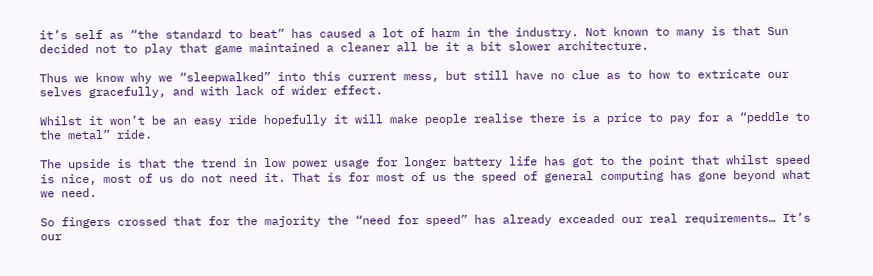it’s self as “the standard to beat” has caused a lot of harm in the industry. Not known to many is that Sun decided not to play that game maintained a cleaner all be it a bit slower architecture.

Thus we know why we “sleepwalked” into this current mess, but still have no clue as to how to extricate our selves gracefully, and with lack of wider effect.

Whilst it won’t be an easy ride hopefully it will make people realise there is a price to pay for a “peddle to the metal” ride.

The upside is that the trend in low power usage for longer battery life has got to the point that whilst speed is nice, most of us do not need it. That is for most of us the speed of general computing has gone beyond what we need.

So fingers crossed that for the majority the “need for speed” has already exceaded our real requirements… It’s our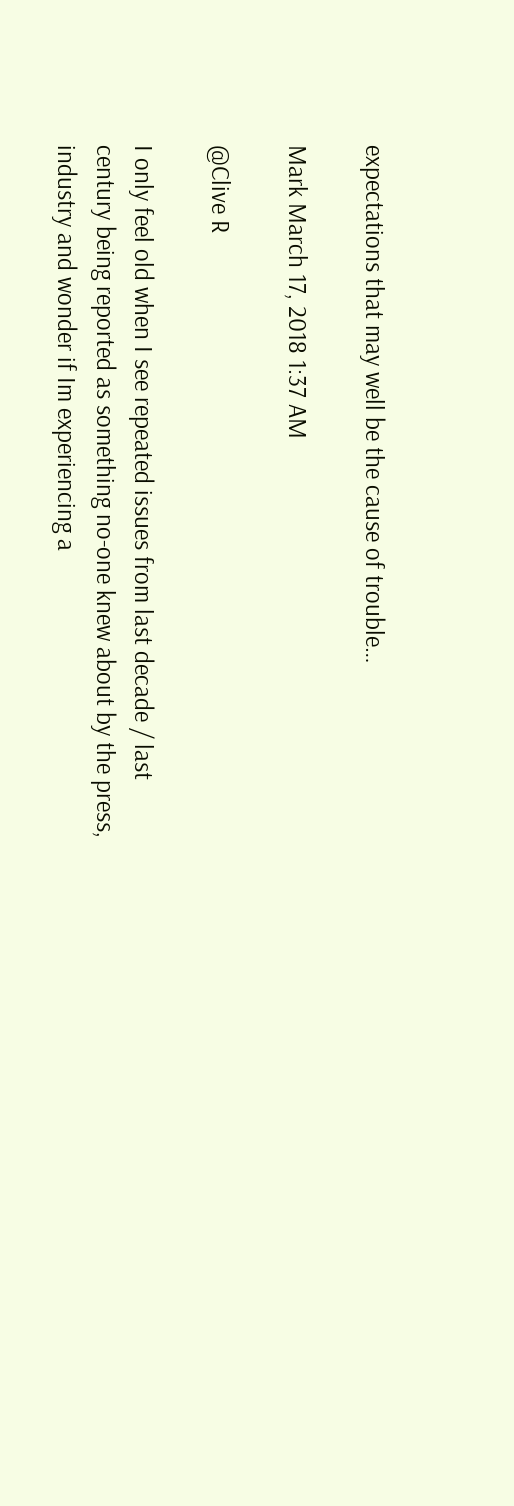expectations that may well be the cause of trouble…

Mark March 17, 2018 1:37 AM

@Clive R

I only feel old when I see repeated issues from last decade / last century being reported as something no-one knew about by the press, industry and wonder if Im experiencing a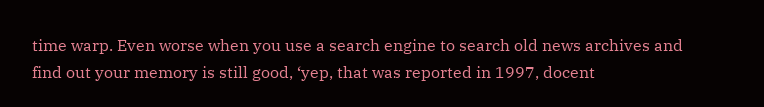time warp. Even worse when you use a search engine to search old news archives and find out your memory is still good, ‘yep, that was reported in 1997, docent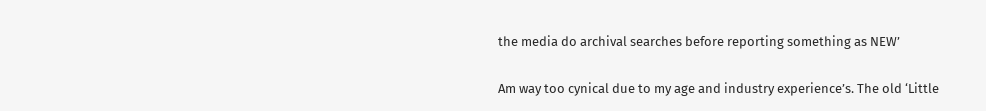the media do archival searches before reporting something as NEW’

Am way too cynical due to my age and industry experience’s. The old ‘Little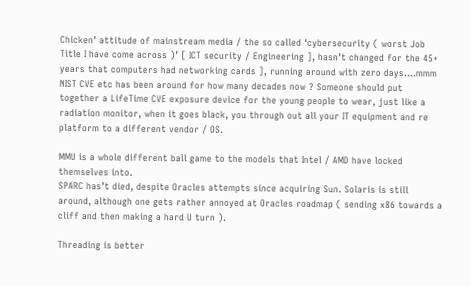Chicken’ attitude of mainstream media / the so called ‘cybersecurity ( worst Job Title I have come across )’ [ ICT security / Engineering ], hasn’t changed for the 45+ years that computers had networking cards ], running around with zero days….mmm NIST CVE etc has been around for how many decades now ? Someone should put together a LifeTime CVE exposure device for the young people to wear, just like a radiation monitor, when it goes black, you through out all your IT equipment and re platform to a different vendor / OS.

MMU is a whole different ball game to the models that Intel / AMD have locked themselves into.
SPARC has’t died, despite Oracles attempts since acquiring Sun. Solaris is still around, although one gets rather annoyed at Oracles roadmap ( sending x86 towards a cliff and then making a hard U turn ).

Threading is better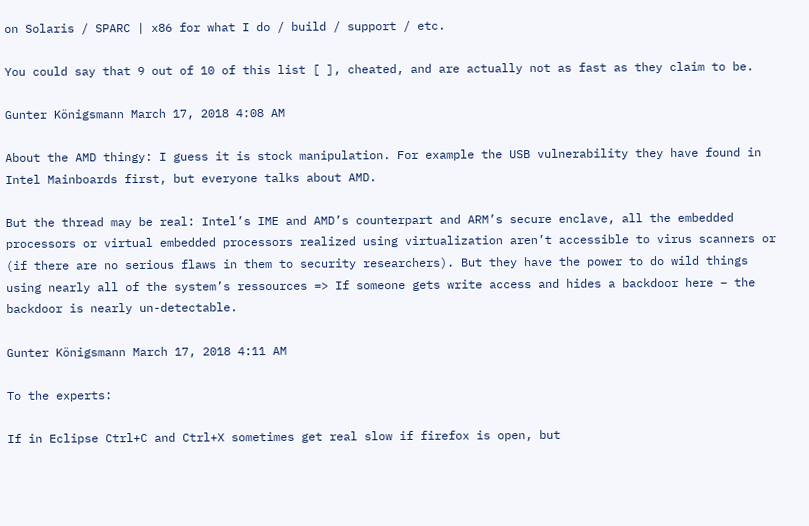on Solaris / SPARC | x86 for what I do / build / support / etc.

You could say that 9 out of 10 of this list [ ], cheated, and are actually not as fast as they claim to be.

Gunter Königsmann March 17, 2018 4:08 AM

About the AMD thingy: I guess it is stock manipulation. For example the USB vulnerability they have found in Intel Mainboards first, but everyone talks about AMD.

But the thread may be real: Intel’s IME and AMD’s counterpart and ARM’s secure enclave, all the embedded processors or virtual embedded processors realized using virtualization aren’t accessible to virus scanners or (if there are no serious flaws in them to security researchers). But they have the power to do wild things using nearly all of the system’s ressources => If someone gets write access and hides a backdoor here – the backdoor is nearly un-detectable.

Gunter Königsmann March 17, 2018 4:11 AM

To the experts:

If in Eclipse Ctrl+C and Ctrl+X sometimes get real slow if firefox is open, but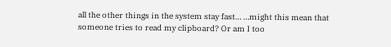all the other things in the system stay fast… …might this mean that someone tries to read my clipboard? Or am I too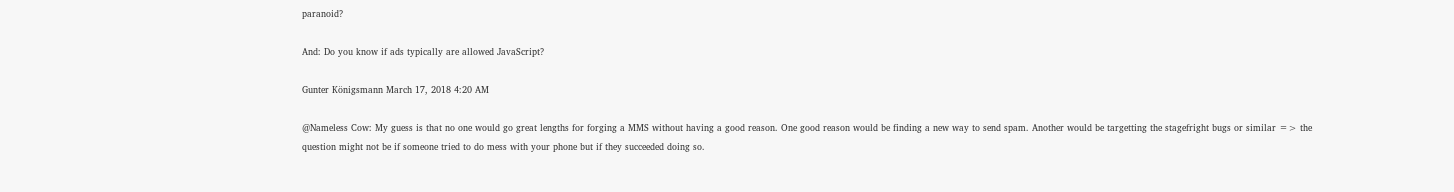paranoid?

And: Do you know if ads typically are allowed JavaScript?

Gunter Königsmann March 17, 2018 4:20 AM

@Nameless Cow: My guess is that no one would go great lengths for forging a MMS without having a good reason. One good reason would be finding a new way to send spam. Another would be targetting the stagefright bugs or similar => the question might not be if someone tried to do mess with your phone but if they succeeded doing so.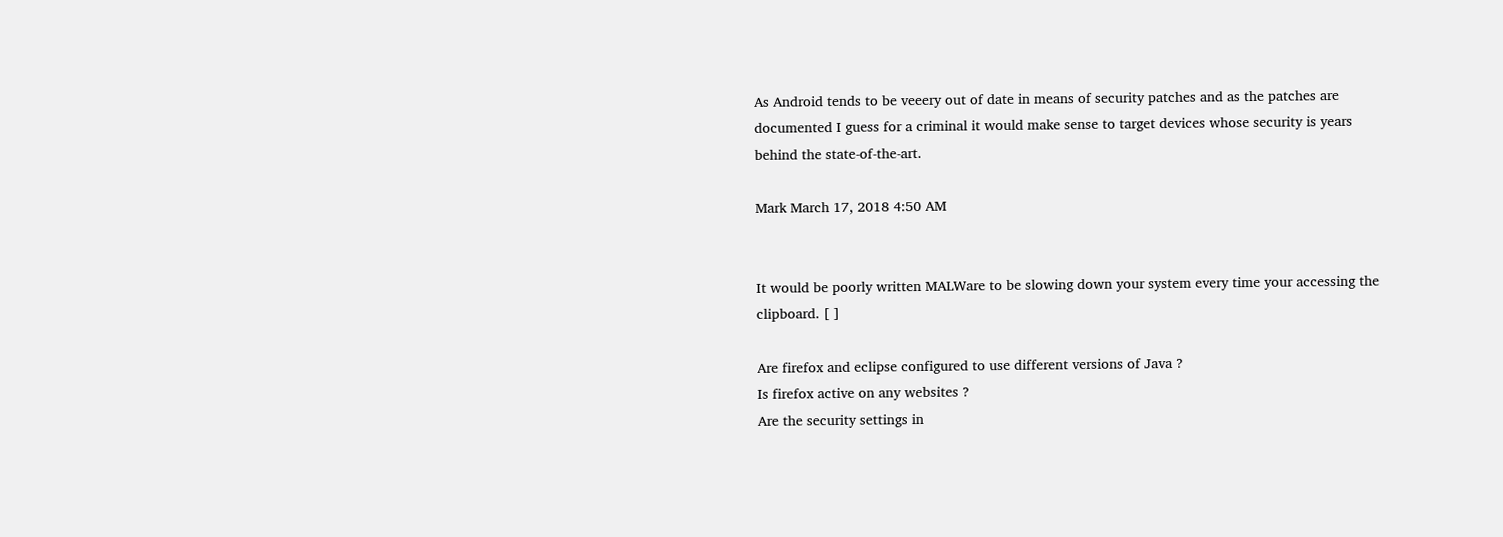As Android tends to be veeery out of date in means of security patches and as the patches are documented I guess for a criminal it would make sense to target devices whose security is years behind the state-of-the-art.

Mark March 17, 2018 4:50 AM


It would be poorly written MALWare to be slowing down your system every time your accessing the clipboard. [ ]

Are firefox and eclipse configured to use different versions of Java ?
Is firefox active on any websites ?
Are the security settings in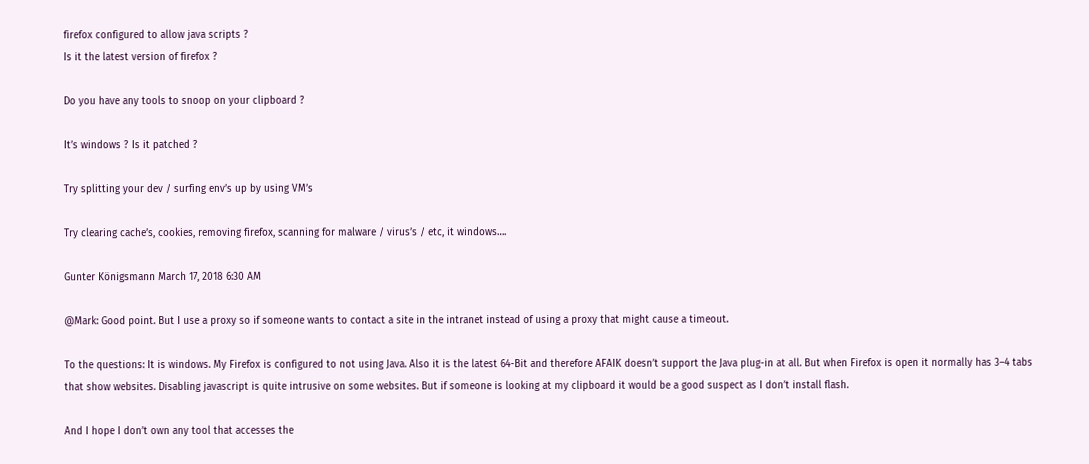firefox configured to allow java scripts ?
Is it the latest version of firefox ?

Do you have any tools to snoop on your clipboard ?

It’s windows ? Is it patched ?

Try splitting your dev / surfing env’s up by using VM’s

Try clearing cache’s, cookies, removing firefox, scanning for malware / virus’s / etc, it windows….

Gunter Königsmann March 17, 2018 6:30 AM

@Mark: Good point. But I use a proxy so if someone wants to contact a site in the intranet instead of using a proxy that might cause a timeout.

To the questions: It is windows. My Firefox is configured to not using Java. Also it is the latest 64-Bit and therefore AFAIK doesn’t support the Java plug-in at all. But when Firefox is open it normally has 3–4 tabs that show websites. Disabling javascript is quite intrusive on some websites. But if someone is looking at my clipboard it would be a good suspect as I don’t install flash.

And I hope I don’t own any tool that accesses the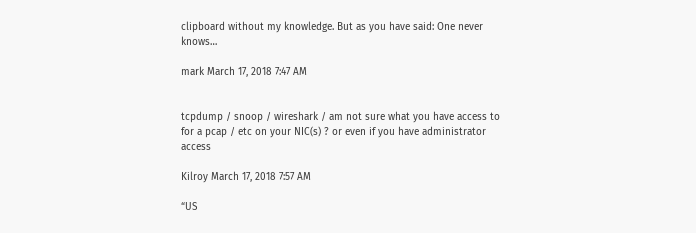clipboard without my knowledge. But as you have said: One never knows…

mark March 17, 2018 7:47 AM


tcpdump / snoop / wireshark / am not sure what you have access to for a pcap / etc on your NIC(s) ? or even if you have administrator access

Kilroy March 17, 2018 7:57 AM

“US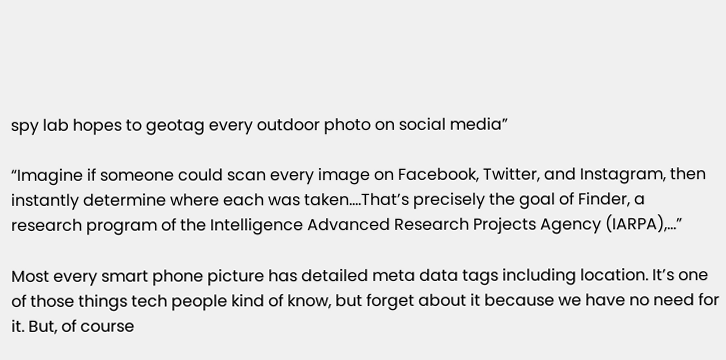spy lab hopes to geotag every outdoor photo on social media”

“Imagine if someone could scan every image on Facebook, Twitter, and Instagram, then instantly determine where each was taken….That’s precisely the goal of Finder, a research program of the Intelligence Advanced Research Projects Agency (IARPA),…”

Most every smart phone picture has detailed meta data tags including location. It’s one of those things tech people kind of know, but forget about it because we have no need for it. But, of course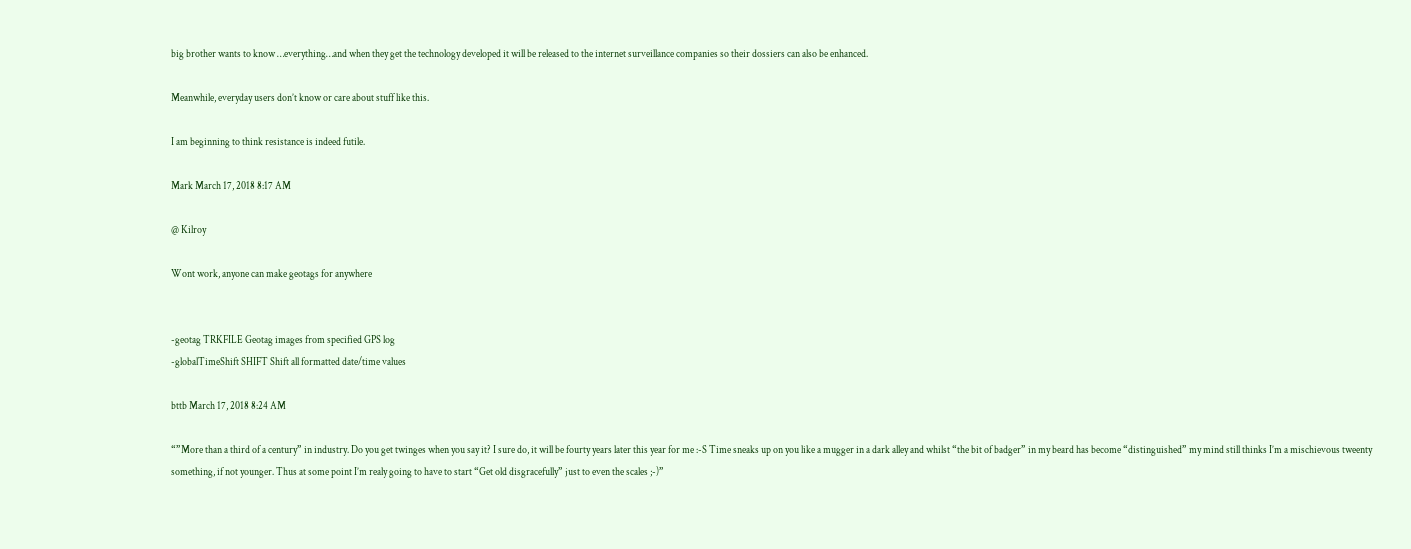big brother wants to know …everything…and when they get the technology developed it will be released to the internet surveillance companies so their dossiers can also be enhanced.

Meanwhile, everyday users don’t know or care about stuff like this.

I am beginning to think resistance is indeed futile.

Mark March 17, 2018 8:17 AM

@ Kilroy

Wont work, anyone can make geotags for anywhere


-geotag TRKFILE Geotag images from specified GPS log
-globalTimeShift SHIFT Shift all formatted date/time values

bttb March 17, 2018 8:24 AM

“”More than a third of a century” in industry. Do you get twinges when you say it? I sure do, it will be fourty years later this year for me :-S Time sneaks up on you like a mugger in a dark alley and whilst “the bit of badger” in my beard has become “distinguished” my mind still thinks I’m a mischievous tweenty something, if not younger. Thus at some point I’m realy going to have to start “Get old disgracefully” just to even the scales ;-)”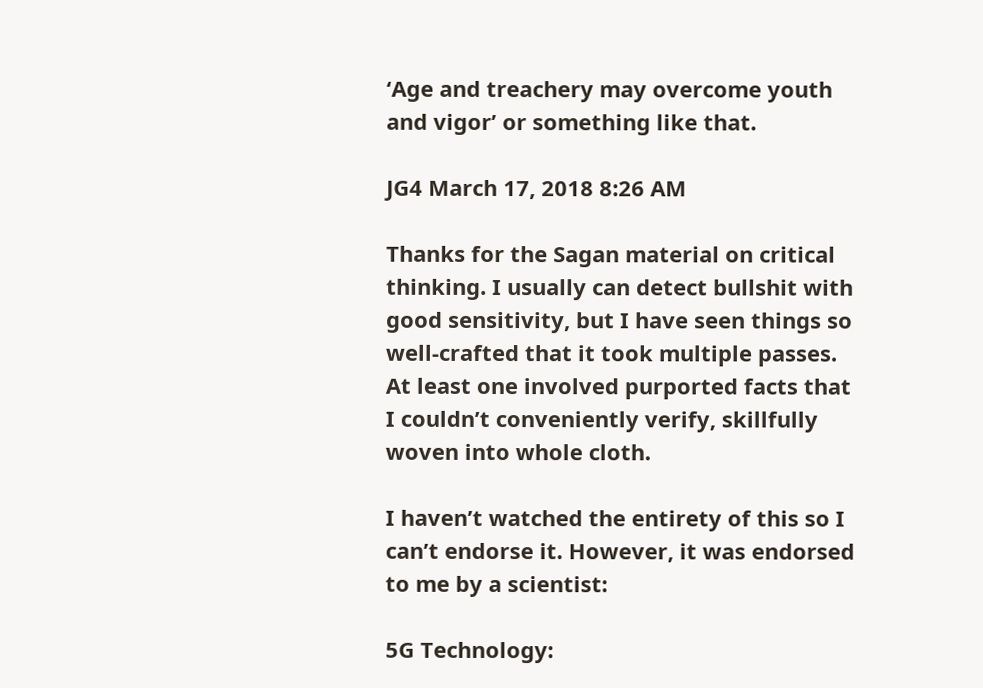‘Age and treachery may overcome youth and vigor’ or something like that.

JG4 March 17, 2018 8:26 AM

Thanks for the Sagan material on critical thinking. I usually can detect bullshit with good sensitivity, but I have seen things so well-crafted that it took multiple passes. At least one involved purported facts that I couldn’t conveniently verify, skillfully woven into whole cloth.

I haven’t watched the entirety of this so I can’t endorse it. However, it was endorsed to me by a scientist:

5G Technology: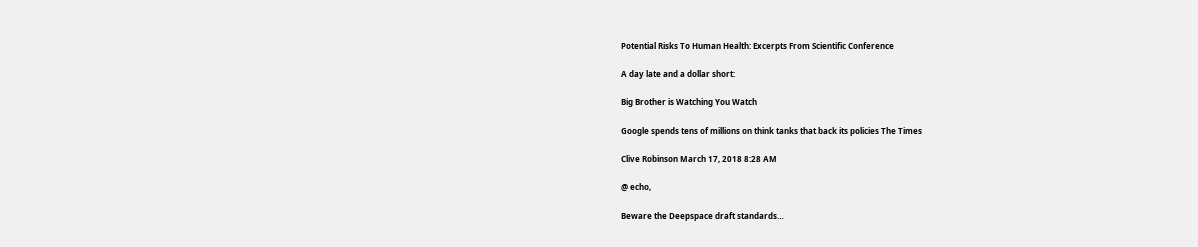Potential Risks To Human Health: Excerpts From Scientific Conference

A day late and a dollar short:

Big Brother is Watching You Watch

Google spends tens of millions on think tanks that back its policies The Times

Clive Robinson March 17, 2018 8:28 AM

@ echo,

Beware the Deepspace draft standards…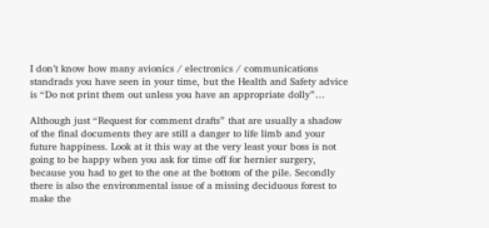I don’t know how many avionics / electronics / communications standrads you have seen in your time, but the Health and Safety advice is “Do not print them out unless you have an appropriate dolly”…

Although just “Request for comment drafts” that are usually a shadow of the final documents they are still a danger to life limb and your future happiness. Look at it this way at the very least your boss is not going to be happy when you ask for time off for hernier surgery, because you had to get to the one at the bottom of the pile. Secondly there is also the environmental issue of a missing deciduous forest to make the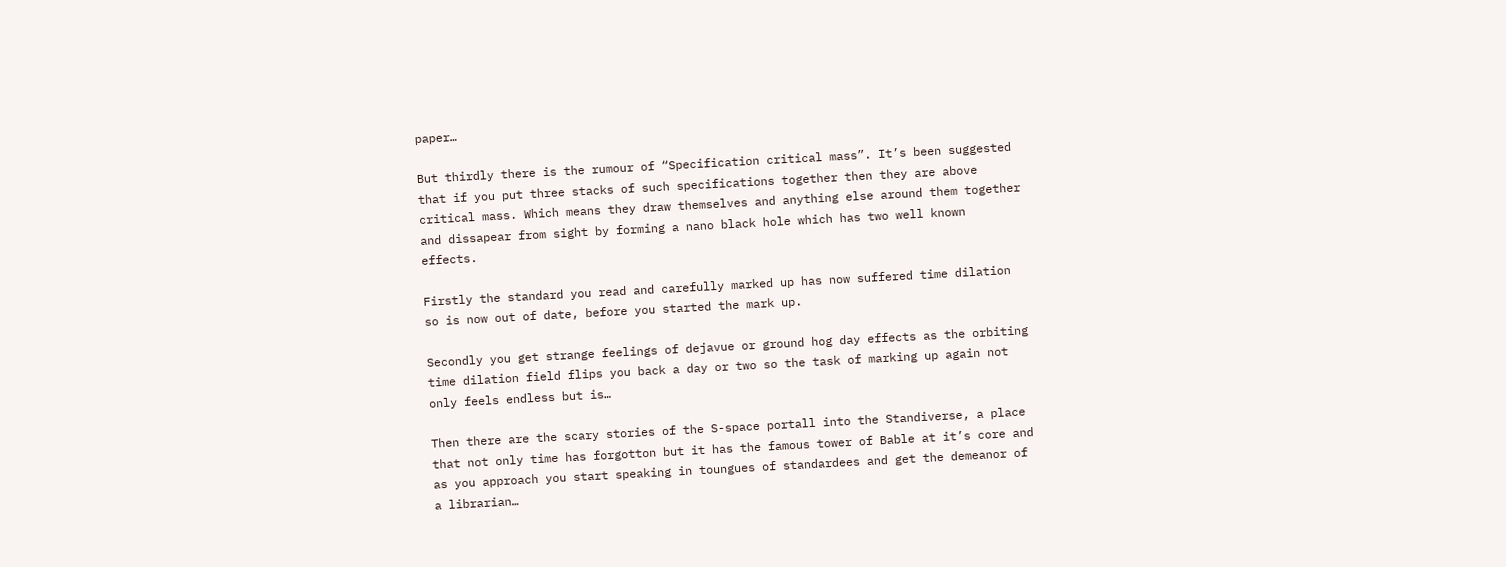paper…

But thirdly there is the rumour of “Specification critical mass”. It’s been suggested that if you put three stacks of such specifications together then they are above critical mass. Which means they draw themselves and anything else around them together and dissapear from sight by forming a nano black hole which has two well known effects.

Firstly the standard you read and carefully marked up has now suffered time dilation so is now out of date, before you started the mark up.

Secondly you get strange feelings of dejavue or ground hog day effects as the orbiting time dilation field flips you back a day or two so the task of marking up again not only feels endless but is…

Then there are the scary stories of the S-space portall into the Standiverse, a place that not only time has forgotton but it has the famous tower of Bable at it’s core and as you approach you start speaking in toungues of standardees and get the demeanor of a librarian…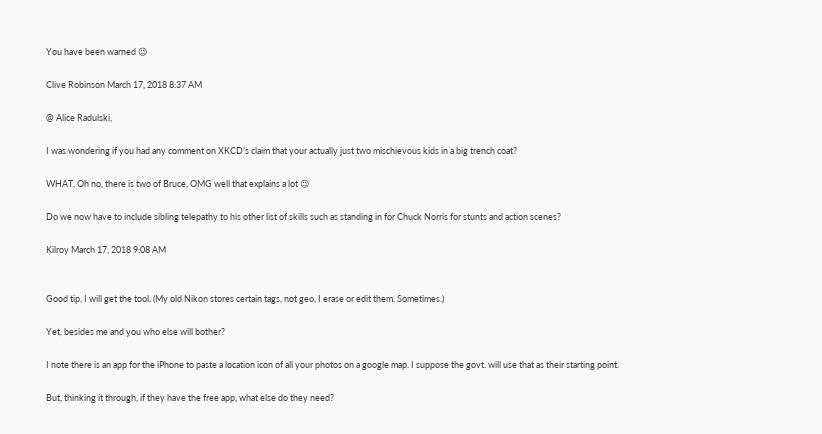You have been warned 😉

Clive Robinson March 17, 2018 8:37 AM

@ Alice Radulski,

I was wondering if you had any comment on XKCD’s claim that your actually just two mischievous kids in a big trench coat?

WHAT, Oh no, there is two of Bruce, OMG well that explains a lot 😉

Do we now have to include sibling telepathy to his other list of skills such as standing in for Chuck Norris for stunts and action scenes?

Kilroy March 17, 2018 9:08 AM


Good tip, I will get the tool. (My old Nikon stores certain tags, not geo, I erase or edit them. Sometimes.)

Yet, besides me and you who else will bother?

I note there is an app for the iPhone to paste a location icon of all your photos on a google map. I suppose the govt. will use that as their starting point.

But, thinking it through, if they have the free app, what else do they need?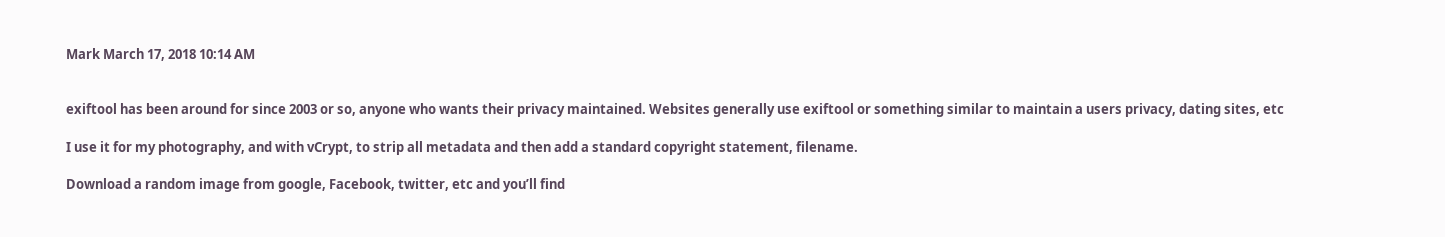Mark March 17, 2018 10:14 AM


exiftool has been around for since 2003 or so, anyone who wants their privacy maintained. Websites generally use exiftool or something similar to maintain a users privacy, dating sites, etc

I use it for my photography, and with vCrypt, to strip all metadata and then add a standard copyright statement, filename.

Download a random image from google, Facebook, twitter, etc and you’ll find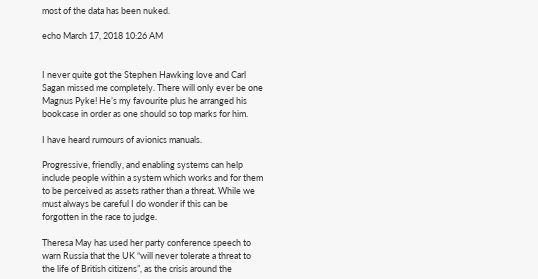most of the data has been nuked.

echo March 17, 2018 10:26 AM


I never quite got the Stephen Hawking love and Carl Sagan missed me completely. There will only ever be one Magnus Pyke! He’s my favourite plus he arranged his bookcase in order as one should so top marks for him.

I have heard rumours of avionics manuals.

Progressive, friendly, and enabling systems can help include people within a system which works and for them to be perceived as assets rather than a threat. While we must always be careful I do wonder if this can be forgotten in the race to judge.

Theresa May has used her party conference speech to warn Russia that the UK “will never tolerate a threat to the life of British citizens”, as the crisis around the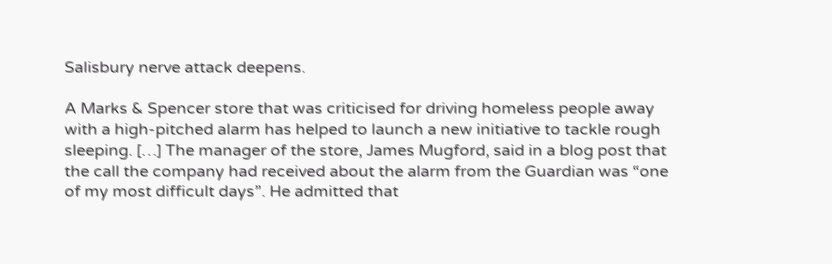Salisbury nerve attack deepens.

A Marks & Spencer store that was criticised for driving homeless people away with a high-pitched alarm has helped to launch a new initiative to tackle rough sleeping. […] The manager of the store, James Mugford, said in a blog post that the call the company had received about the alarm from the Guardian was “one of my most difficult days”. He admitted that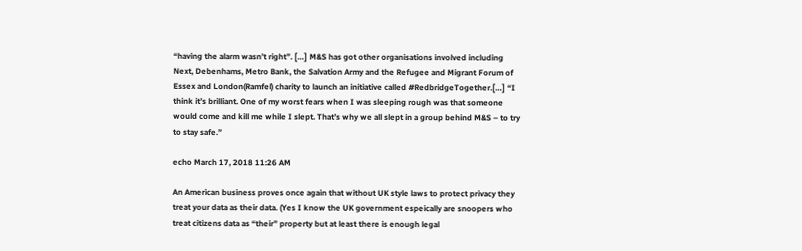“having the alarm wasn’t right”. […] M&S has got other organisations involved including Next, Debenhams, Metro Bank, the Salvation Army and the Refugee and Migrant Forum of Essex and London(Ramfel) charity to launch an initiative called #RedbridgeTogether.[…] “I think it’s brilliant. One of my worst fears when I was sleeping rough was that someone would come and kill me while I slept. That’s why we all slept in a group behind M&S – to try to stay safe.”

echo March 17, 2018 11:26 AM

An American business proves once again that without UK style laws to protect privacy they treat your data as their data. (Yes I know the UK government espeically are snoopers who treat citizens data as “their” property but at least there is enough legal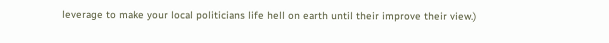leverage to make your local politicians life hell on earth until their improve their view.)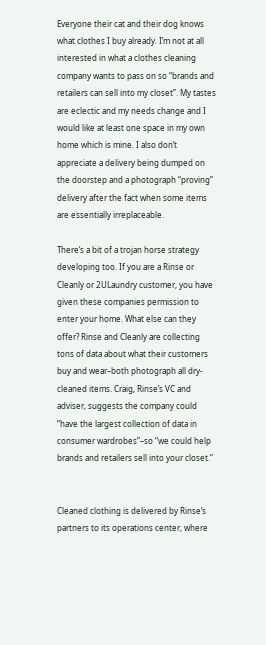Everyone their cat and their dog knows what clothes I buy already. I’m not at all interested in what a clothes cleaning company wants to pass on so “brands and retailers can sell into my closet”. My tastes are eclectic and my needs change and I would like at least one space in my own home which is mine. I also don’t appreciate a delivery being dumped on the doorstep and a photograph “proving” delivery after the fact when some items are essentially irreplaceable.

There’s a bit of a trojan horse strategy developing too. If you are a Rinse or Cleanly or 2ULaundry customer, you have given these companies permission to enter your home. What else can they offer? Rinse and Cleanly are collecting tons of data about what their customers buy and wear–both photograph all dry-cleaned items. Craig, Rinse’s VC and adviser, suggests the company could “have the largest collection of data in consumer wardrobes”–so “we could help brands and retailers sell into your closet.”


Cleaned clothing is delivered by Rinse’s partners to its operations center, where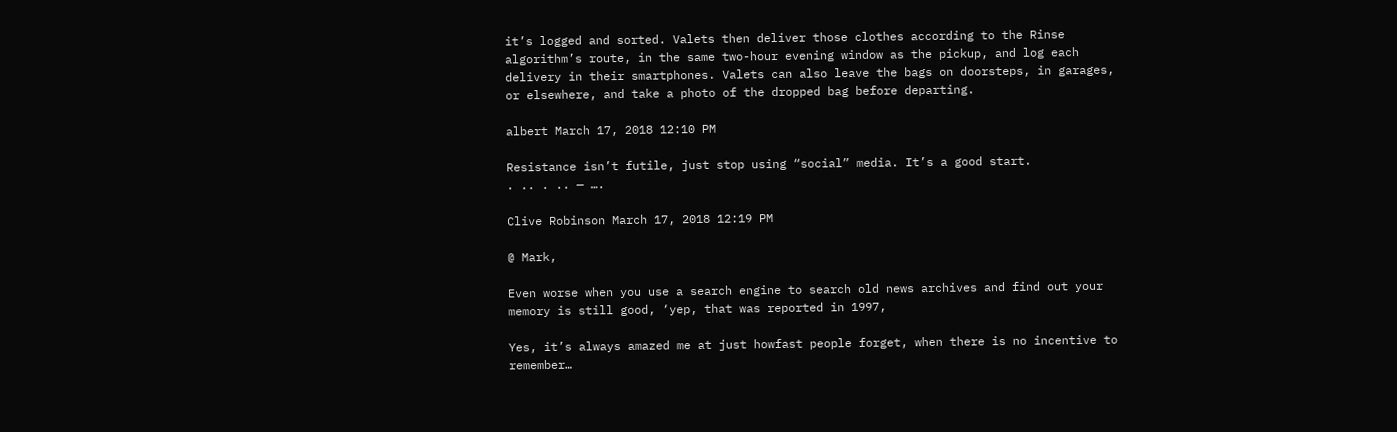it’s logged and sorted. Valets then deliver those clothes according to the Rinse algorithm’s route, in the same two-hour evening window as the pickup, and log each delivery in their smartphones. Valets can also leave the bags on doorsteps, in garages, or elsewhere, and take a photo of the dropped bag before departing.

albert March 17, 2018 12:10 PM

Resistance isn’t futile, just stop using “social” media. It’s a good start.
. .. . .. — ….

Clive Robinson March 17, 2018 12:19 PM

@ Mark,

Even worse when you use a search engine to search old news archives and find out your memory is still good, ‘yep, that was reported in 1997,

Yes, it’s always amazed me at just howfast people forget, when there is no incentive to remember…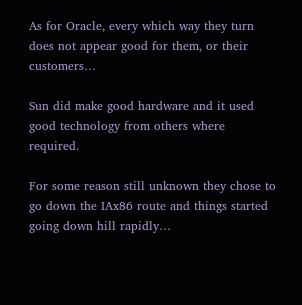As for Oracle, every which way they turn does not appear good for them, or their customers…

Sun did make good hardware and it used good technology from others where required.

For some reason still unknown they chose to go down the IAx86 route and things started going down hill rapidly…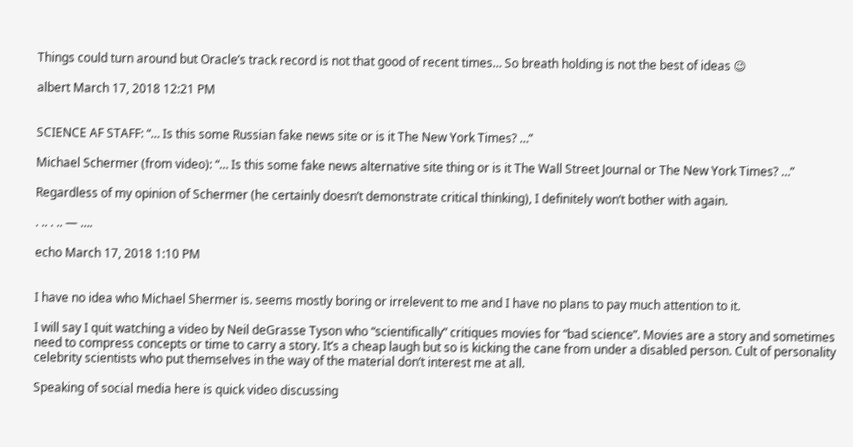Things could turn around but Oracle’s track record is not that good of recent times… So breath holding is not the best of ideas 😉

albert March 17, 2018 12:21 PM


SCIENCE AF STAFF: “… Is this some Russian fake news site or is it The New York Times? …”

Michael Schermer (from video): “… Is this some fake news alternative site thing or is it The Wall Street Journal or The New York Times? …”

Regardless of my opinion of Schermer (he certainly doesn’t demonstrate critical thinking), I definitely won’t bother with again.

. .. . .. — ….

echo March 17, 2018 1:10 PM


I have no idea who Michael Shermer is. seems mostly boring or irrelevent to me and I have no plans to pay much attention to it.

I will say I quit watching a video by Neil deGrasse Tyson who “scientifically” critiques movies for “bad science”. Movies are a story and sometimes need to compress concepts or time to carry a story. It’s a cheap laugh but so is kicking the cane from under a disabled person. Cult of personality celebrity scientists who put themselves in the way of the material don’t interest me at all.

Speaking of social media here is quick video discussing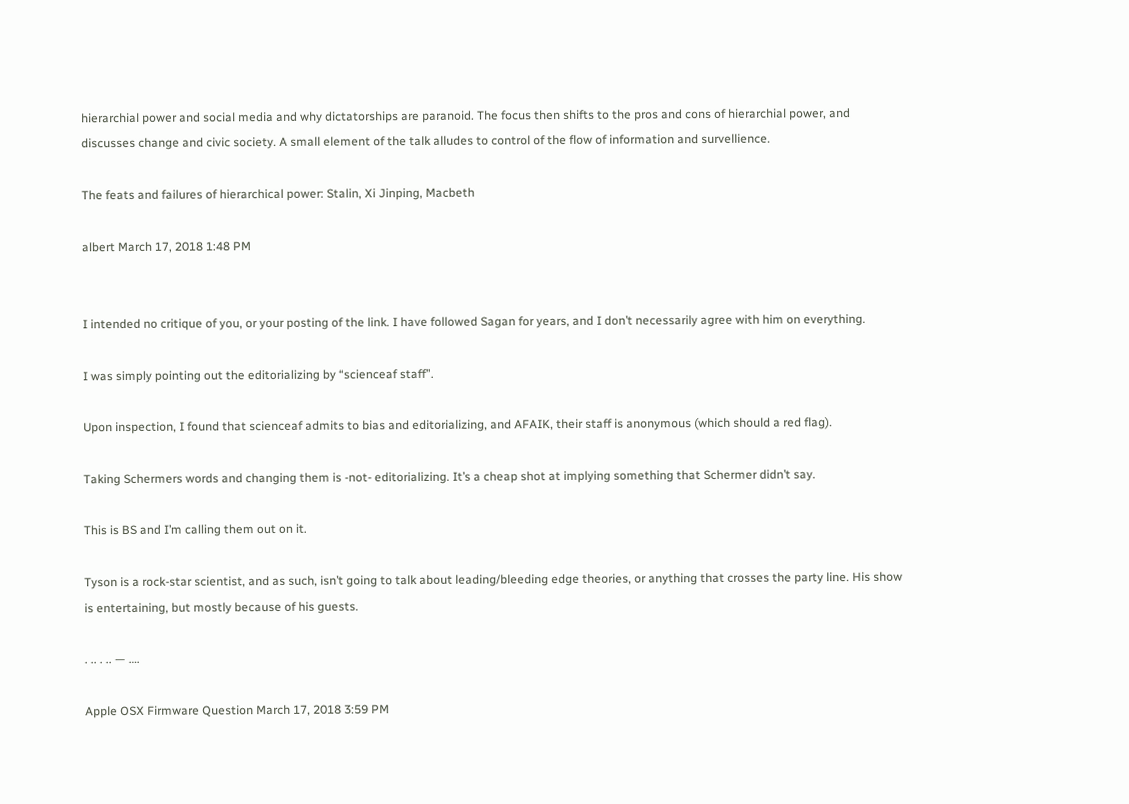hierarchial power and social media and why dictatorships are paranoid. The focus then shifts to the pros and cons of hierarchial power, and discusses change and civic society. A small element of the talk alludes to control of the flow of information and survellience.

The feats and failures of hierarchical power: Stalin, Xi Jinping, Macbeth

albert March 17, 2018 1:48 PM


I intended no critique of you, or your posting of the link. I have followed Sagan for years, and I don’t necessarily agree with him on everything.

I was simply pointing out the editorializing by “scienceaf staff”.

Upon inspection, I found that scienceaf admits to bias and editorializing, and AFAIK, their staff is anonymous (which should a red flag).

Taking Schermers words and changing them is -not- editorializing. It’s a cheap shot at implying something that Schermer didn’t say.

This is BS and I’m calling them out on it.

Tyson is a rock-star scientist, and as such, isn’t going to talk about leading/bleeding edge theories, or anything that crosses the party line. His show is entertaining, but mostly because of his guests.

. .. . .. — ….

Apple OSX Firmware Question March 17, 2018 3:59 PM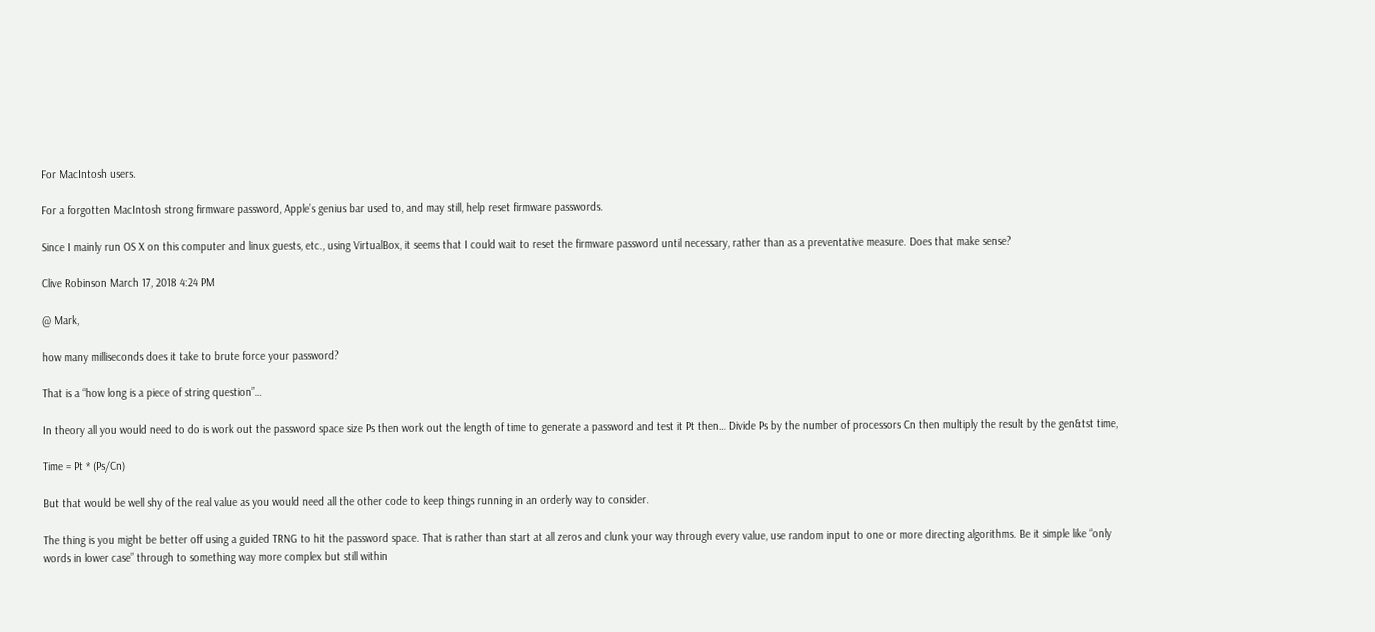For MacIntosh users.

For a forgotten MacIntosh strong firmware password, Apple’s genius bar used to, and may still, help reset firmware passwords.

Since I mainly run OS X on this computer and linux guests, etc., using VirtualBox, it seems that I could wait to reset the firmware password until necessary, rather than as a preventative measure. Does that make sense?

Clive Robinson March 17, 2018 4:24 PM

@ Mark,

how many milliseconds does it take to brute force your password?

That is a “how long is a piece of string question”…

In theory all you would need to do is work out the password space size Ps then work out the length of time to generate a password and test it Pt then… Divide Ps by the number of processors Cn then multiply the result by the gen&tst time,

Time = Pt * (Ps/Cn)

But that would be well shy of the real value as you would need all the other code to keep things running in an orderly way to consider.

The thing is you might be better off using a guided TRNG to hit the password space. That is rather than start at all zeros and clunk your way through every value, use random input to one or more directing algorithms. Be it simple like “only words in lower case” through to something way more complex but still within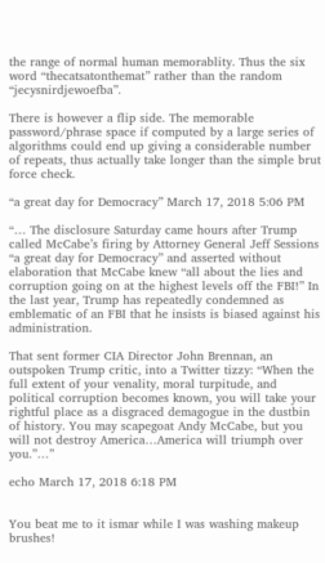the range of normal human memorablity. Thus the six word “thecatsatonthemat” rather than the random “jecysnirdjewoefba”.

There is however a flip side. The memorable password/phrase space if computed by a large series of algorithms could end up giving a considerable number of repeats, thus actually take longer than the simple brut force check.

“a great day for Democracy” March 17, 2018 5:06 PM

“… The disclosure Saturday came hours after Trump called McCabe’s firing by Attorney General Jeff Sessions “a great day for Democracy” and asserted without elaboration that McCabe knew “all about the lies and corruption going on at the highest levels off the FBI!” In the last year, Trump has repeatedly condemned as emblematic of an FBI that he insists is biased against his administration.

That sent former CIA Director John Brennan, an outspoken Trump critic, into a Twitter tizzy: “When the full extent of your venality, moral turpitude, and political corruption becomes known, you will take your rightful place as a disgraced demagogue in the dustbin of history. You may scapegoat Andy McCabe, but you will not destroy America…America will triumph over you.”…”

echo March 17, 2018 6:18 PM


You beat me to it ismar while I was washing makeup brushes!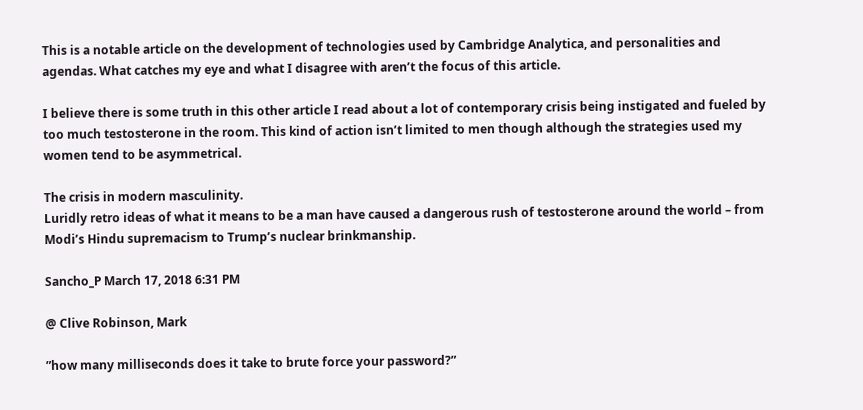This is a notable article on the development of technologies used by Cambridge Analytica, and personalities and agendas. What catches my eye and what I disagree with aren’t the focus of this article.

I believe there is some truth in this other article I read about a lot of contemporary crisis being instigated and fueled by too much testosterone in the room. This kind of action isn’t limited to men though although the strategies used my women tend to be asymmetrical.

The crisis in modern masculinity.
Luridly retro ideas of what it means to be a man have caused a dangerous rush of testosterone around the world – from Modi’s Hindu supremacism to Trump’s nuclear brinkmanship.

Sancho_P March 17, 2018 6:31 PM

@ Clive Robinson, Mark

”how many milliseconds does it take to brute force your password?”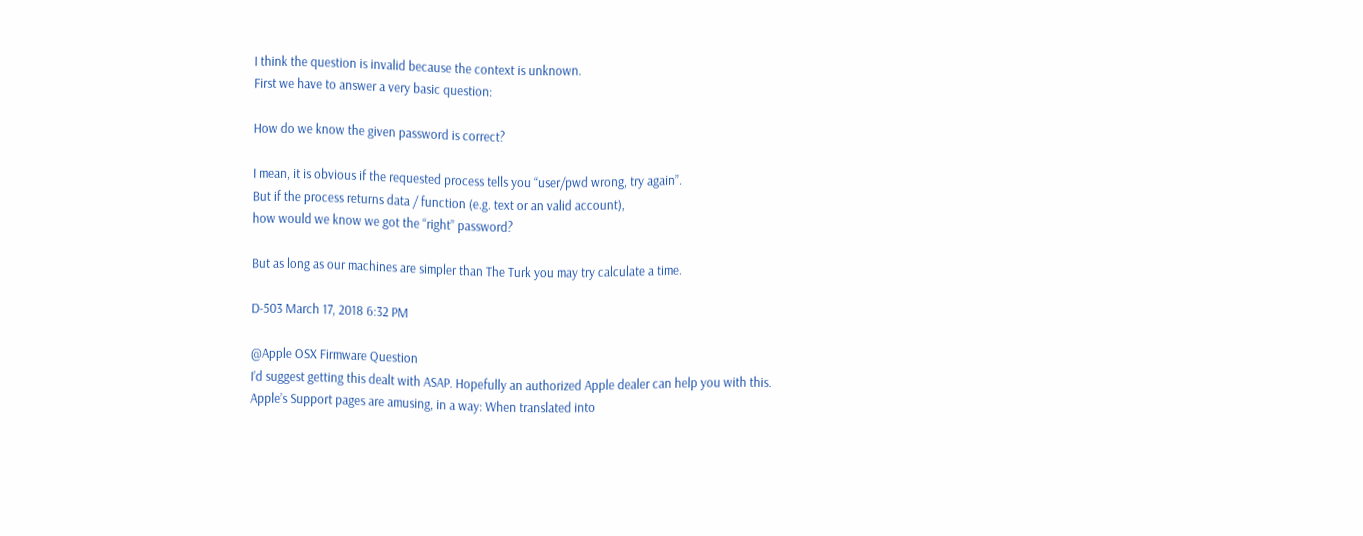I think the question is invalid because the context is unknown.
First we have to answer a very basic question:

How do we know the given password is correct?

I mean, it is obvious if the requested process tells you “user/pwd wrong, try again”.
But if the process returns data / function (e.g. text or an valid account),
how would we know we got the “right” password?

But as long as our machines are simpler than The Turk you may try calculate a time.

D-503 March 17, 2018 6:32 PM

@Apple OSX Firmware Question
I’d suggest getting this dealt with ASAP. Hopefully an authorized Apple dealer can help you with this.
Apple’s Support pages are amusing, in a way: When translated into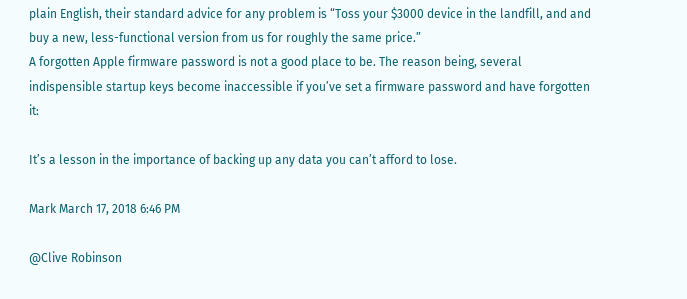plain English, their standard advice for any problem is “Toss your $3000 device in the landfill, and and buy a new, less-functional version from us for roughly the same price.”
A forgotten Apple firmware password is not a good place to be. The reason being, several indispensible startup keys become inaccessible if you’ve set a firmware password and have forgotten it:

It’s a lesson in the importance of backing up any data you can’t afford to lose.

Mark March 17, 2018 6:46 PM

@Clive Robinson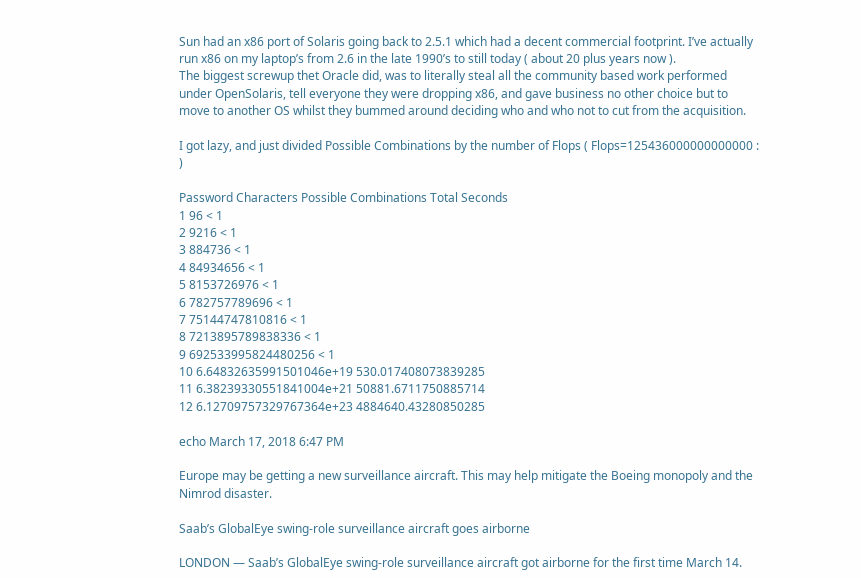Sun had an x86 port of Solaris going back to 2.5.1 which had a decent commercial footprint. I’ve actually run x86 on my laptop’s from 2.6 in the late 1990’s to still today ( about 20 plus years now ).
The biggest screwup thet Oracle did, was to literally steal all the community based work performed under OpenSolaris, tell everyone they were dropping x86, and gave business no other choice but to move to another OS whilst they bummed around deciding who and who not to cut from the acquisition.

I got lazy, and just divided Possible Combinations by the number of Flops ( Flops=125436000000000000 : )

Password Characters Possible Combinations Total Seconds
1 96 < 1
2 9216 < 1
3 884736 < 1
4 84934656 < 1
5 8153726976 < 1
6 782757789696 < 1
7 75144747810816 < 1
8 7213895789838336 < 1
9 692533995824480256 < 1
10 6.64832635991501046e+19 530.017408073839285
11 6.38239330551841004e+21 50881.6711750885714
12 6.12709757329767364e+23 4884640.43280850285

echo March 17, 2018 6:47 PM

Europe may be getting a new surveillance aircraft. This may help mitigate the Boeing monopoly and the Nimrod disaster.

Saab’s GlobalEye swing-role surveillance aircraft goes airborne

LONDON — Saab’s GlobalEye swing-role surveillance aircraft got airborne for the first time March 14.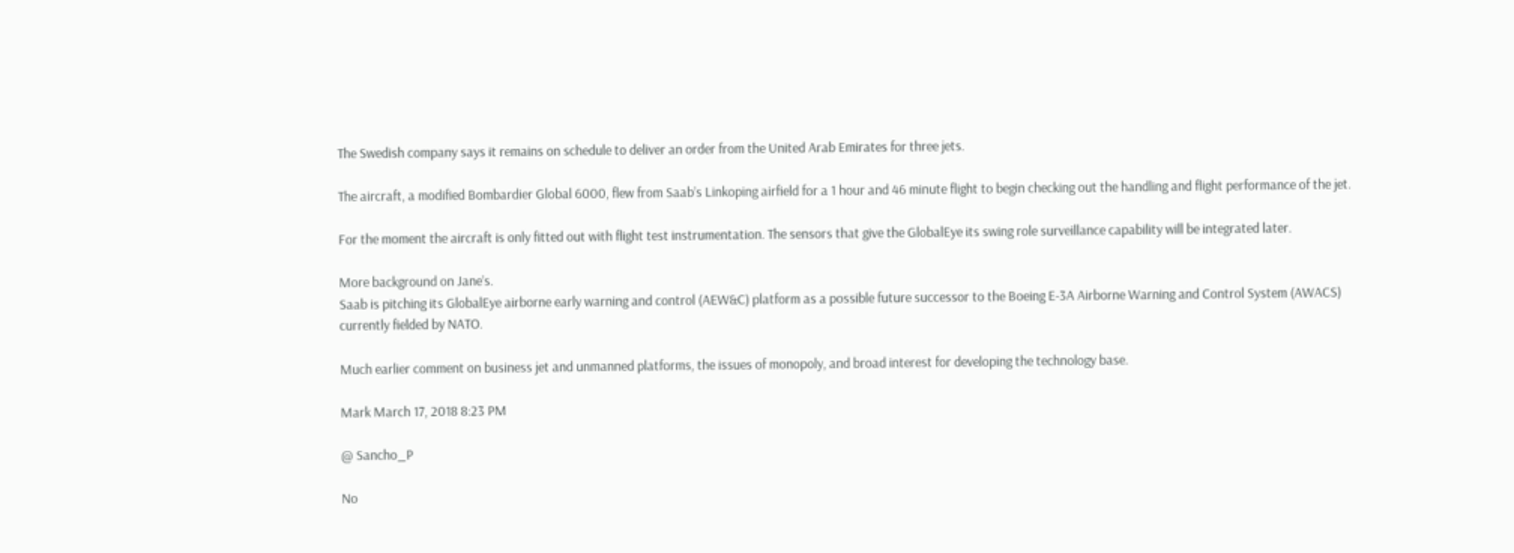The Swedish company says it remains on schedule to deliver an order from the United Arab Emirates for three jets.

The aircraft, a modified Bombardier Global 6000, flew from Saab’s Linkoping airfield for a 1 hour and 46 minute flight to begin checking out the handling and flight performance of the jet.

For the moment the aircraft is only fitted out with flight test instrumentation. The sensors that give the GlobalEye its swing role surveillance capability will be integrated later.

More background on Jane’s.
Saab is pitching its GlobalEye airborne early warning and control (AEW&C) platform as a possible future successor to the Boeing E-3A Airborne Warning and Control System (AWACS) currently fielded by NATO.

Much earlier comment on business jet and unmanned platforms, the issues of monopoly, and broad interest for developing the technology base.

Mark March 17, 2018 8:23 PM

@ Sancho_P

No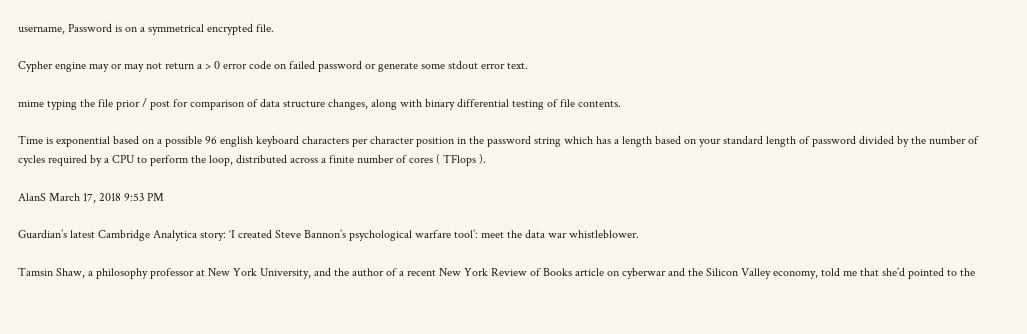username, Password is on a symmetrical encrypted file.

Cypher engine may or may not return a > 0 error code on failed password or generate some stdout error text.

mime typing the file prior / post for comparison of data structure changes, along with binary differential testing of file contents.

Time is exponential based on a possible 96 english keyboard characters per character position in the password string which has a length based on your standard length of password divided by the number of cycles required by a CPU to perform the loop, distributed across a finite number of cores ( TFlops ).

AlanS March 17, 2018 9:53 PM

Guardian’s latest Cambridge Analytica story: ‘I created Steve Bannon’s psychological warfare tool’: meet the data war whistleblower.

Tamsin Shaw, a philosophy professor at New York University, and the author of a recent New York Review of Books article on cyberwar and the Silicon Valley economy, told me that she’d pointed to the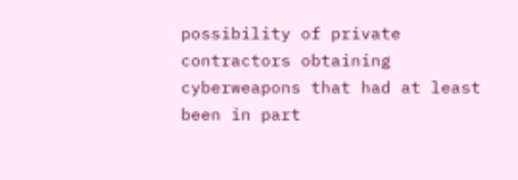possibility of private contractors obtaining cyberweapons that had at least been in part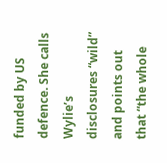funded by US defence. She calls Wylie’s disclosures “wild” and points out that “the whole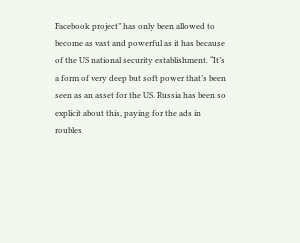Facebook project” has only been allowed to become as vast and powerful as it has because of the US national security establishment. “It’s a form of very deep but soft power that’s been seen as an asset for the US. Russia has been so explicit about this, paying for the ads in roubles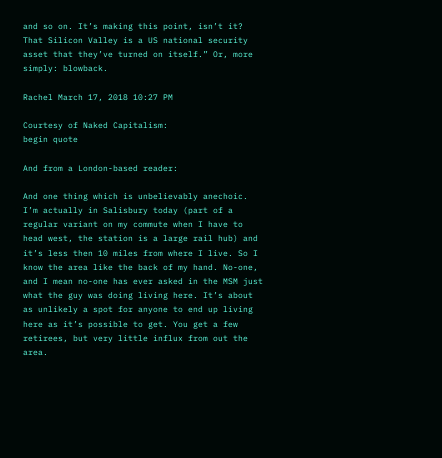and so on. It’s making this point, isn’t it? That Silicon Valley is a US national security asset that they’ve turned on itself.” Or, more simply: blowback.

Rachel March 17, 2018 10:27 PM

Courtesy of Naked Capitalism:
begin quote

And from a London-based reader:

And one thing which is unbelievably anechoic. I’m actually in Salisbury today (part of a regular variant on my commute when I have to head west, the station is a large rail hub) and it’s less then 10 miles from where I live. So I know the area like the back of my hand. No-one, and I mean no-one has ever asked in the MSM just what the guy was doing living here. It’s about as unlikely a spot for anyone to end up living here as it’s possible to get. You get a few retirees, but very little influx from out the area.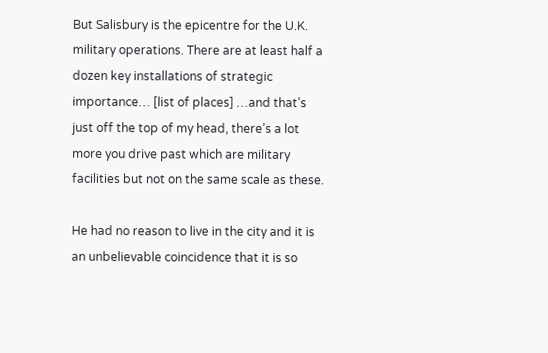But Salisbury is the epicentre for the U.K. military operations. There are at least half a dozen key installations of strategic importance… [list of places] …and that’s just off the top of my head, there’s a lot more you drive past which are military facilities but not on the same scale as these.

He had no reason to live in the city and it is an unbelievable coincidence that it is so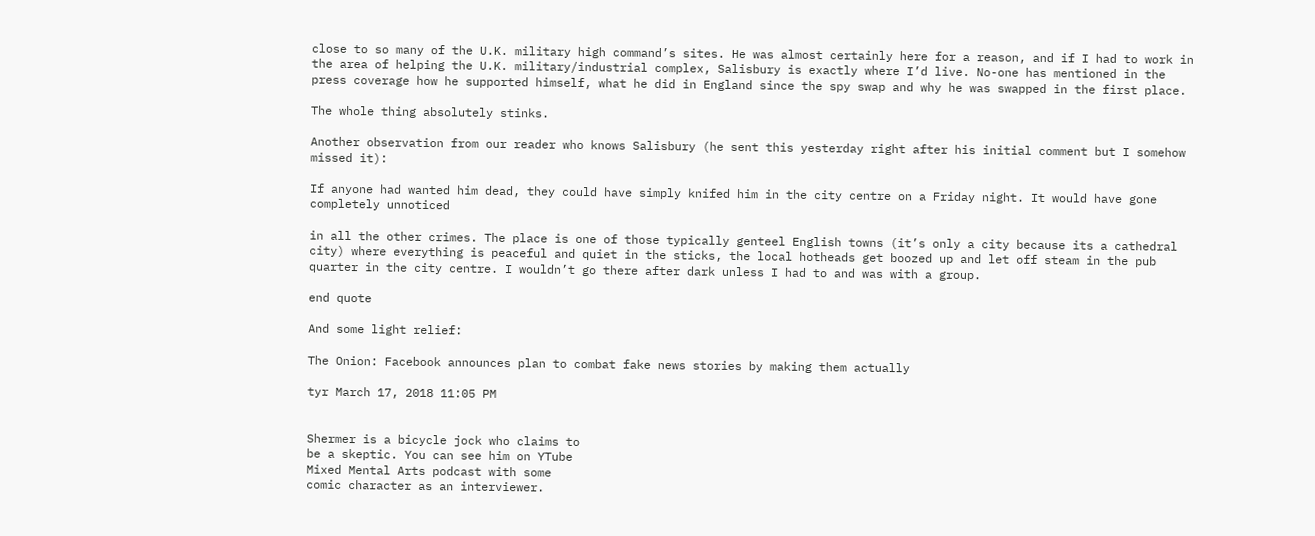close to so many of the U.K. military high command’s sites. He was almost certainly here for a reason, and if I had to work in the area of helping the U.K. military/industrial complex, Salisbury is exactly where I’d live. No-one has mentioned in the press coverage how he supported himself, what he did in England since the spy swap and why he was swapped in the first place.

The whole thing absolutely stinks.

Another observation from our reader who knows Salisbury (he sent this yesterday right after his initial comment but I somehow missed it):

If anyone had wanted him dead, they could have simply knifed him in the city centre on a Friday night. It would have gone completely unnoticed

in all the other crimes. The place is one of those typically genteel English towns (it’s only a city because its a cathedral city) where everything is peaceful and quiet in the sticks, the local hotheads get boozed up and let off steam in the pub quarter in the city centre. I wouldn’t go there after dark unless I had to and was with a group.

end quote

And some light relief:

The Onion: Facebook announces plan to combat fake news stories by making them actually

tyr March 17, 2018 11:05 PM


Shermer is a bicycle jock who claims to
be a skeptic. You can see him on YTube
Mixed Mental Arts podcast with some
comic character as an interviewer.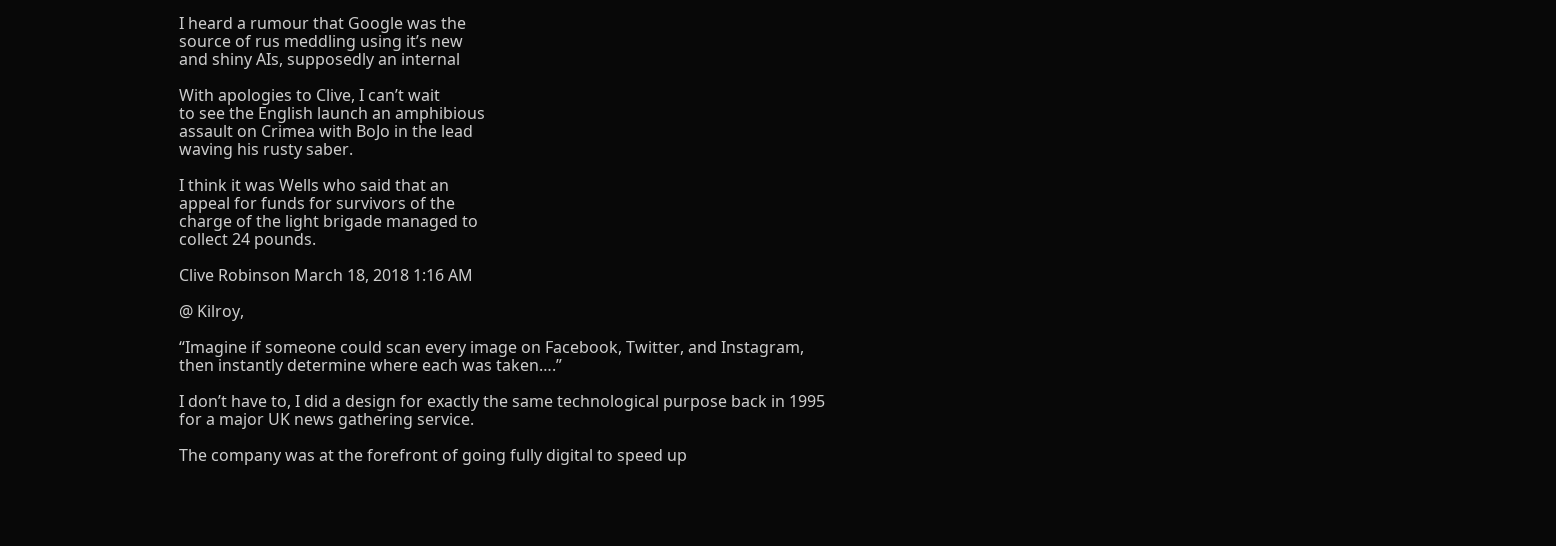I heard a rumour that Google was the
source of rus meddling using it’s new
and shiny AIs, supposedly an internal

With apologies to Clive, I can’t wait
to see the English launch an amphibious
assault on Crimea with BoJo in the lead
waving his rusty saber.

I think it was Wells who said that an
appeal for funds for survivors of the
charge of the light brigade managed to
collect 24 pounds.

Clive Robinson March 18, 2018 1:16 AM

@ Kilroy,

“Imagine if someone could scan every image on Facebook, Twitter, and Instagram, then instantly determine where each was taken….”

I don’t have to, I did a design for exactly the same technological purpose back in 1995 for a major UK news gathering service.

The company was at the forefront of going fully digital to speed up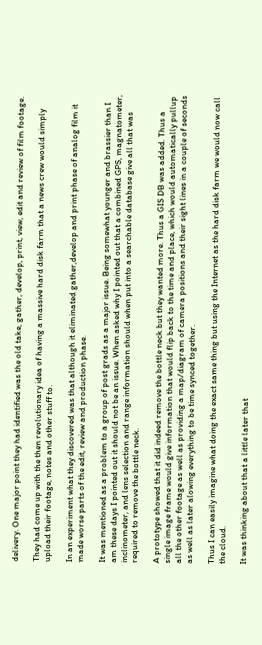delivery. One major point they had identified was the old take, gather, develop, print, view, edit and review of film footage.

They had come up with the then revolutionary idea of having a massive hard disk farm that a news crew would simply upload their footage, notes and other stuff to.

In an experiment what they discovered was that although it eliminated gather,develop and print phase of analog film it made worse parts of the edit, review and production phase.

It was mentioned as a problem to a group of post grads as a major issue. Being somewhat younger and brassier than I am these days I pointed out it should not be an issue. When asked why I pointed out that a combined GPS, magnatometer, inclinometer, and lens selection and range information should when put into a searchable database give all that was required to remove the bottle neck.

A prototype showed that it did indeed remove the bottle neck but they wanted more. Thus a GIS DB was added. Thus a single image frame would give information that would flip back to the time and place, which would automatically pullup all the other footage as well as providing a map/diagram of camera positions and their sight lines in a couple of seconds as well as later alowing everything to be time synced together.

Thus I can easily imagine what doing the exact same thing but using the Internet as the hard disk farm we would now call the cloud.

It was thinking about that a little later that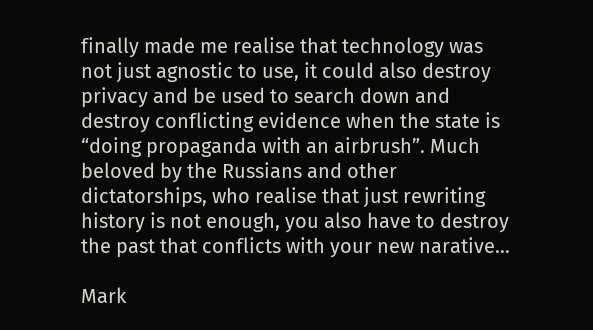finally made me realise that technology was not just agnostic to use, it could also destroy privacy and be used to search down and destroy conflicting evidence when the state is “doing propaganda with an airbrush”. Much beloved by the Russians and other dictatorships, who realise that just rewriting history is not enough, you also have to destroy the past that conflicts with your new narative…

Mark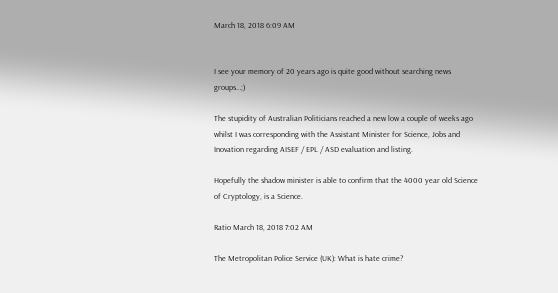March 18, 2018 6:09 AM


I see your memory of 20 years ago is quite good without searching news groups…;)

The stupidity of Australian Politicians reached a new low a couple of weeks ago whilst I was corresponding with the Assistant Minister for Science, Jobs and Inovation regarding AISEF / EPL / ASD evaluation and listing.

Hopefully the shadow minister is able to confirm that the 4000 year old Science of Cryptology, is a Science.

Ratio March 18, 2018 7:02 AM

The Metropolitan Police Service (UK): What is hate crime?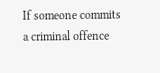If someone commits a criminal offence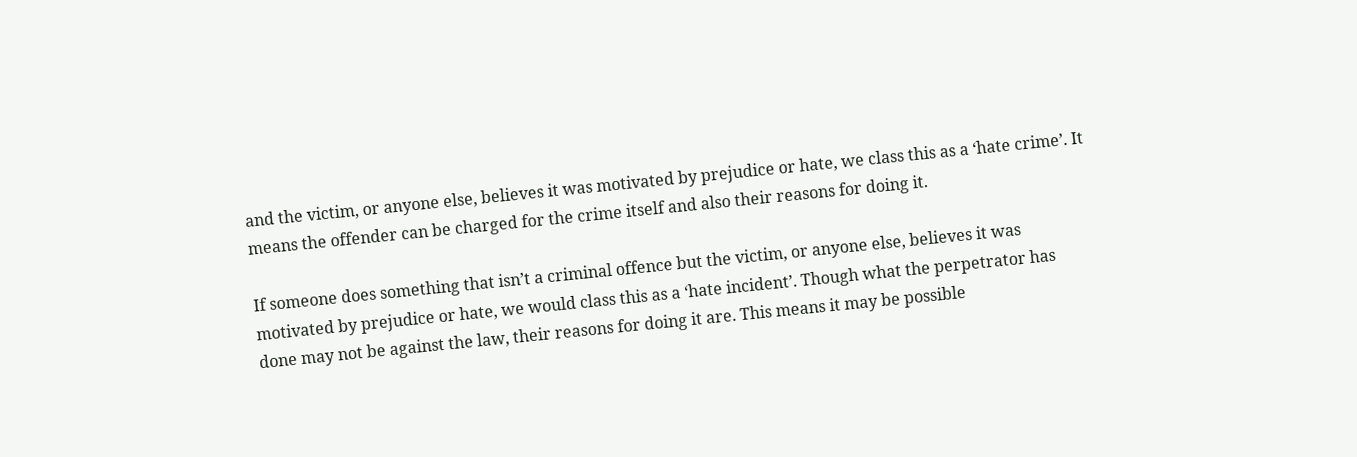and the victim, or anyone else, believes it was motivated by prejudice or hate, we class this as a ‘hate crime’. It means the offender can be charged for the crime itself and also their reasons for doing it.

If someone does something that isn’t a criminal offence but the victim, or anyone else, believes it was motivated by prejudice or hate, we would class this as a ‘hate incident’. Though what the perpetrator has done may not be against the law, their reasons for doing it are. This means it may be possible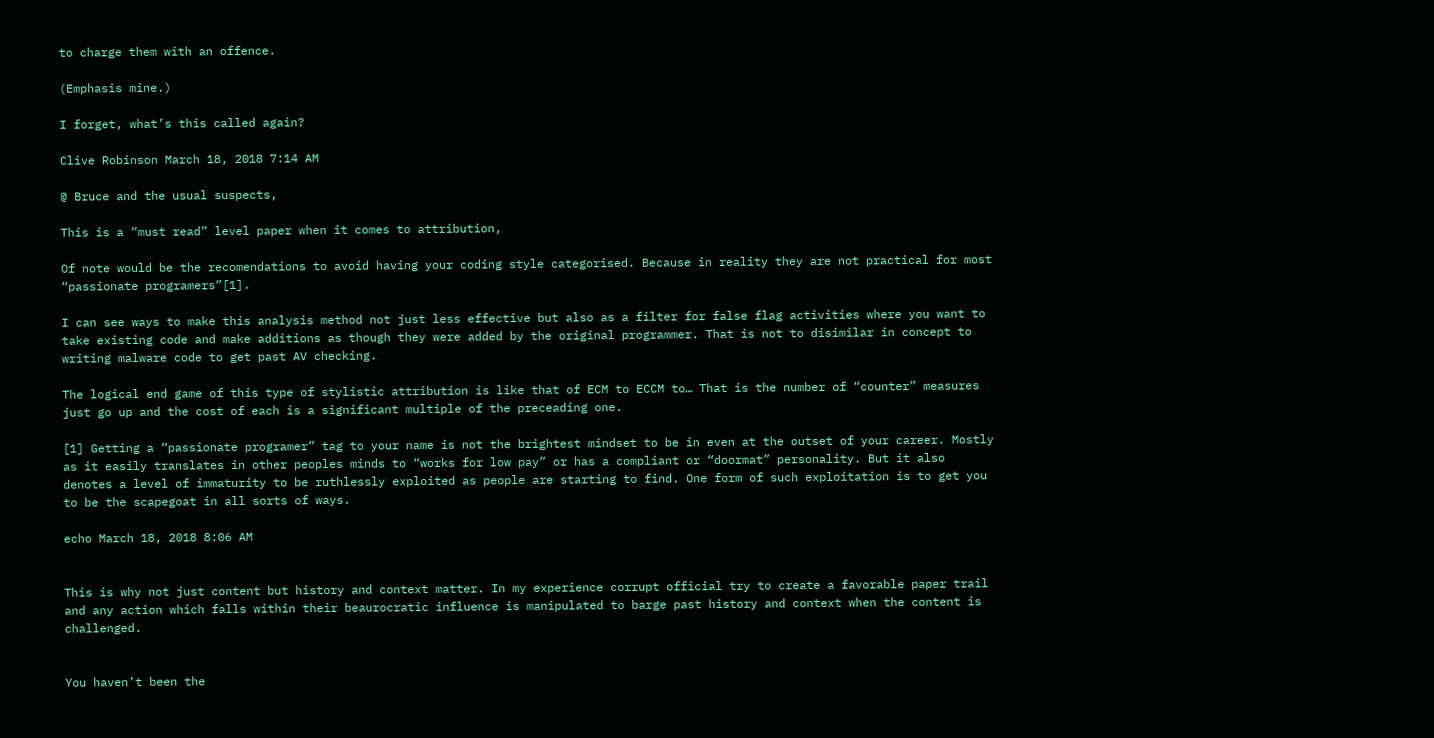to charge them with an offence.

(Emphasis mine.)

I forget, what’s this called again?

Clive Robinson March 18, 2018 7:14 AM

@ Bruce and the usual suspects,

This is a “must read” level paper when it comes to attribution,

Of note would be the recomendations to avoid having your coding style categorised. Because in reality they are not practical for most “passionate programers”[1].

I can see ways to make this analysis method not just less effective but also as a filter for false flag activities where you want to take existing code and make additions as though they were added by the original programmer. That is not to disimilar in concept to writing malware code to get past AV checking.

The logical end game of this type of stylistic attribution is like that of ECM to ECCM to… That is the number of “counter” measures just go up and the cost of each is a significant multiple of the preceading one.

[1] Getting a “passionate programer” tag to your name is not the brightest mindset to be in even at the outset of your career. Mostly as it easily translates in other peoples minds to “works for low pay” or has a compliant or “doormat” personality. But it also denotes a level of immaturity to be ruthlessly exploited as people are starting to find. One form of such exploitation is to get you to be the scapegoat in all sorts of ways.

echo March 18, 2018 8:06 AM


This is why not just content but history and context matter. In my experience corrupt official try to create a favorable paper trail and any action which falls within their beaurocratic influence is manipulated to barge past history and context when the content is challenged.


You haven’t been the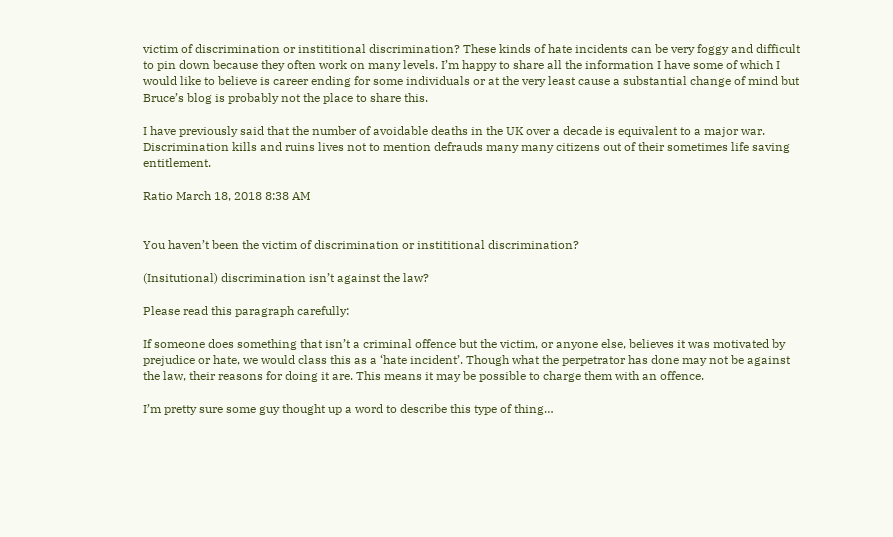victim of discrimination or instititional discrimination? These kinds of hate incidents can be very foggy and difficult to pin down because they often work on many levels. I’m happy to share all the information I have some of which I would like to believe is career ending for some individuals or at the very least cause a substantial change of mind but Bruce’s blog is probably not the place to share this.

I have previously said that the number of avoidable deaths in the UK over a decade is equivalent to a major war. Discrimination kills and ruins lives not to mention defrauds many many citizens out of their sometimes life saving entitlement.

Ratio March 18, 2018 8:38 AM


You haven’t been the victim of discrimination or instititional discrimination?

(Insitutional) discrimination isn’t against the law?

Please read this paragraph carefully:

If someone does something that isn’t a criminal offence but the victim, or anyone else, believes it was motivated by prejudice or hate, we would class this as a ‘hate incident’. Though what the perpetrator has done may not be against the law, their reasons for doing it are. This means it may be possible to charge them with an offence.

I’m pretty sure some guy thought up a word to describe this type of thing…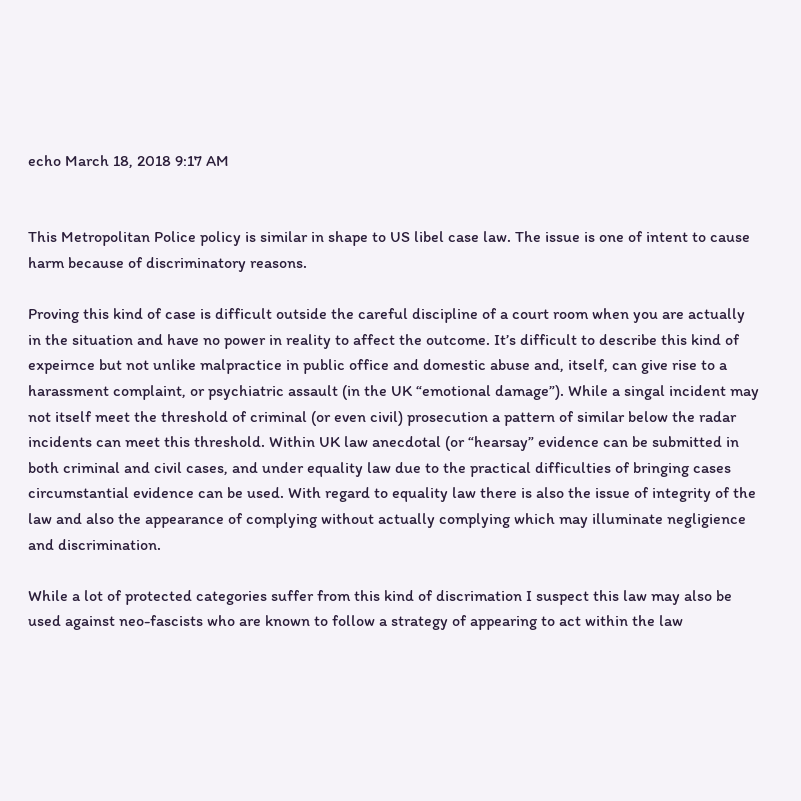echo March 18, 2018 9:17 AM


This Metropolitan Police policy is similar in shape to US libel case law. The issue is one of intent to cause harm because of discriminatory reasons.

Proving this kind of case is difficult outside the careful discipline of a court room when you are actually in the situation and have no power in reality to affect the outcome. It’s difficult to describe this kind of expeirnce but not unlike malpractice in public office and domestic abuse and, itself, can give rise to a harassment complaint, or psychiatric assault (in the UK “emotional damage”). While a singal incident may not itself meet the threshold of criminal (or even civil) prosecution a pattern of similar below the radar incidents can meet this threshold. Within UK law anecdotal (or “hearsay” evidence can be submitted in both criminal and civil cases, and under equality law due to the practical difficulties of bringing cases circumstantial evidence can be used. With regard to equality law there is also the issue of integrity of the law and also the appearance of complying without actually complying which may illuminate negligience and discrimination.

While a lot of protected categories suffer from this kind of discrimation I suspect this law may also be used against neo-fascists who are known to follow a strategy of appearing to act within the law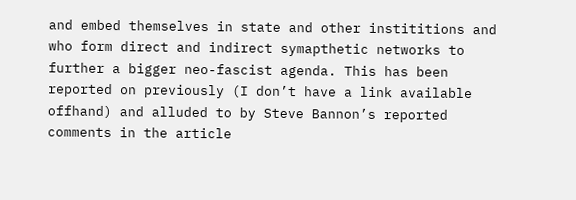and embed themselves in state and other instititions and who form direct and indirect symapthetic networks to further a bigger neo-fascist agenda. This has been reported on previously (I don’t have a link available offhand) and alluded to by Steve Bannon’s reported comments in the article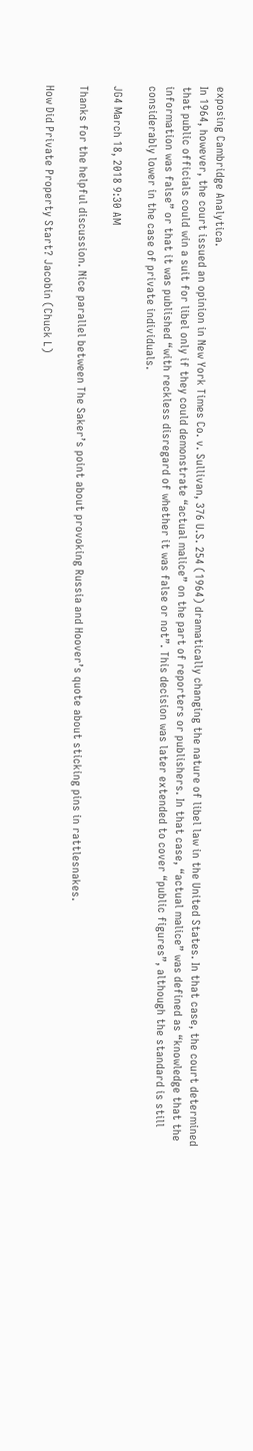exposing Cambridge Analytica.
In 1964, however, the court issued an opinion in New York Times Co. v. Sullivan, 376 U.S. 254 (1964) dramatically changing the nature of libel law in the United States. In that case, the court determined that public officials could win a suit for libel only if they could demonstrate “actual malice” on the part of reporters or publishers. In that case, “actual malice” was defined as “knowledge that the information was false” or that it was published “with reckless disregard of whether it was false or not”. This decision was later extended to cover “public figures”, although the standard is still considerably lower in the case of private individuals.

JG4 March 18, 2018 9:30 AM

Thanks for the helpful discussion. Nice parallel between The Saker’s point about provoking Russia and Hoover’s quote about sticking pins in rattlesnakes.

How Did Private Property Start? Jacobin (Chuck L)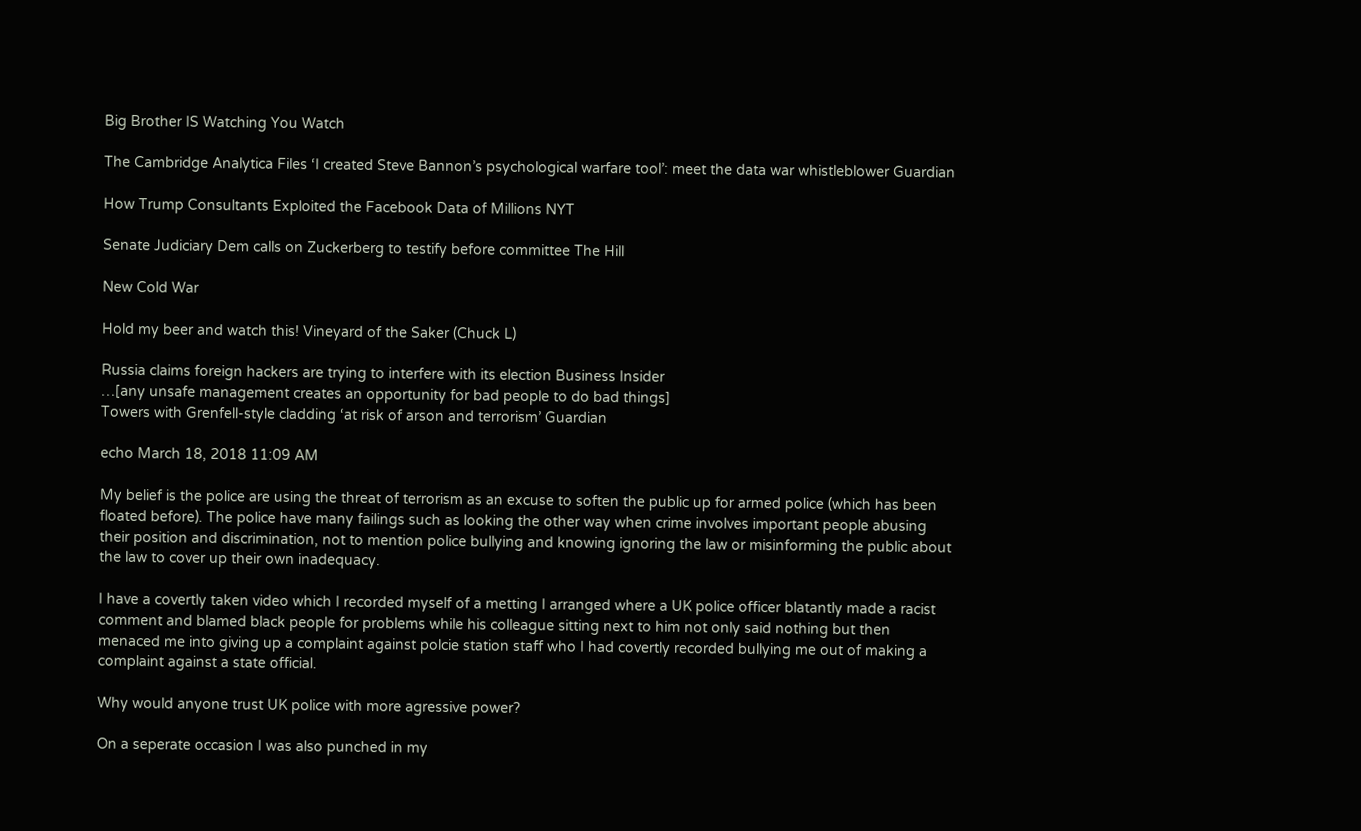Big Brother IS Watching You Watch

The Cambridge Analytica Files ‘I created Steve Bannon’s psychological warfare tool’: meet the data war whistleblower Guardian

How Trump Consultants Exploited the Facebook Data of Millions NYT

Senate Judiciary Dem calls on Zuckerberg to testify before committee The Hill

New Cold War

Hold my beer and watch this! Vineyard of the Saker (Chuck L)

Russia claims foreign hackers are trying to interfere with its election Business Insider
…[any unsafe management creates an opportunity for bad people to do bad things]
Towers with Grenfell-style cladding ‘at risk of arson and terrorism’ Guardian

echo March 18, 2018 11:09 AM

My belief is the police are using the threat of terrorism as an excuse to soften the public up for armed police (which has been floated before). The police have many failings such as looking the other way when crime involves important people abusing their position and discrimination, not to mention police bullying and knowing ignoring the law or misinforming the public about the law to cover up their own inadequacy.

I have a covertly taken video which I recorded myself of a metting I arranged where a UK police officer blatantly made a racist comment and blamed black people for problems while his colleague sitting next to him not only said nothing but then menaced me into giving up a complaint against polcie station staff who I had covertly recorded bullying me out of making a complaint against a state official.

Why would anyone trust UK police with more agressive power?

On a seperate occasion I was also punched in my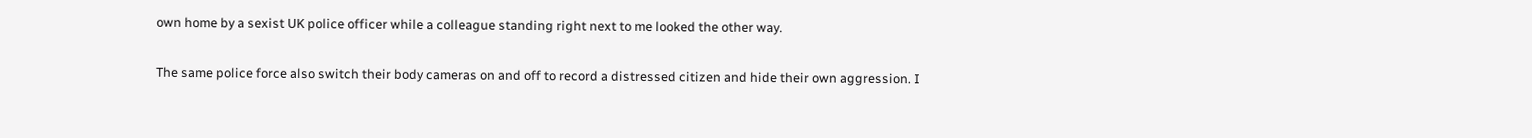own home by a sexist UK police officer while a colleague standing right next to me looked the other way.

The same police force also switch their body cameras on and off to record a distressed citizen and hide their own aggression. I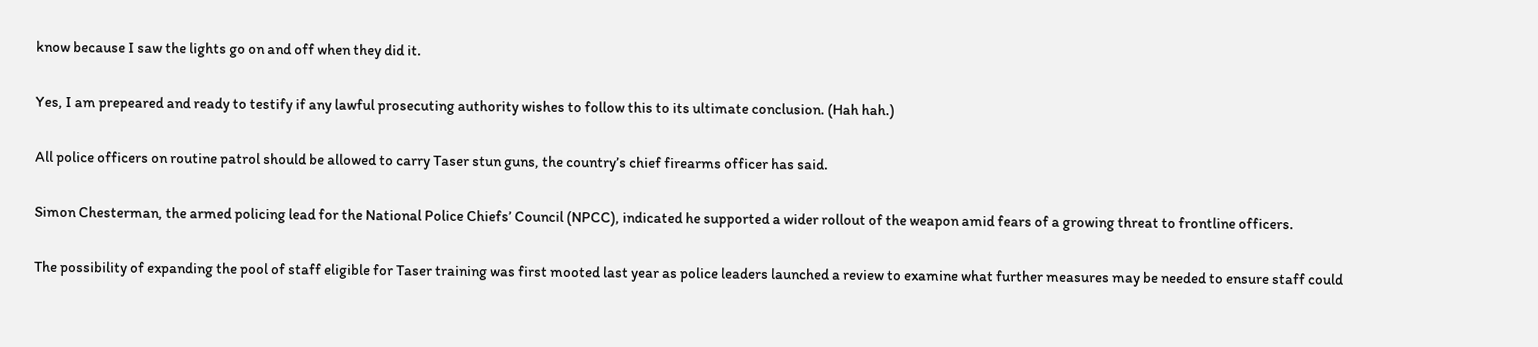know because I saw the lights go on and off when they did it.

Yes, I am prepeared and ready to testify if any lawful prosecuting authority wishes to follow this to its ultimate conclusion. (Hah hah.)

All police officers on routine patrol should be allowed to carry Taser stun guns, the country’s chief firearms officer has said.

Simon Chesterman, the armed policing lead for the National Police Chiefs’ Council (NPCC), indicated he supported a wider rollout of the weapon amid fears of a growing threat to frontline officers.

The possibility of expanding the pool of staff eligible for Taser training was first mooted last year as police leaders launched a review to examine what further measures may be needed to ensure staff could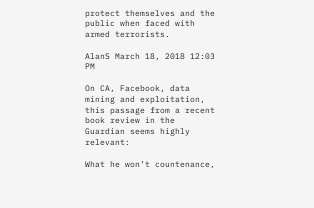protect themselves and the public when faced with armed terrorists.

AlanS March 18, 2018 12:03 PM

On CA, Facebook, data mining and exploitation, this passage from a recent book review in the Guardian seems highly relevant:

What he won’t countenance,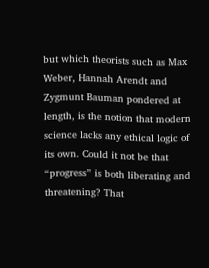but which theorists such as Max Weber, Hannah Arendt and Zygmunt Bauman pondered at length, is the notion that modern science lacks any ethical logic of its own. Could it not be that “progress” is both liberating and threatening? That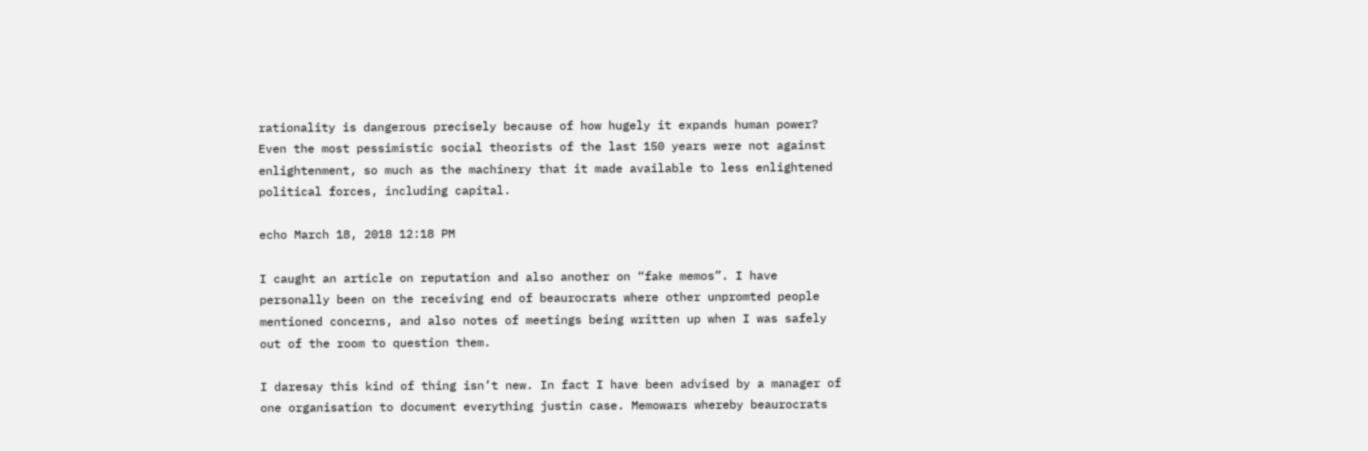rationality is dangerous precisely because of how hugely it expands human power? Even the most pessimistic social theorists of the last 150 years were not against enlightenment, so much as the machinery that it made available to less enlightened political forces, including capital.

echo March 18, 2018 12:18 PM

I caught an article on reputation and also another on “fake memos”. I have personally been on the receiving end of beaurocrats where other unpromted people mentioned concerns, and also notes of meetings being written up when I was safely out of the room to question them.

I daresay this kind of thing isn’t new. In fact I have been advised by a manager of one organisation to document everything justin case. Memowars whereby beaurocrats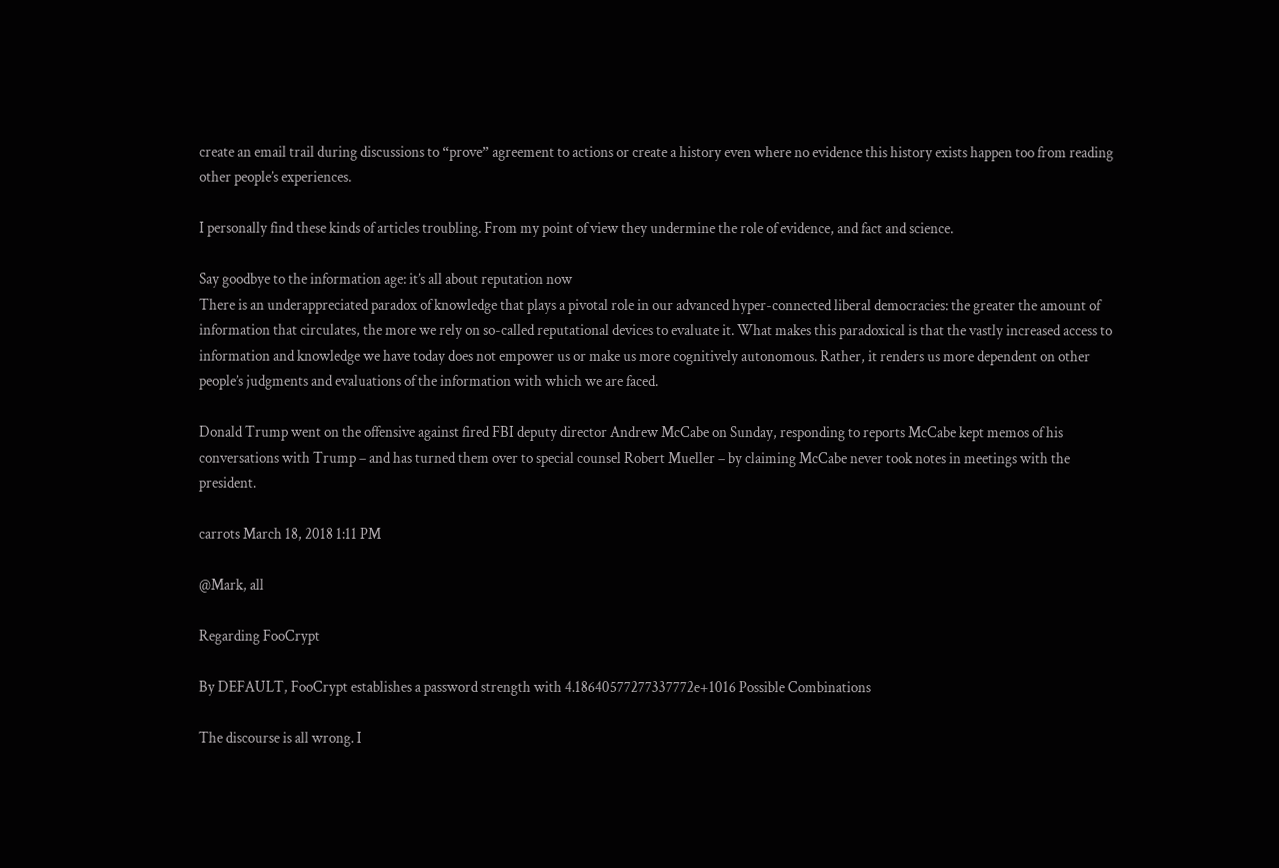create an email trail during discussions to “prove” agreement to actions or create a history even where no evidence this history exists happen too from reading other people’s experiences.

I personally find these kinds of articles troubling. From my point of view they undermine the role of evidence, and fact and science.

Say goodbye to the information age: it’s all about reputation now
There is an underappreciated paradox of knowledge that plays a pivotal role in our advanced hyper-connected liberal democracies: the greater the amount of information that circulates, the more we rely on so-called reputational devices to evaluate it. What makes this paradoxical is that the vastly increased access to information and knowledge we have today does not empower us or make us more cognitively autonomous. Rather, it renders us more dependent on other people’s judgments and evaluations of the information with which we are faced.

Donald Trump went on the offensive against fired FBI deputy director Andrew McCabe on Sunday, responding to reports McCabe kept memos of his conversations with Trump – and has turned them over to special counsel Robert Mueller – by claiming McCabe never took notes in meetings with the president.

carrots March 18, 2018 1:11 PM

@Mark, all

Regarding FooCrypt

By DEFAULT, FooCrypt establishes a password strength with 4.18640577277337772e+1016 Possible Combinations

The discourse is all wrong. I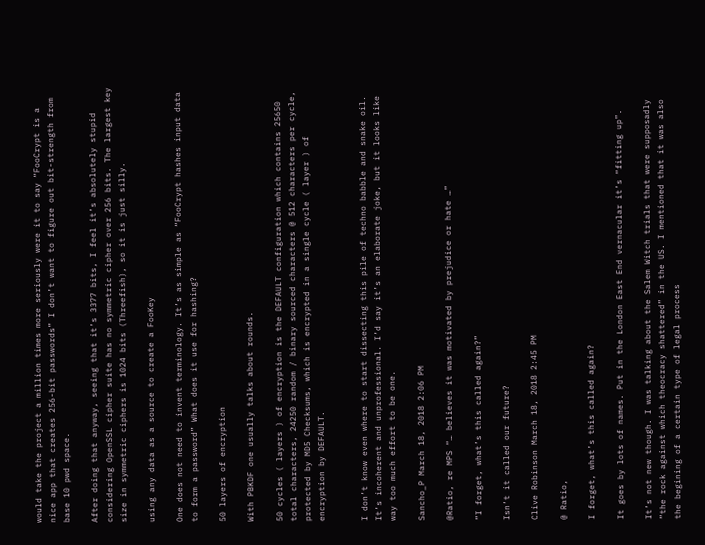would take the project a million times more seriously were it to say “FooCrypt is a nice app that creates 256-bit passwords” I don’t want to figure out bit-strength from base 10 pwd space.

After doing that anyway, seeing that it’s 3377 bits, I feel it’s absolutely stupid considering OpenSSL cipher suite has no symmetric cipher over 256 bits. The largest key size in symmetric ciphers is 1024 bits (Threefish), so it is just silly.

using any data as a source to create a FooKey

One does not need to invent terminology. It’s as simple as “FooCrypt hashes input data to form a password” What does it use for hashing?

50 layers of encryption

With PBKDF one usually talks about rounds.

50 cycles ( layers ) of encryption is the DEFAULT configuration which contains 25650 total characters, 24250 random / binary sourced characters @ 512 characters per cycle, protected by MD5 Checksums, which is encrypted in a single cycle ( layer ) of encryption by DEFAULT.


I don’t know even where to start dissecting this pile of techno babble and snake oil. It’s incoherent and unprofessional. I’d say it’s an elaborate joke, but it looks like way too much effort to be one.

Sancho_P March 18, 2018 2:06 PM

@Ratio, re MPS “… believes it was motivated by prejudice or hate …”

”I forget, what’s this called again?”

Isn’t it called our future?

Clive Robinson March 18, 2018 2:45 PM

@ Ratio,

I forget, what’s this called again?

It goes by lots of names. Put in the London East End vernacular it’s “fitting up”.

It’s not new though. I was talking about the Salem Witch trials that were supposadly “the rock against which theocracy shattered” in the US. I mentioned that it was also the begining of a certain type of legal process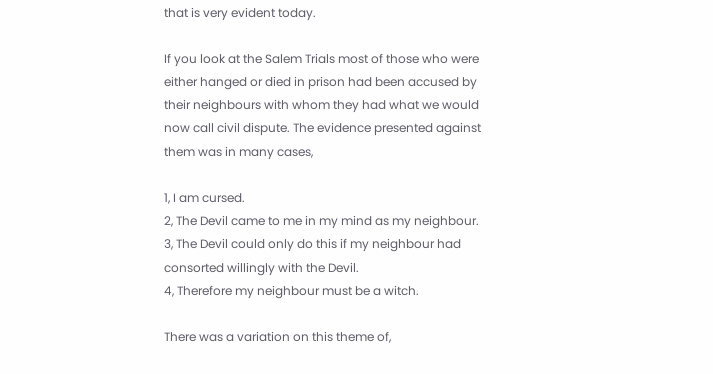that is very evident today.

If you look at the Salem Trials most of those who were either hanged or died in prison had been accused by their neighbours with whom they had what we would now call civil dispute. The evidence presented against them was in many cases,

1, I am cursed.
2, The Devil came to me in my mind as my neighbour.
3, The Devil could only do this if my neighbour had consorted willingly with the Devil.
4, Therefore my neighbour must be a witch.

There was a variation on this theme of,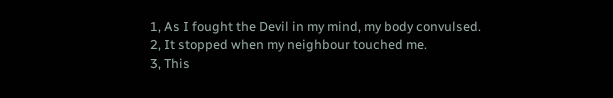1, As I fought the Devil in my mind, my body convulsed.
2, It stopped when my neighbour touched me.
3, This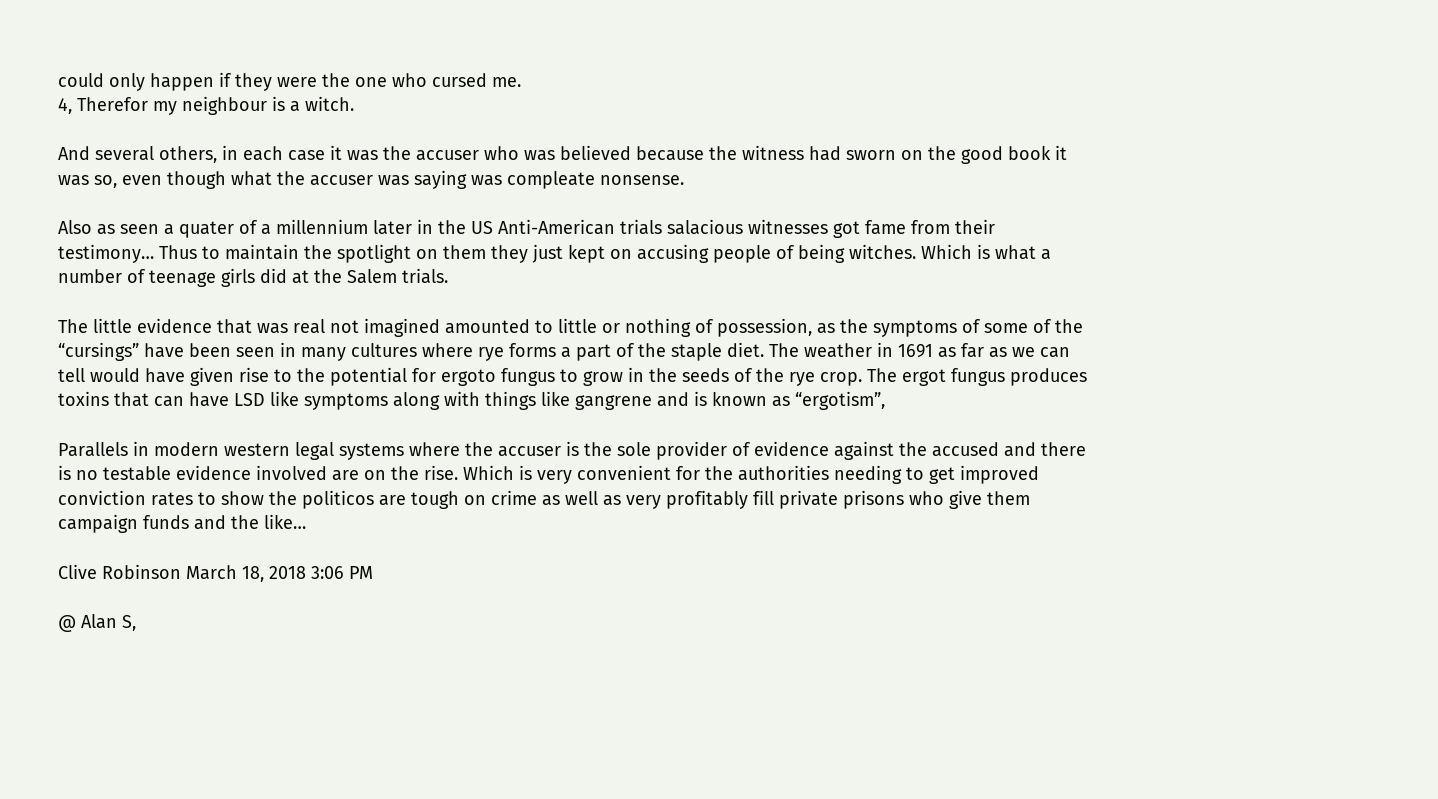could only happen if they were the one who cursed me.
4, Therefor my neighbour is a witch.

And several others, in each case it was the accuser who was believed because the witness had sworn on the good book it was so, even though what the accuser was saying was compleate nonsense.

Also as seen a quater of a millennium later in the US Anti-American trials salacious witnesses got fame from their testimony… Thus to maintain the spotlight on them they just kept on accusing people of being witches. Which is what a number of teenage girls did at the Salem trials.

The little evidence that was real not imagined amounted to little or nothing of possession, as the symptoms of some of the “cursings” have been seen in many cultures where rye forms a part of the staple diet. The weather in 1691 as far as we can tell would have given rise to the potential for ergoto fungus to grow in the seeds of the rye crop. The ergot fungus produces toxins that can have LSD like symptoms along with things like gangrene and is known as “ergotism”,

Parallels in modern western legal systems where the accuser is the sole provider of evidence against the accused and there is no testable evidence involved are on the rise. Which is very convenient for the authorities needing to get improved conviction rates to show the politicos are tough on crime as well as very profitably fill private prisons who give them campaign funds and the like…

Clive Robinson March 18, 2018 3:06 PM

@ Alan S,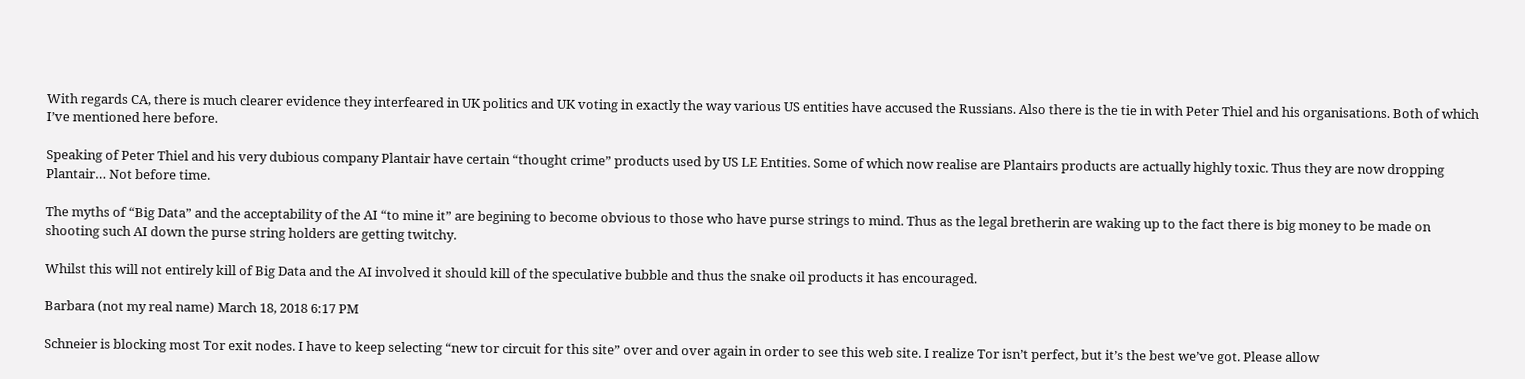With regards CA, there is much clearer evidence they interfeared in UK politics and UK voting in exactly the way various US entities have accused the Russians. Also there is the tie in with Peter Thiel and his organisations. Both of which I’ve mentioned here before.

Speaking of Peter Thiel and his very dubious company Plantair have certain “thought crime” products used by US LE Entities. Some of which now realise are Plantairs products are actually highly toxic. Thus they are now dropping Plantair… Not before time.

The myths of “Big Data” and the acceptability of the AI “to mine it” are begining to become obvious to those who have purse strings to mind. Thus as the legal bretherin are waking up to the fact there is big money to be made on shooting such AI down the purse string holders are getting twitchy.

Whilst this will not entirely kill of Big Data and the AI involved it should kill of the speculative bubble and thus the snake oil products it has encouraged.

Barbara (not my real name) March 18, 2018 6:17 PM

Schneier is blocking most Tor exit nodes. I have to keep selecting “new tor circuit for this site” over and over again in order to see this web site. I realize Tor isn’t perfect, but it’s the best we’ve got. Please allow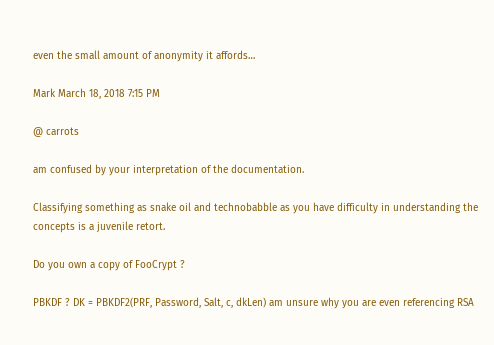even the small amount of anonymity it affords…

Mark March 18, 2018 7:15 PM

@ carrots

am confused by your interpretation of the documentation.

Classifying something as snake oil and technobabble as you have difficulty in understanding the concepts is a juvenile retort.

Do you own a copy of FooCrypt ?

PBKDF ? DK = PBKDF2(PRF, Password, Salt, c, dkLen) am unsure why you are even referencing RSA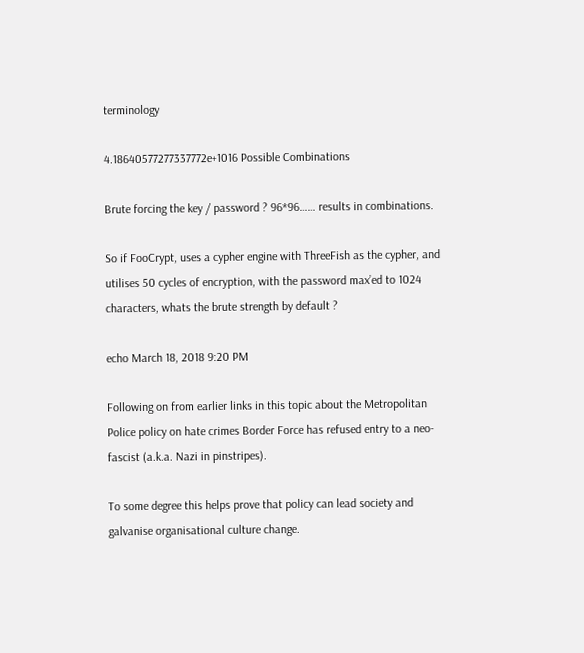terminology

4.18640577277337772e+1016 Possible Combinations

Brute forcing the key / password ? 96*96…… results in combinations.

So if FooCrypt, uses a cypher engine with ThreeFish as the cypher, and utilises 50 cycles of encryption, with the password max’ed to 1024 characters, whats the brute strength by default ?

echo March 18, 2018 9:20 PM

Following on from earlier links in this topic about the Metropolitan Police policy on hate crimes Border Force has refused entry to a neo-fascist (a.k.a. Nazi in pinstripes).

To some degree this helps prove that policy can lead society and galvanise organisational culture change.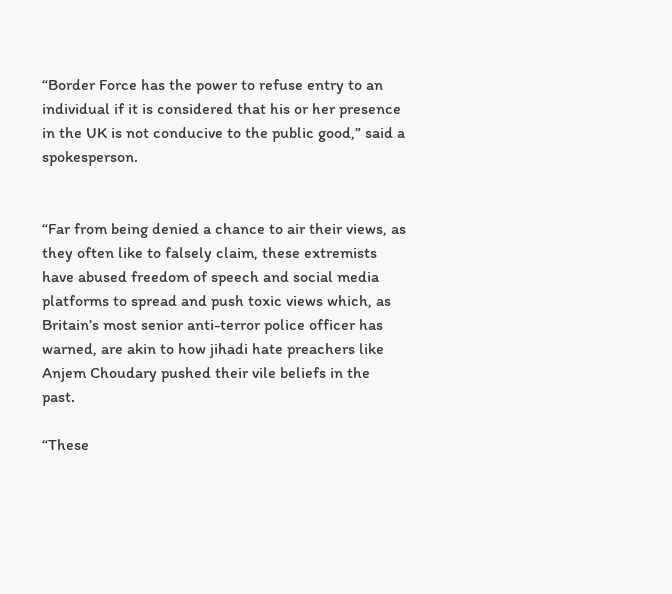“Border Force has the power to refuse entry to an individual if it is considered that his or her presence in the UK is not conducive to the public good,” said a spokesperson.


“Far from being denied a chance to air their views, as they often like to falsely claim, these extremists have abused freedom of speech and social media platforms to spread and push toxic views which, as Britain’s most senior anti-terror police officer has warned, are akin to how jihadi hate preachers like Anjem Choudary pushed their vile beliefs in the past.

“These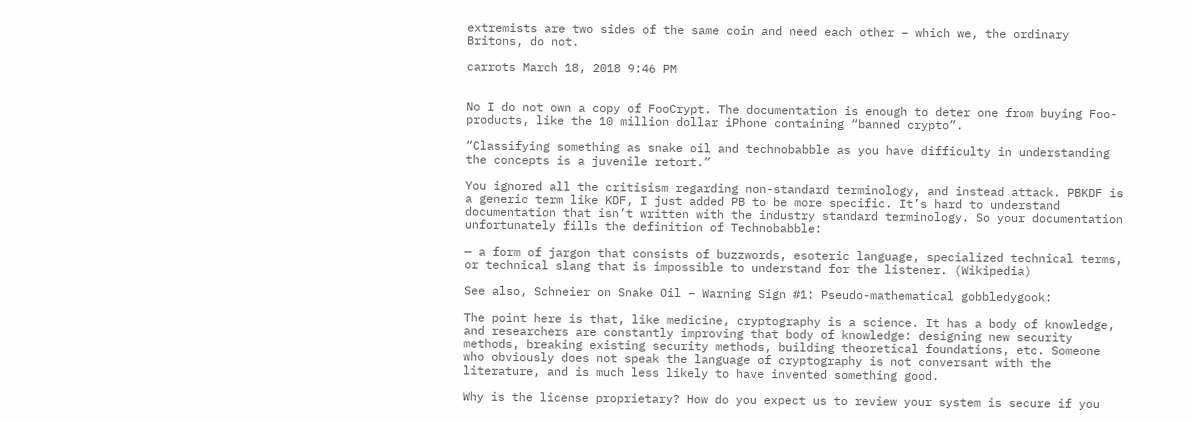extremists are two sides of the same coin and need each other – which we, the ordinary Britons, do not.

carrots March 18, 2018 9:46 PM


No I do not own a copy of FooCrypt. The documentation is enough to deter one from buying Foo-products, like the 10 million dollar iPhone containing “banned crypto”.

“Classifying something as snake oil and technobabble as you have difficulty in understanding the concepts is a juvenile retort.”

You ignored all the critisism regarding non-standard terminology, and instead attack. PBKDF is a generic term like KDF, I just added PB to be more specific. It’s hard to understand documentation that isn’t written with the industry standard terminology. So your documentation unfortunately fills the definition of Technobabble:

— a form of jargon that consists of buzzwords, esoteric language, specialized technical terms, or technical slang that is impossible to understand for the listener. (Wikipedia)

See also, Schneier on Snake Oil – Warning Sign #1: Pseudo-mathematical gobbledygook:

The point here is that, like medicine, cryptography is a science. It has a body of knowledge, and researchers are constantly improving that body of knowledge: designing new security methods, breaking existing security methods, building theoretical foundations, etc. Someone who obviously does not speak the language of cryptography is not conversant with the literature, and is much less likely to have invented something good.

Why is the license proprietary? How do you expect us to review your system is secure if you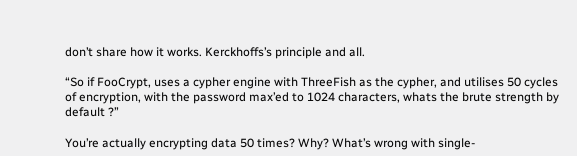don’t share how it works. Kerckhoffs’s principle and all.

“So if FooCrypt, uses a cypher engine with ThreeFish as the cypher, and utilises 50 cycles of encryption, with the password max’ed to 1024 characters, whats the brute strength by default ?”

You’re actually encrypting data 50 times? Why? What’s wrong with single-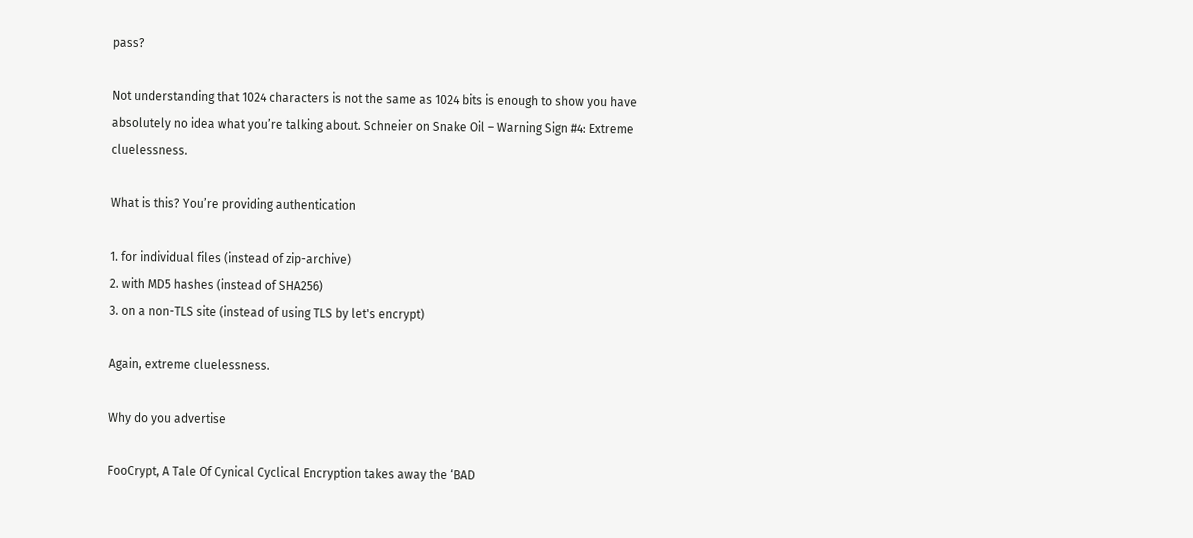pass?

Not understanding that 1024 characters is not the same as 1024 bits is enough to show you have absolutely no idea what you’re talking about. Schneier on Snake Oil – Warning Sign #4: Extreme cluelessness.

What is this? You’re providing authentication

1. for individual files (instead of zip-archive)
2. with MD5 hashes (instead of SHA256)
3. on a non-TLS site (instead of using TLS by let's encrypt)

Again, extreme cluelessness.

Why do you advertise

FooCrypt, A Tale Of Cynical Cyclical Encryption takes away the ‘BAD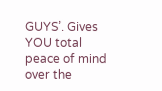GUYS’. Gives YOU total peace of mind over the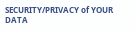SECURITY/PRIVACY of YOUR DATA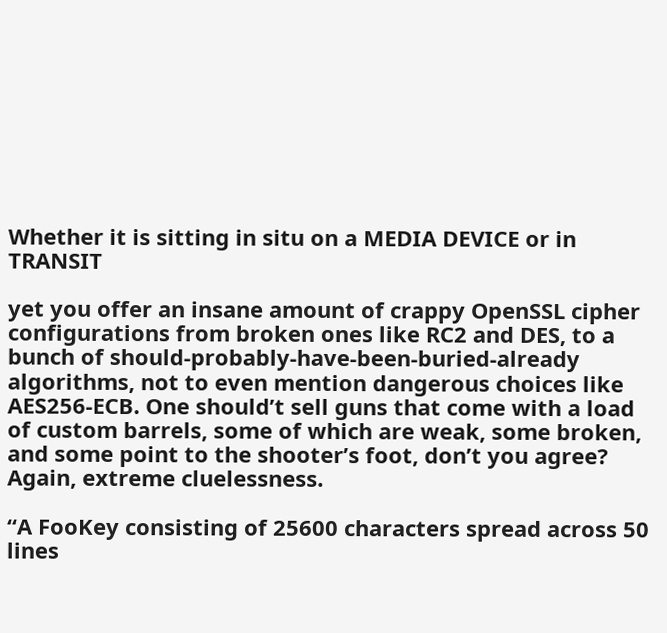Whether it is sitting in situ on a MEDIA DEVICE or in TRANSIT

yet you offer an insane amount of crappy OpenSSL cipher configurations from broken ones like RC2 and DES, to a bunch of should-probably-have-been-buried-already algorithms, not to even mention dangerous choices like AES256-ECB. One should’t sell guns that come with a load of custom barrels, some of which are weak, some broken, and some point to the shooter’s foot, don’t you agree? Again, extreme cluelessness.

“A FooKey consisting of 25600 characters spread across 50 lines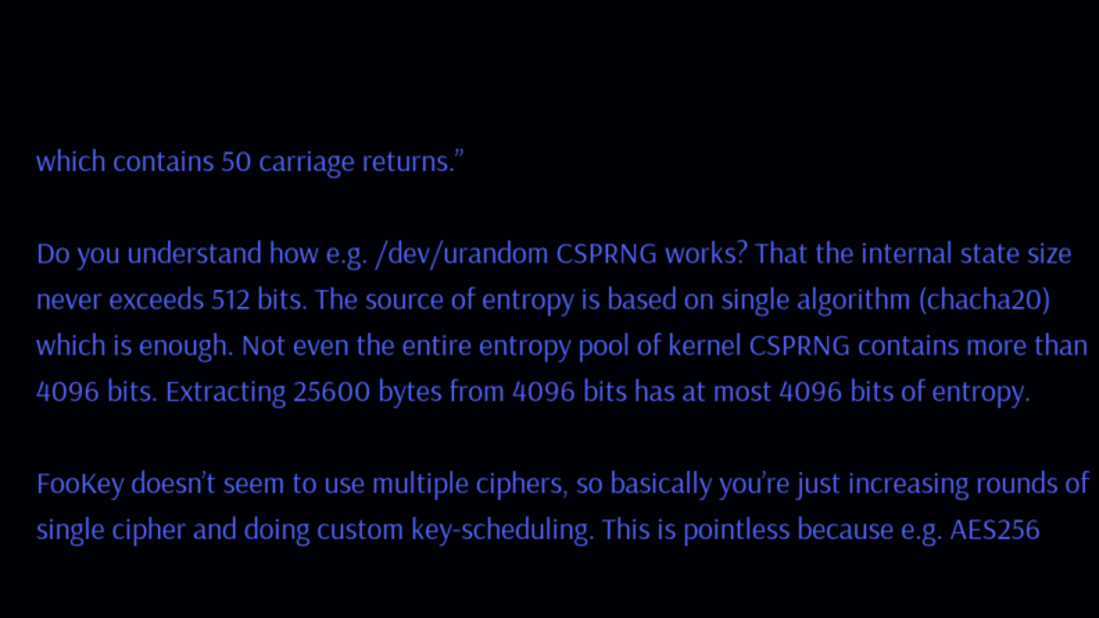which contains 50 carriage returns.”

Do you understand how e.g. /dev/urandom CSPRNG works? That the internal state size never exceeds 512 bits. The source of entropy is based on single algorithm (chacha20) which is enough. Not even the entire entropy pool of kernel CSPRNG contains more than 4096 bits. Extracting 25600 bytes from 4096 bits has at most 4096 bits of entropy.

FooKey doesn’t seem to use multiple ciphers, so basically you’re just increasing rounds of single cipher and doing custom key-scheduling. This is pointless because e.g. AES256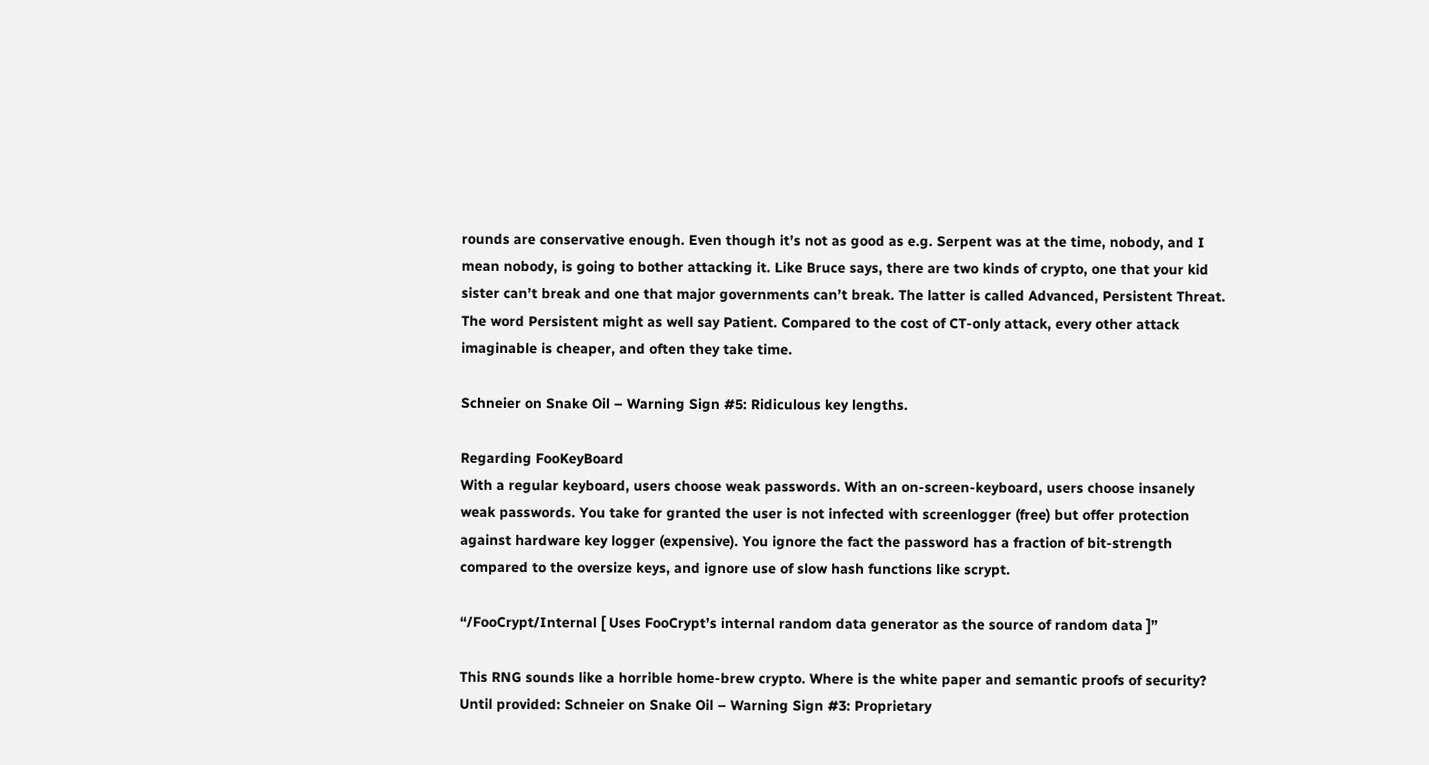rounds are conservative enough. Even though it’s not as good as e.g. Serpent was at the time, nobody, and I mean nobody, is going to bother attacking it. Like Bruce says, there are two kinds of crypto, one that your kid sister can’t break and one that major governments can’t break. The latter is called Advanced, Persistent Threat. The word Persistent might as well say Patient. Compared to the cost of CT-only attack, every other attack imaginable is cheaper, and often they take time.

Schneier on Snake Oil – Warning Sign #5: Ridiculous key lengths.

Regarding FooKeyBoard
With a regular keyboard, users choose weak passwords. With an on-screen-keyboard, users choose insanely weak passwords. You take for granted the user is not infected with screenlogger (free) but offer protection against hardware key logger (expensive). You ignore the fact the password has a fraction of bit-strength compared to the oversize keys, and ignore use of slow hash functions like scrypt.

“/FooCrypt/Internal [ Uses FooCrypt’s internal random data generator as the source of random data ]”

This RNG sounds like a horrible home-brew crypto. Where is the white paper and semantic proofs of security? Until provided: Schneier on Snake Oil – Warning Sign #3: Proprietary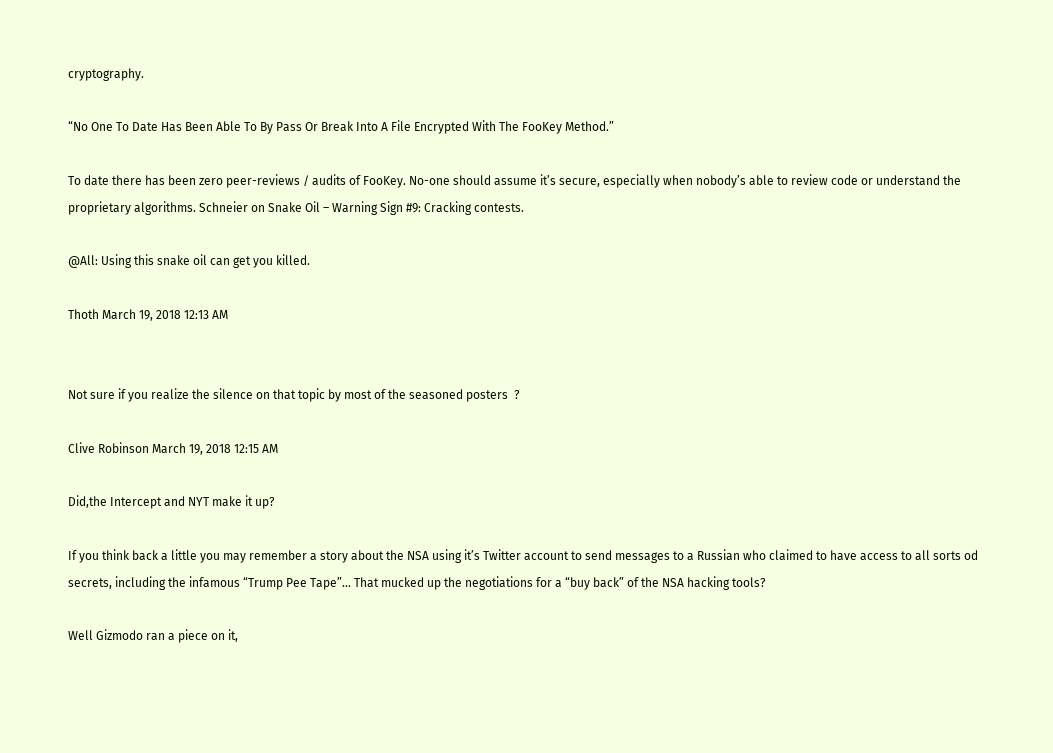cryptography.

“No One To Date Has Been Able To By Pass Or Break Into A File Encrypted With The FooKey Method.”

To date there has been zero peer-reviews / audits of FooKey. No-one should assume it’s secure, especially when nobody’s able to review code or understand the proprietary algorithms. Schneier on Snake Oil – Warning Sign #9: Cracking contests.

@All: Using this snake oil can get you killed.

Thoth March 19, 2018 12:13 AM


Not sure if you realize the silence on that topic by most of the seasoned posters  ?

Clive Robinson March 19, 2018 12:15 AM

Did,the Intercept and NYT make it up?

If you think back a little you may remember a story about the NSA using it’s Twitter account to send messages to a Russian who claimed to have access to all sorts od secrets, including the infamous “Trump Pee Tape”… That mucked up the negotiations for a “buy back” of the NSA hacking tools?

Well Gizmodo ran a piece on it,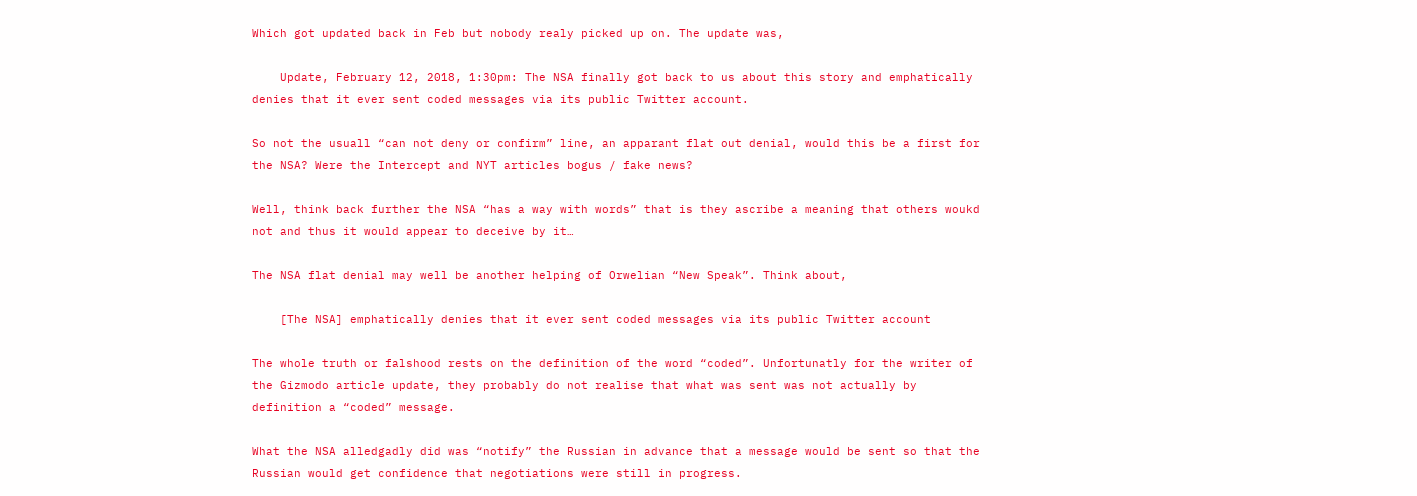Which got updated back in Feb but nobody realy picked up on. The update was,

    Update, February 12, 2018, 1:30pm: The NSA finally got back to us about this story and emphatically denies that it ever sent coded messages via its public Twitter account.

So not the usuall “can not deny or confirm” line, an apparant flat out denial, would this be a first for the NSA? Were the Intercept and NYT articles bogus / fake news?

Well, think back further the NSA “has a way with words” that is they ascribe a meaning that others woukd not and thus it would appear to deceive by it…

The NSA flat denial may well be another helping of Orwelian “New Speak”. Think about,

    [The NSA] emphatically denies that it ever sent coded messages via its public Twitter account

The whole truth or falshood rests on the definition of the word “coded”. Unfortunatly for the writer of the Gizmodo article update, they probably do not realise that what was sent was not actually by definition a “coded” message.

What the NSA alledgadly did was “notify” the Russian in advance that a message would be sent so that the Russian would get confidence that negotiations were still in progress.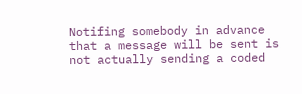Notifing somebody in advance that a message will be sent is not actually sending a coded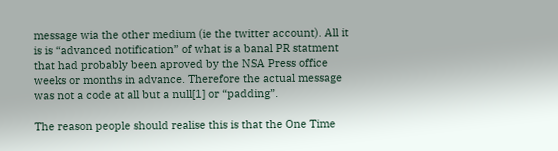message wia the other medium (ie the twitter account). All it is is “advanced notification” of what is a banal PR statment that had probably been aproved by the NSA Press office weeks or months in advance. Therefore the actual message was not a code at all but a null[1] or “padding”.

The reason people should realise this is that the One Time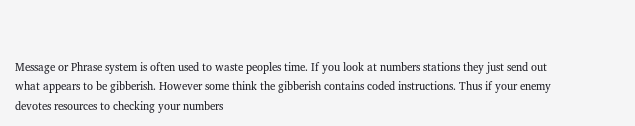Message or Phrase system is often used to waste peoples time. If you look at numbers stations they just send out what appears to be gibberish. However some think the gibberish contains coded instructions. Thus if your enemy devotes resources to checking your numbers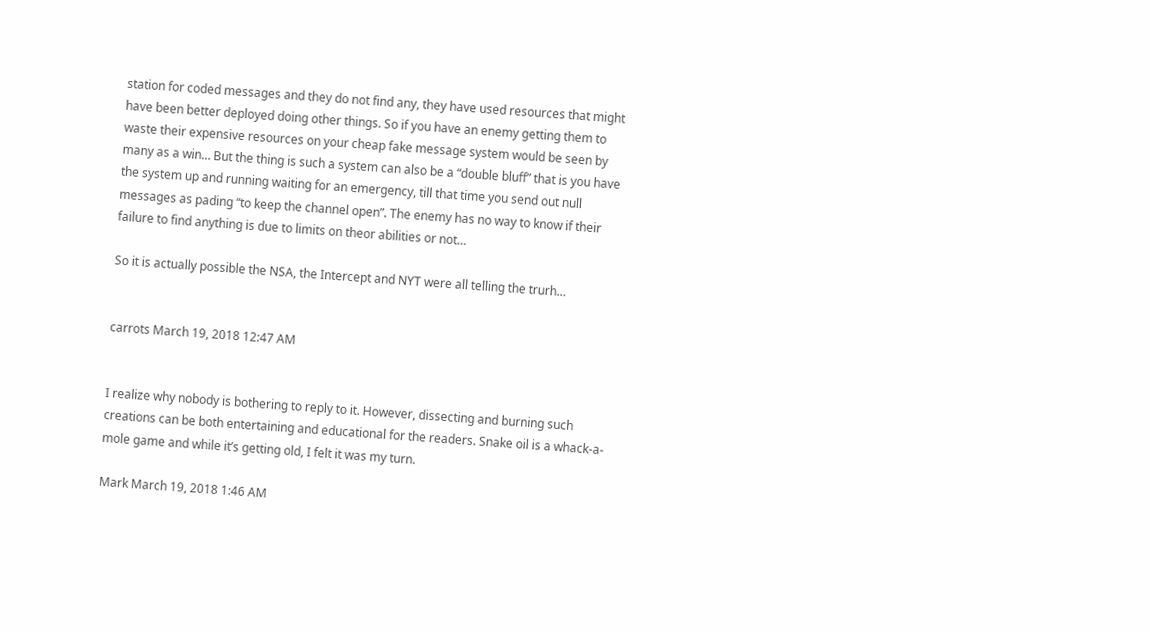station for coded messages and they do not find any, they have used resources that might have been better deployed doing other things. So if you have an enemy getting them to waste their expensive resources on your cheap fake message system would be seen by many as a win… But the thing is such a system can also be a “double bluff” that is you have the system up and running waiting for an emergency, till that time you send out null messages as pading “to keep the channel open”. The enemy has no way to know if their failure to find anything is due to limits on theor abilities or not…

So it is actually possible the NSA, the Intercept and NYT were all telling the trurh…


carrots March 19, 2018 12:47 AM


I realize why nobody is bothering to reply to it. However, dissecting and burning such creations can be both entertaining and educational for the readers. Snake oil is a whack-a-mole game and while it’s getting old, I felt it was my turn.

Mark March 19, 2018 1:46 AM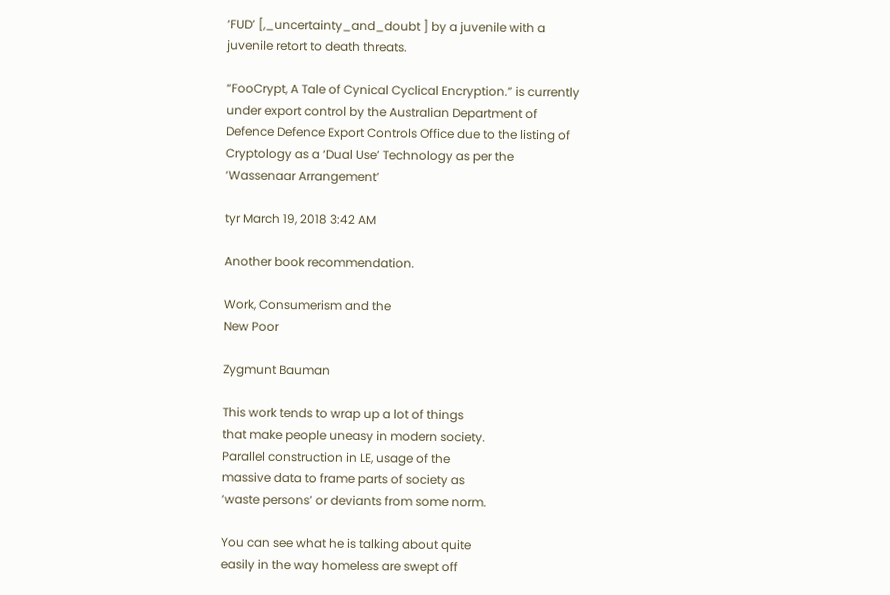‘FUD’ [,_uncertainty_and_doubt ] by a juvenile with a juvenile retort to death threats.

“FooCrypt, A Tale of Cynical Cyclical Encryption.” is currently under export control by the Australian Department of Defence Defence Export Controls Office due to the listing of Cryptology as a ‘Dual Use’ Technology as per the ‘Wassenaar Arrangement’

tyr March 19, 2018 3:42 AM

Another book recommendation.

Work, Consumerism and the
New Poor

Zygmunt Bauman

This work tends to wrap up a lot of things
that make people uneasy in modern society.
Parallel construction in LE, usage of the
massive data to frame parts of society as
‘waste persons’ or deviants from some norm.

You can see what he is talking about quite
easily in the way homeless are swept off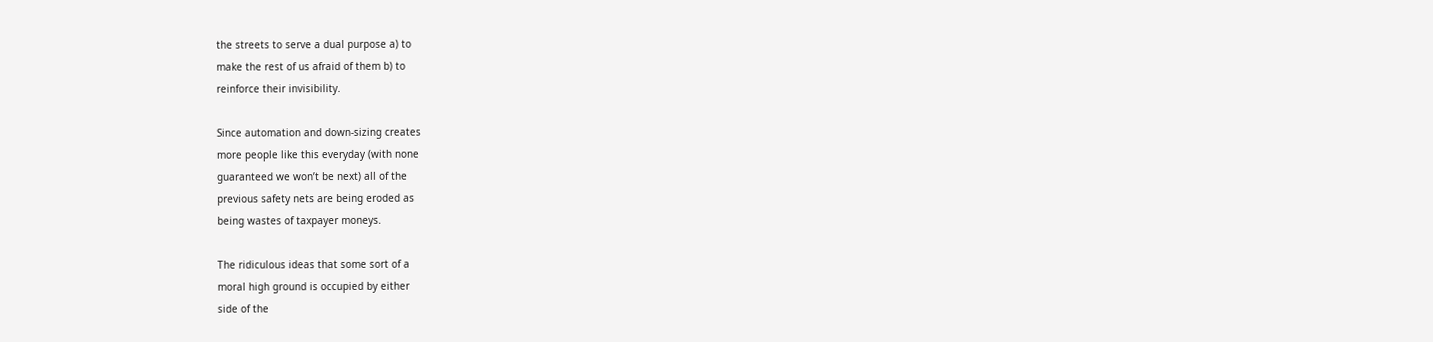the streets to serve a dual purpose a) to
make the rest of us afraid of them b) to
reinforce their invisibility.

Since automation and down-sizing creates
more people like this everyday (with none
guaranteed we won’t be next) all of the
previous safety nets are being eroded as
being wastes of taxpayer moneys.

The ridiculous ideas that some sort of a
moral high ground is occupied by either
side of the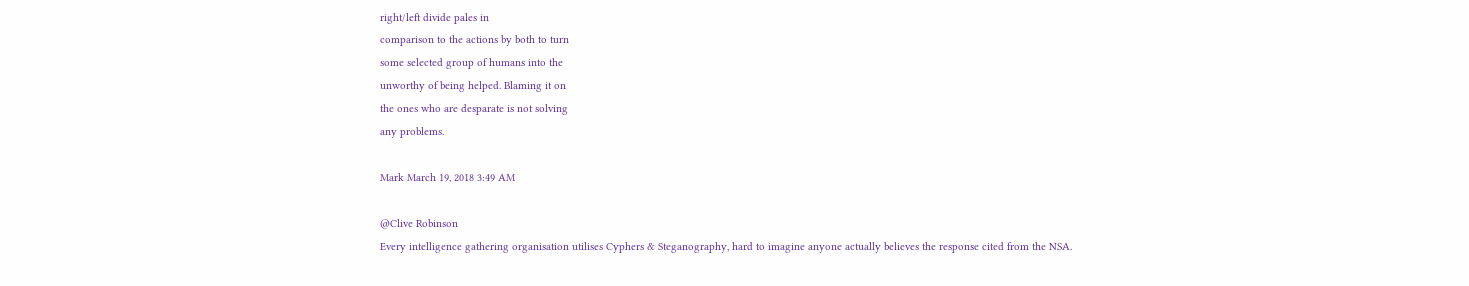right/left divide pales in
comparison to the actions by both to turn
some selected group of humans into the
unworthy of being helped. Blaming it on
the ones who are desparate is not solving
any problems.

Mark March 19, 2018 3:49 AM

@Clive Robinson
Every intelligence gathering organisation utilises Cyphers & Steganography, hard to imagine anyone actually believes the response cited from the NSA.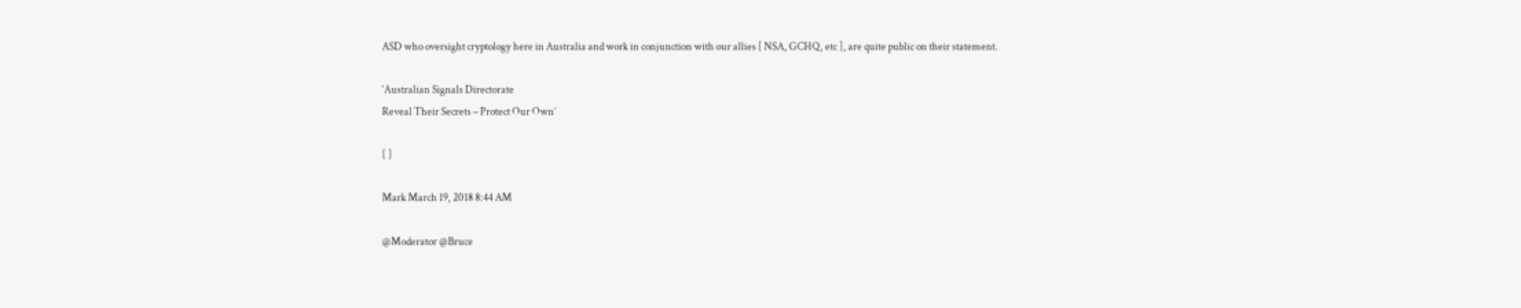ASD who oversight cryptology here in Australia and work in conjunction with our allies [ NSA, GCHQ, etc ], are quite public on their statement.

‘Australian Signals Directorate
Reveal Their Secrets – Protect Our Own’

[ ]

Mark March 19, 2018 8:44 AM

@Moderator @Bruce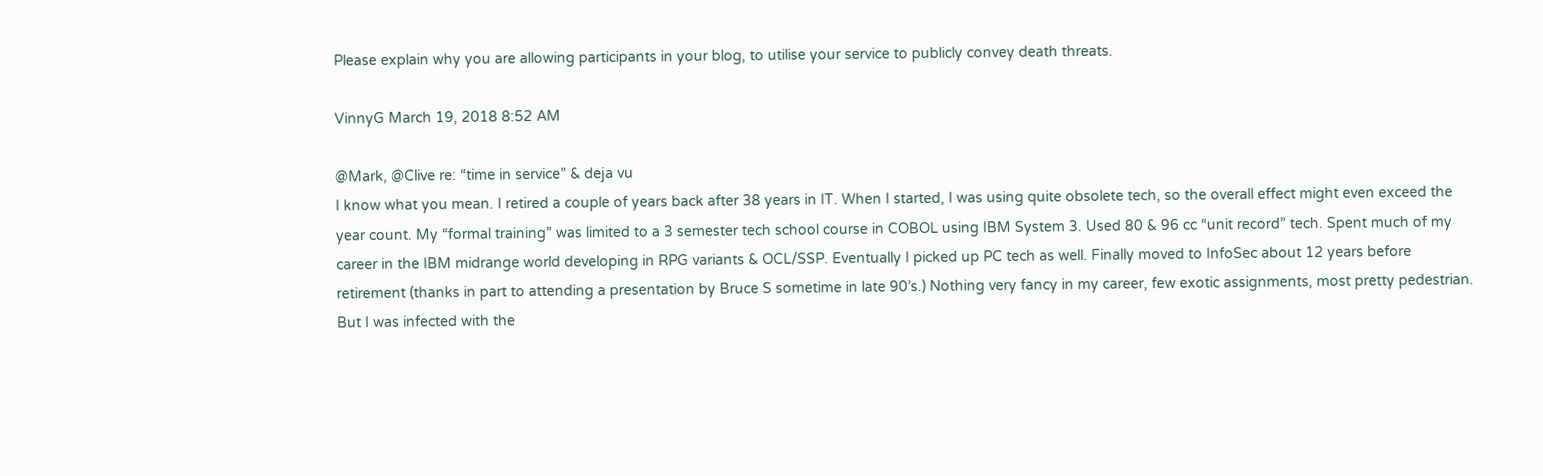Please explain why you are allowing participants in your blog, to utilise your service to publicly convey death threats.

VinnyG March 19, 2018 8:52 AM

@Mark, @Clive re: “time in service” & deja vu
I know what you mean. I retired a couple of years back after 38 years in IT. When I started, I was using quite obsolete tech, so the overall effect might even exceed the year count. My “formal training” was limited to a 3 semester tech school course in COBOL using IBM System 3. Used 80 & 96 cc “unit record” tech. Spent much of my career in the IBM midrange world developing in RPG variants & OCL/SSP. Eventually I picked up PC tech as well. Finally moved to InfoSec about 12 years before retirement (thanks in part to attending a presentation by Bruce S sometime in late 90’s.) Nothing very fancy in my career, few exotic assignments, most pretty pedestrian. But I was infected with the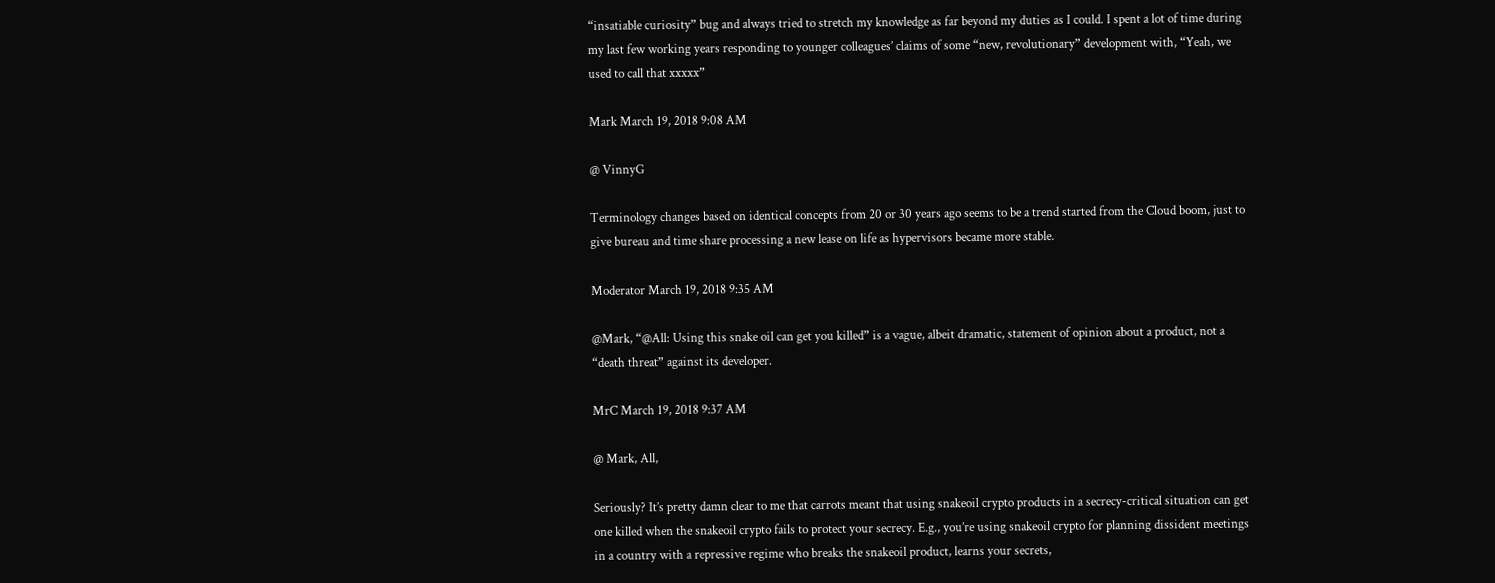“insatiable curiosity” bug and always tried to stretch my knowledge as far beyond my duties as I could. I spent a lot of time during my last few working years responding to younger colleagues’ claims of some “new, revolutionary” development with, “Yeah, we used to call that xxxxx”

Mark March 19, 2018 9:08 AM

@ VinnyG

Terminology changes based on identical concepts from 20 or 30 years ago seems to be a trend started from the Cloud boom, just to give bureau and time share processing a new lease on life as hypervisors became more stable.

Moderator March 19, 2018 9:35 AM

@Mark, “@All: Using this snake oil can get you killed” is a vague, albeit dramatic, statement of opinion about a product, not a “death threat” against its developer.

MrC March 19, 2018 9:37 AM

@ Mark, All,

Seriously? It’s pretty damn clear to me that carrots meant that using snakeoil crypto products in a secrecy-critical situation can get one killed when the snakeoil crypto fails to protect your secrecy. E.g., you’re using snakeoil crypto for planning dissident meetings in a country with a repressive regime who breaks the snakeoil product, learns your secrets,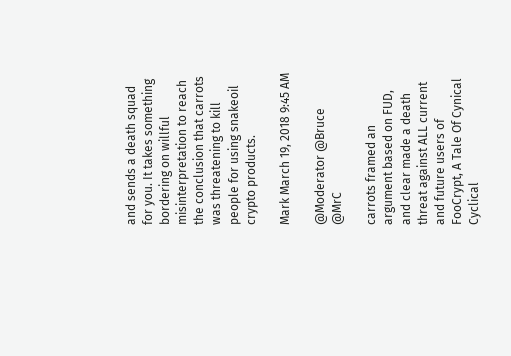and sends a death squad for you. It takes something bordering on willful misinterpretation to reach the conclusion that carrots was threatening to kill people for using snakeoil crypto products.

Mark March 19, 2018 9:45 AM

@Moderator @Bruce @MrC

carrots framed an argument based on FUD, and clear made a death threat against ALL current and future users of FooCrypt, A Tale Of Cynical Cyclical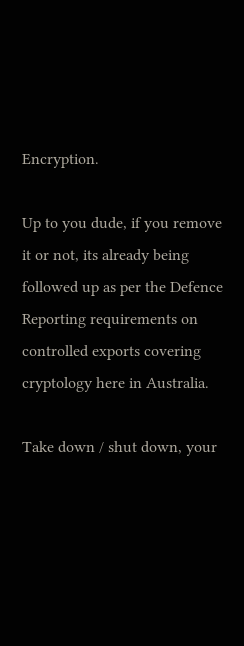Encryption.

Up to you dude, if you remove it or not, its already being followed up as per the Defence Reporting requirements on controlled exports covering cryptology here in Australia.

Take down / shut down, your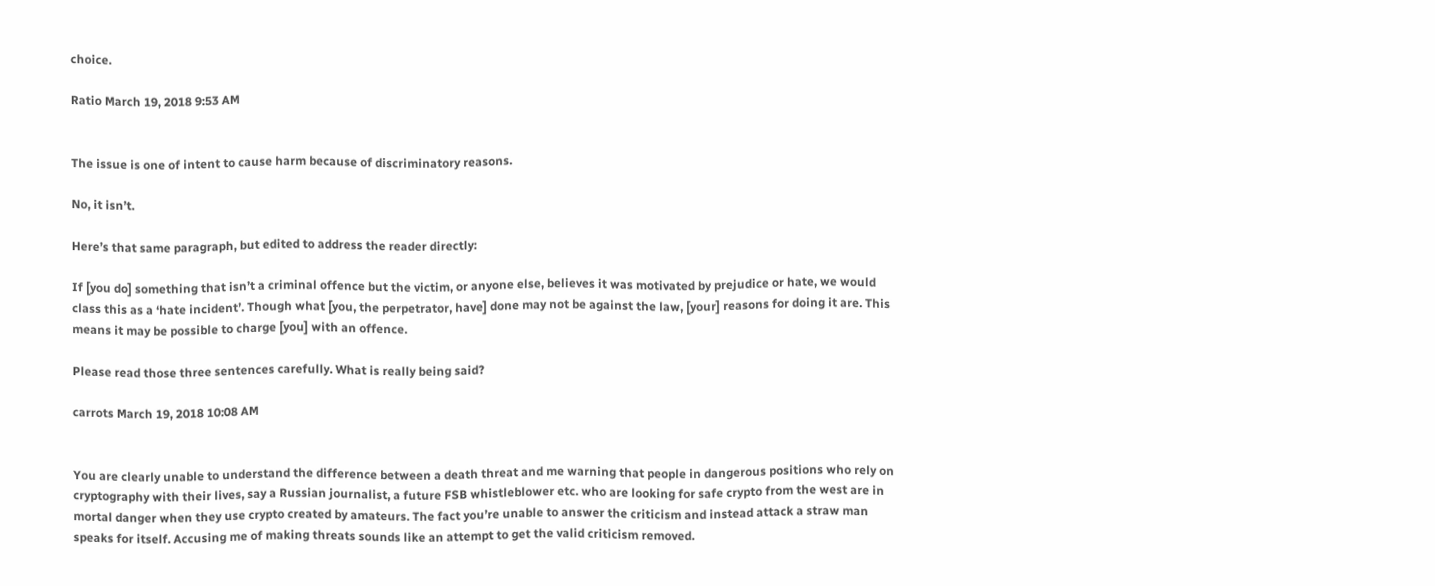choice.

Ratio March 19, 2018 9:53 AM


The issue is one of intent to cause harm because of discriminatory reasons.

No, it isn’t.

Here’s that same paragraph, but edited to address the reader directly:

If [you do] something that isn’t a criminal offence but the victim, or anyone else, believes it was motivated by prejudice or hate, we would class this as a ‘hate incident’. Though what [you, the perpetrator, have] done may not be against the law, [your] reasons for doing it are. This means it may be possible to charge [you] with an offence.

Please read those three sentences carefully. What is really being said?

carrots March 19, 2018 10:08 AM


You are clearly unable to understand the difference between a death threat and me warning that people in dangerous positions who rely on cryptography with their lives, say a Russian journalist, a future FSB whistleblower etc. who are looking for safe crypto from the west are in mortal danger when they use crypto created by amateurs. The fact you’re unable to answer the criticism and instead attack a straw man speaks for itself. Accusing me of making threats sounds like an attempt to get the valid criticism removed.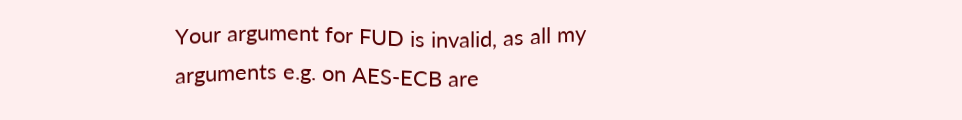Your argument for FUD is invalid, as all my arguments e.g. on AES-ECB are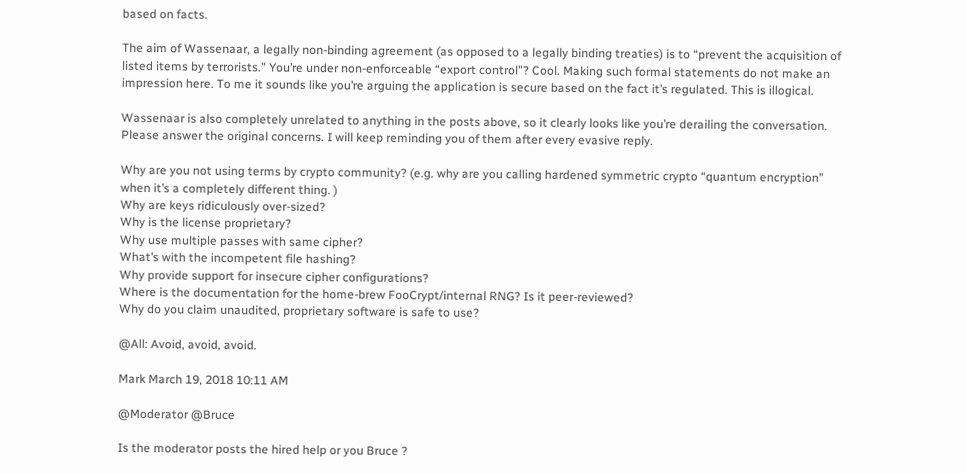based on facts.

The aim of Wassenaar, a legally non-binding agreement (as opposed to a legally binding treaties) is to “prevent the acquisition of listed items by terrorists.” You’re under non-enforceable “export control”? Cool. Making such formal statements do not make an impression here. To me it sounds like you’re arguing the application is secure based on the fact it’s regulated. This is illogical.

Wassenaar is also completely unrelated to anything in the posts above, so it clearly looks like you’re derailing the conversation. Please answer the original concerns. I will keep reminding you of them after every evasive reply.

Why are you not using terms by crypto community? (e.g. why are you calling hardened symmetric crypto “quantum encryption” when it’s a completely different thing. )
Why are keys ridiculously over-sized?
Why is the license proprietary?
Why use multiple passes with same cipher?
What’s with the incompetent file hashing?
Why provide support for insecure cipher configurations?
Where is the documentation for the home-brew FooCrypt/internal RNG? Is it peer-reviewed?
Why do you claim unaudited, proprietary software is safe to use?

@All: Avoid, avoid, avoid.

Mark March 19, 2018 10:11 AM

@Moderator @Bruce

Is the moderator posts the hired help or you Bruce ?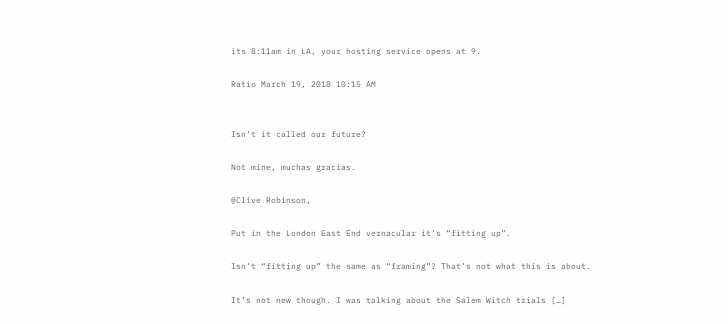its 8:11am in LA, your hosting service opens at 9.

Ratio March 19, 2018 10:15 AM


Isn’t it called our future?

Not mine, muchas gracias.

@Clive Robinson,

Put in the London East End vernacular it’s “fitting up”.

Isn’t “fitting up” the same as “framing”? That’s not what this is about.

It’s not new though. I was talking about the Salem Witch trials […]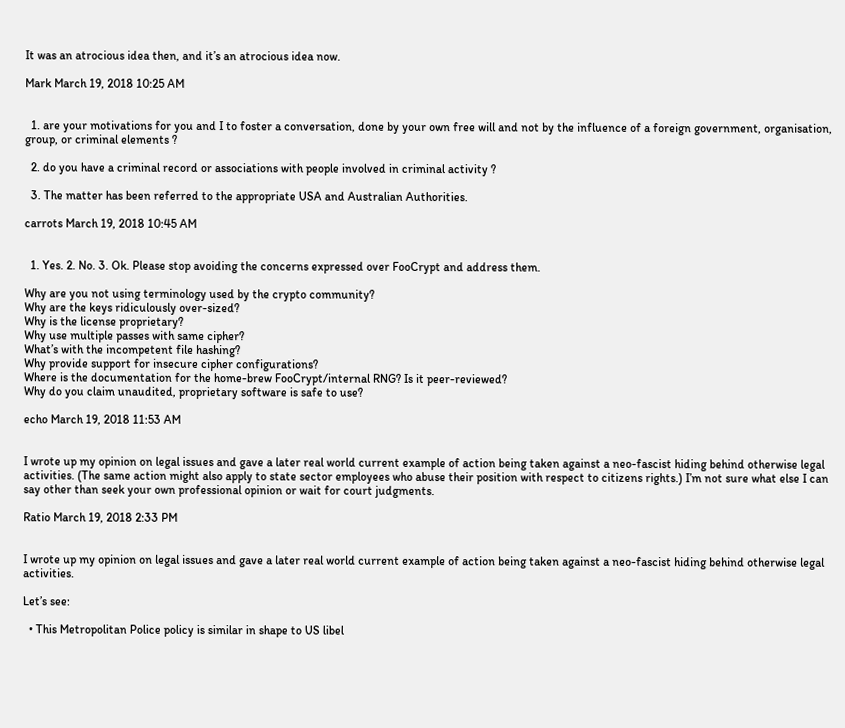It was an atrocious idea then, and it’s an atrocious idea now.

Mark March 19, 2018 10:25 AM


  1. are your motivations for you and I to foster a conversation, done by your own free will and not by the influence of a foreign government, organisation, group, or criminal elements ?

  2. do you have a criminal record or associations with people involved in criminal activity ?

  3. The matter has been referred to the appropriate USA and Australian Authorities.

carrots March 19, 2018 10:45 AM


  1. Yes. 2. No. 3. Ok. Please stop avoiding the concerns expressed over FooCrypt and address them.

Why are you not using terminology used by the crypto community?
Why are the keys ridiculously over-sized?
Why is the license proprietary?
Why use multiple passes with same cipher?
What’s with the incompetent file hashing?
Why provide support for insecure cipher configurations?
Where is the documentation for the home-brew FooCrypt/internal RNG? Is it peer-reviewed?
Why do you claim unaudited, proprietary software is safe to use?

echo March 19, 2018 11:53 AM


I wrote up my opinion on legal issues and gave a later real world current example of action being taken against a neo-fascist hiding behind otherwise legal activities. (The same action might also apply to state sector employees who abuse their position with respect to citizens rights.) I’m not sure what else I can say other than seek your own professional opinion or wait for court judgments.

Ratio March 19, 2018 2:33 PM


I wrote up my opinion on legal issues and gave a later real world current example of action being taken against a neo-fascist hiding behind otherwise legal activities.

Let’s see:

  • This Metropolitan Police policy is similar in shape to US libel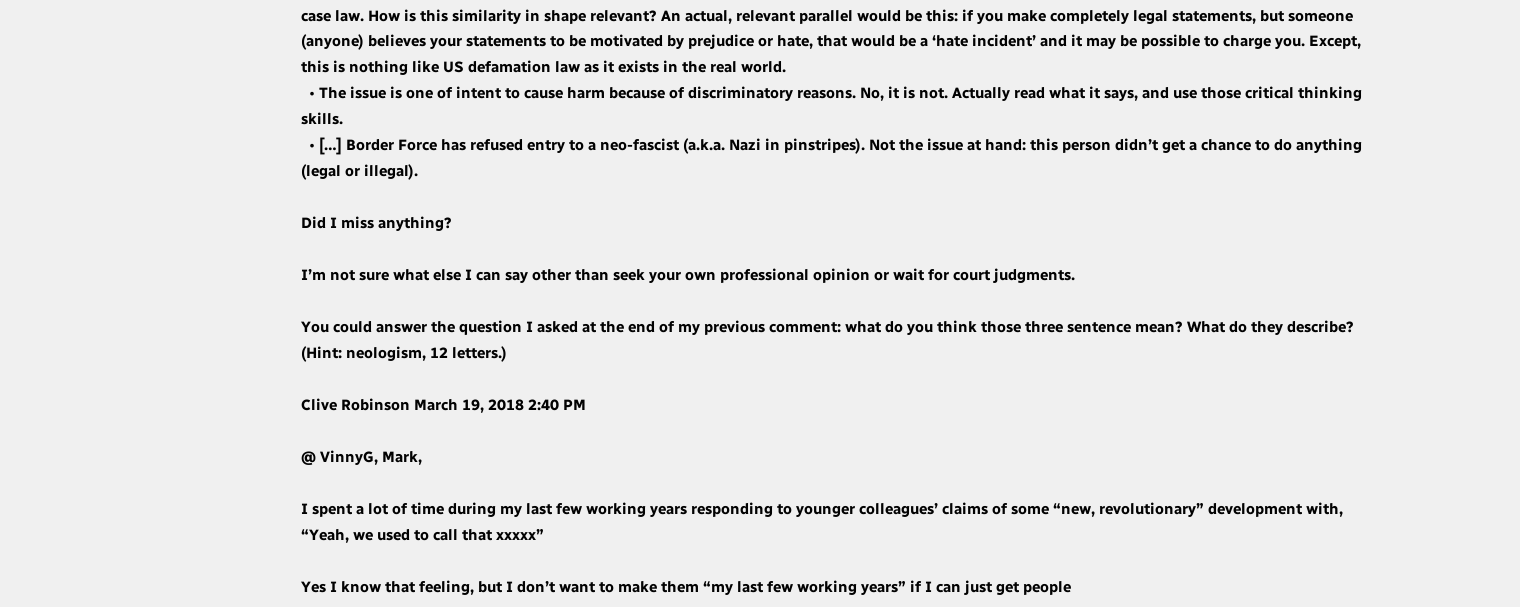case law. How is this similarity in shape relevant? An actual, relevant parallel would be this: if you make completely legal statements, but someone (anyone) believes your statements to be motivated by prejudice or hate, that would be a ‘hate incident’ and it may be possible to charge you. Except, this is nothing like US defamation law as it exists in the real world.
  • The issue is one of intent to cause harm because of discriminatory reasons. No, it is not. Actually read what it says, and use those critical thinking skills.
  • […] Border Force has refused entry to a neo-fascist (a.k.a. Nazi in pinstripes). Not the issue at hand: this person didn’t get a chance to do anything (legal or illegal).

Did I miss anything?

I’m not sure what else I can say other than seek your own professional opinion or wait for court judgments.

You could answer the question I asked at the end of my previous comment: what do you think those three sentence mean? What do they describe? (Hint: neologism, 12 letters.)

Clive Robinson March 19, 2018 2:40 PM

@ VinnyG, Mark,

I spent a lot of time during my last few working years responding to younger colleagues’ claims of some “new, revolutionary” development with, “Yeah, we used to call that xxxxx”

Yes I know that feeling, but I don’t want to make them “my last few working years” if I can just get people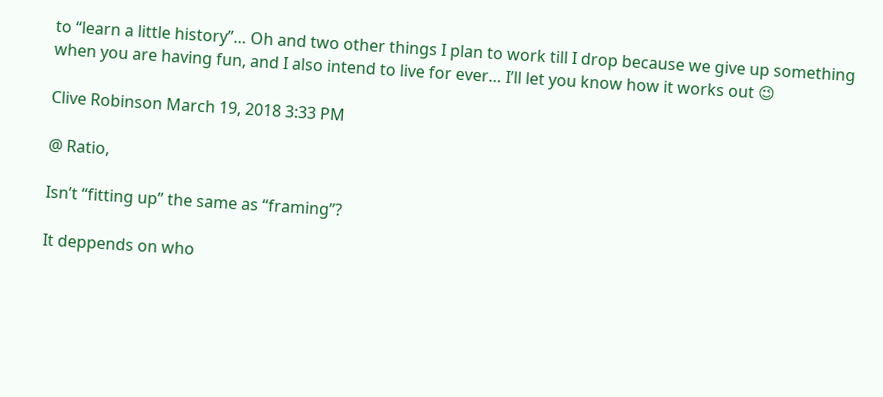to “learn a little history”… Oh and two other things I plan to work till I drop because we give up something when you are having fun, and I also intend to live for ever… I’ll let you know how it works out 😉

Clive Robinson March 19, 2018 3:33 PM

@ Ratio,

Isn’t “fitting up” the same as “framing”?

It deppends on who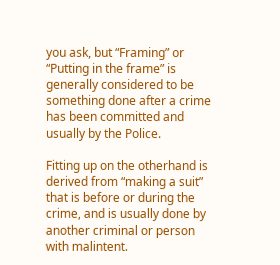you ask, but “Framing” or “Putting in the frame” is generally considered to be something done after a crime has been committed and usually by the Police.

Fitting up on the otherhand is derived from “making a suit” that is before or during the crime, and is usually done by another criminal or person with malintent.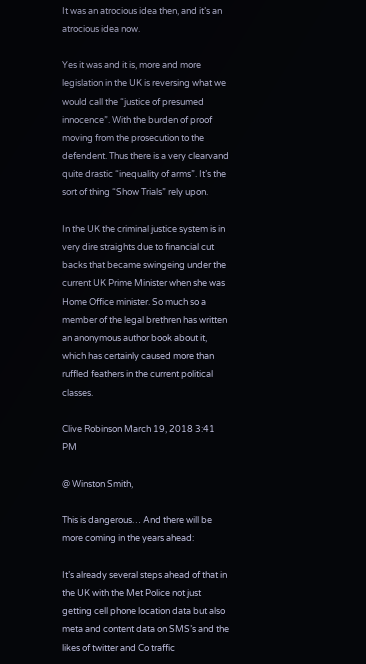It was an atrocious idea then, and it’s an atrocious idea now.

Yes it was and it is, more and more legislation in the UK is reversing what we would call the “justice of presumed innocence”. With the burden of proof moving from the prosecution to the defendent. Thus there is a very clearvand quite drastic “inequality of arms”. It’s the sort of thing “Show Trials” rely upon.

In the UK the criminal justice system is in very dire straights due to financial cut backs that became swingeing under the current UK Prime Minister when she was Home Office minister. So much so a member of the legal brethren has written an anonymous author book about it, which has certainly caused more than ruffled feathers in the current political classes.

Clive Robinson March 19, 2018 3:41 PM

@ Winston Smith,

This is dangerous… And there will be more coming in the years ahead:

It’s already several steps ahead of that in the UK with the Met Police not just getting cell phone location data but also meta and content data on SMS’s and the likes of twitter and Co traffic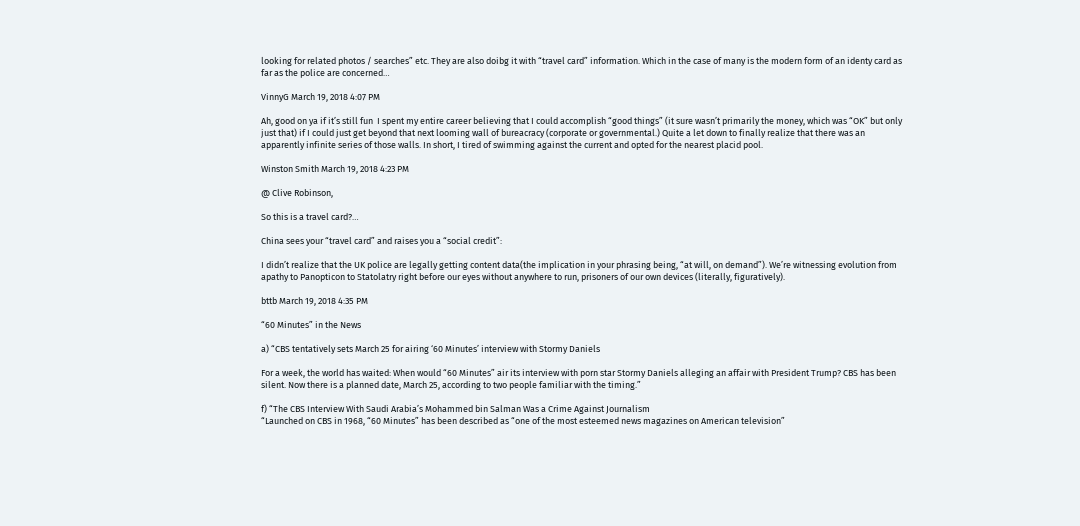looking for related photos / searches” etc. They are also doibg it with “travel card” information. Which in the case of many is the modern form of an identy card as far as the police are concerned…

VinnyG March 19, 2018 4:07 PM

Ah, good on ya if it’s still fun  I spent my entire career believing that I could accomplish “good things” (it sure wasn’t primarily the money, which was “OK” but only just that) if I could just get beyond that next looming wall of bureacracy (corporate or governmental.) Quite a let down to finally realize that there was an apparently infinite series of those walls. In short, I tired of swimming against the current and opted for the nearest placid pool.

Winston Smith March 19, 2018 4:23 PM

@ Clive Robinson,

So this is a travel card?…

China sees your “travel card” and raises you a “social credit”:

I didn’t realize that the UK police are legally getting content data(the implication in your phrasing being, “at will, on demand”). We’re witnessing evolution from apathy to Panopticon to Statolatry right before our eyes without anywhere to run, prisoners of our own devices (literally, figuratively).

bttb March 19, 2018 4:35 PM

“60 Minutes” in the News

a) “CBS tentatively sets March 25 for airing ‘60 Minutes’ interview with Stormy Daniels

For a week, the world has waited: When would “60 Minutes” air its interview with porn star Stormy Daniels alleging an affair with President Trump? CBS has been silent. Now there is a planned date, March 25, according to two people familiar with the timing.”

f) “The CBS Interview With Saudi Arabia’s Mohammed bin Salman Was a Crime Against Journalism
“Launched on CBS in 1968, “60 Minutes” has been described as “one of the most esteemed news magazines on American television”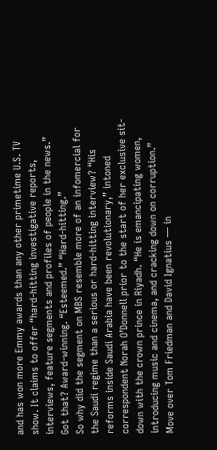and has won more Emmy awards than any other primetime U.S. TV show. It claims to offer “hard-hitting investigative reports, interviews, feature segments and profiles of people in the news.”
Got that? Award-winning. “Esteemed.” “Hard-hitting.”
So why did the segment on MBS resemble more of an infomercial for the Saudi regime than a serious or hard-hitting interview? “His reforms inside Saudi Arabia have been revolutionary,” intoned correspondent Norah O’Donnell prior to the start of her exclusive sit-down with the crown prince in Riyadh. “He is emancipating women, introducing music and cinema, and cracking down on corruption.”
Move over Tom Friedman and David Ignatius — in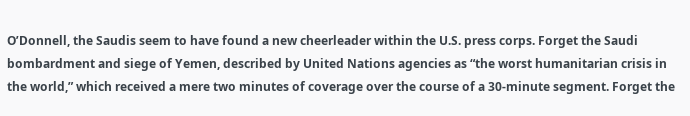O’Donnell, the Saudis seem to have found a new cheerleader within the U.S. press corps. Forget the Saudi bombardment and siege of Yemen, described by United Nations agencies as “the worst humanitarian crisis in the world,” which received a mere two minutes of coverage over the course of a 30-minute segment. Forget the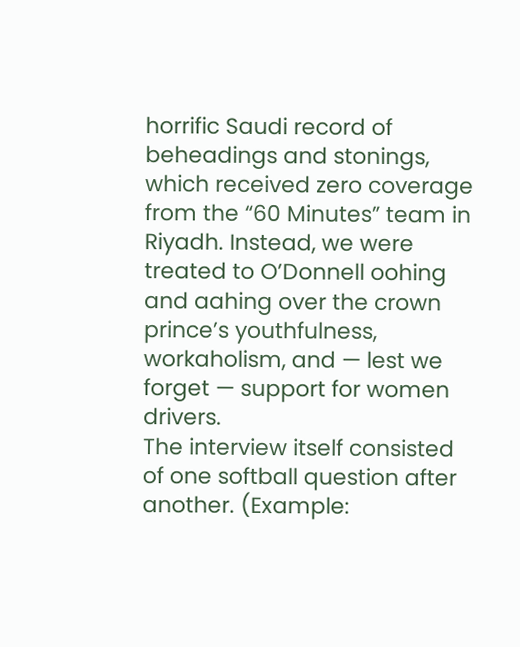horrific Saudi record of beheadings and stonings, which received zero coverage from the “60 Minutes” team in Riyadh. Instead, we were treated to O’Donnell oohing and aahing over the crown prince’s youthfulness, workaholism, and — lest we forget — support for women drivers.
The interview itself consisted of one softball question after another. (Example: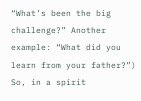“What’s been the big challenge?” Another example: “What did you learn from your father?”)
So, in a spirit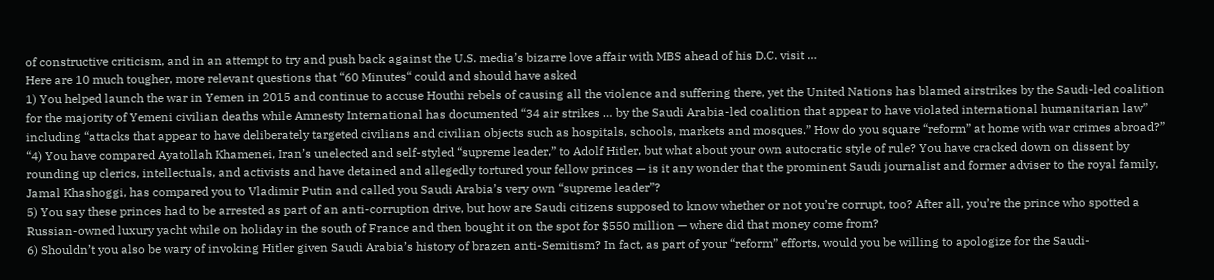of constructive criticism, and in an attempt to try and push back against the U.S. media’s bizarre love affair with MBS ahead of his D.C. visit …
Here are 10 much tougher, more relevant questions that “60 Minutes“ could and should have asked
1) You helped launch the war in Yemen in 2015 and continue to accuse Houthi rebels of causing all the violence and suffering there, yet the United Nations has blamed airstrikes by the Saudi-led coalition for the majority of Yemeni civilian deaths while Amnesty International has documented “34 air strikes … by the Saudi Arabia-led coalition that appear to have violated international humanitarian law” including “attacks that appear to have deliberately targeted civilians and civilian objects such as hospitals, schools, markets and mosques.” How do you square “reform” at home with war crimes abroad?”
“4) You have compared Ayatollah Khamenei, Iran’s unelected and self-styled “supreme leader,” to Adolf Hitler, but what about your own autocratic style of rule? You have cracked down on dissent by rounding up clerics, intellectuals, and activists and have detained and allegedly tortured your fellow princes — is it any wonder that the prominent Saudi journalist and former adviser to the royal family, Jamal Khashoggi, has compared you to Vladimir Putin and called you Saudi Arabia’s very own “supreme leader”?
5) You say these princes had to be arrested as part of an anti-corruption drive, but how are Saudi citizens supposed to know whether or not you’re corrupt, too? After all, you’re the prince who spotted a Russian-owned luxury yacht while on holiday in the south of France and then bought it on the spot for $550 million — where did that money come from?
6) Shouldn’t you also be wary of invoking Hitler given Saudi Arabia’s history of brazen anti-Semitism? In fact, as part of your “reform” efforts, would you be willing to apologize for the Saudi-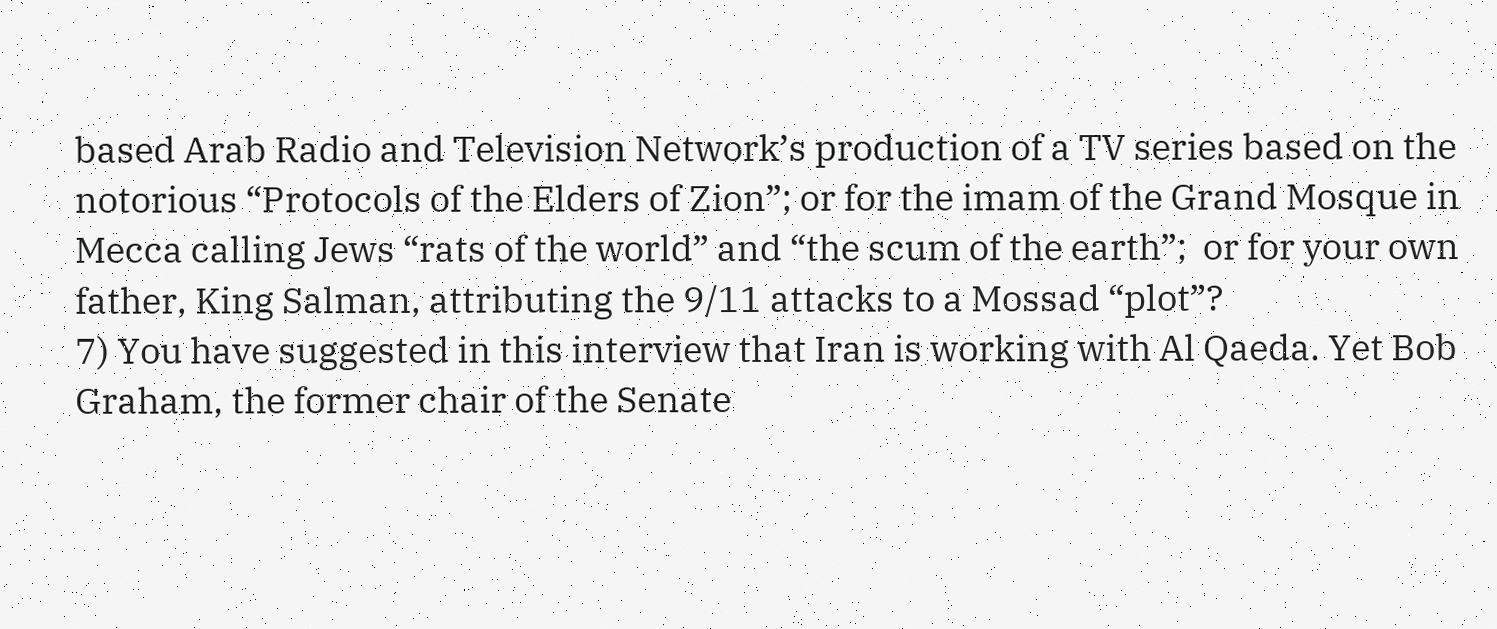based Arab Radio and Television Network’s production of a TV series based on the notorious “Protocols of the Elders of Zion”; or for the imam of the Grand Mosque in Mecca calling Jews “rats of the world” and “the scum of the earth”;  or for your own father, King Salman, attributing the 9/11 attacks to a Mossad “plot”?
7) You have suggested in this interview that Iran is working with Al Qaeda. Yet Bob Graham, the former chair of the Senate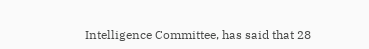Intelligence Committee, has said that 28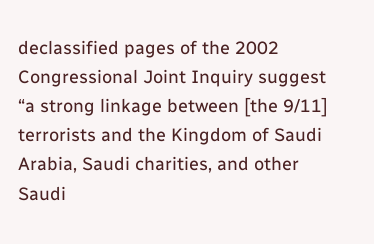declassified pages of the 2002 Congressional Joint Inquiry suggest “a strong linkage between [the 9/11] terrorists and the Kingdom of Saudi Arabia, Saudi charities, and other Saudi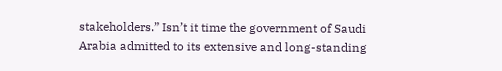stakeholders.” Isn’t it time the government of Saudi Arabia admitted to its extensive and long-standing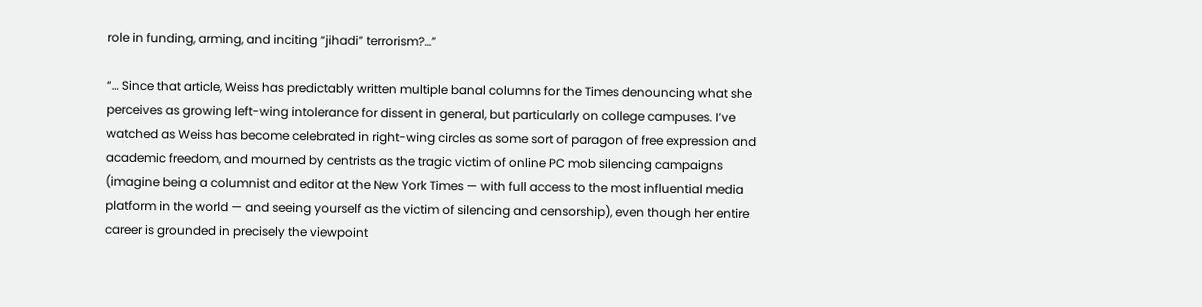role in funding, arming, and inciting “jihadi” terrorism?…”

“… Since that article, Weiss has predictably written multiple banal columns for the Times denouncing what she perceives as growing left-wing intolerance for dissent in general, but particularly on college campuses. I’ve watched as Weiss has become celebrated in right-wing circles as some sort of paragon of free expression and academic freedom, and mourned by centrists as the tragic victim of online PC mob silencing campaigns (imagine being a columnist and editor at the New York Times — with full access to the most influential media platform in the world — and seeing yourself as the victim of silencing and censorship), even though her entire career is grounded in precisely the viewpoint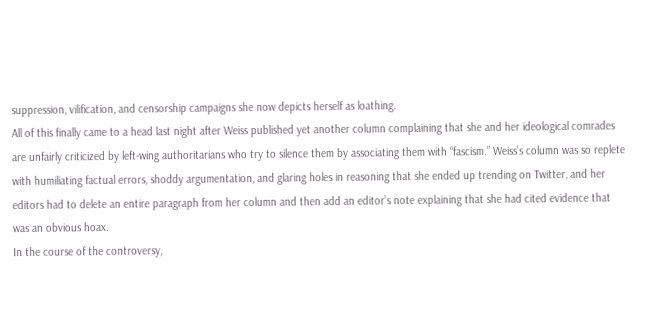suppression, vilification, and censorship campaigns she now depicts herself as loathing.
All of this finally came to a head last night after Weiss published yet another column complaining that she and her ideological comrades are unfairly criticized by left-wing authoritarians who try to silence them by associating them with “fascism.” Weiss’s column was so replete with humiliating factual errors, shoddy argumentation, and glaring holes in reasoning that she ended up trending on Twitter, and her editors had to delete an entire paragraph from her column and then add an editor’s note explaining that she had cited evidence that was an obvious hoax.
In the course of the controversy,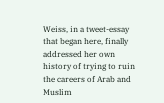Weiss, in a tweet-essay that began here, finally addressed her own history of trying to ruin the careers of Arab and Muslim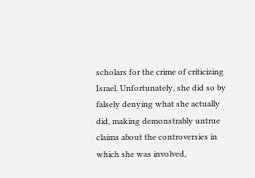scholars for the crime of criticizing Israel. Unfortunately, she did so by falsely denying what she actually did, making demonstrably untrue claims about the controversies in which she was involved,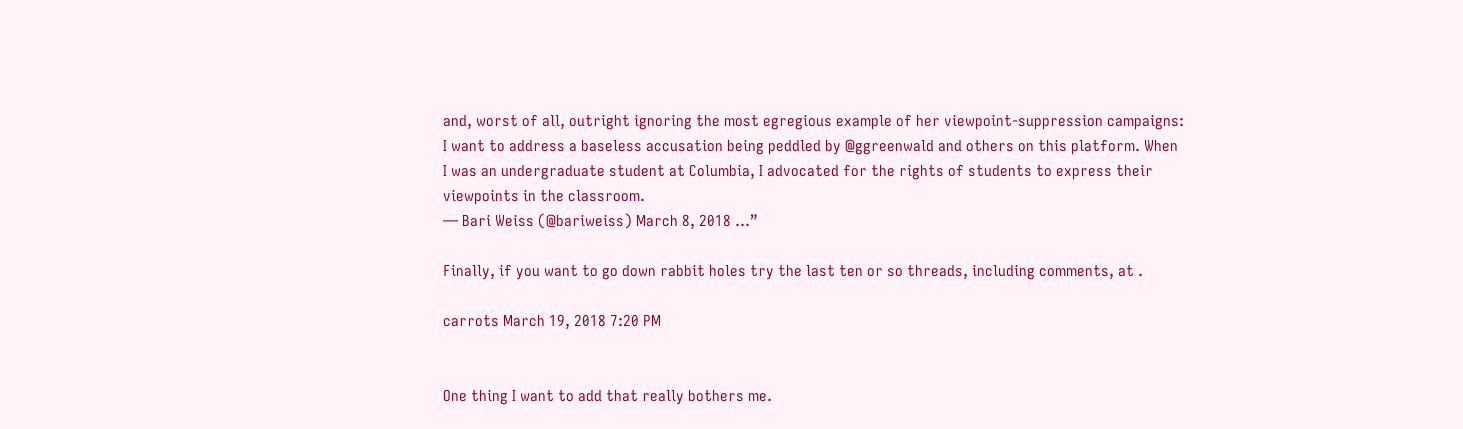and, worst of all, outright ignoring the most egregious example of her viewpoint-suppression campaigns:
I want to address a baseless accusation being peddled by @ggreenwald and others on this platform. When I was an undergraduate student at Columbia, I advocated for the rights of students to express their viewpoints in the classroom.
— Bari Weiss (@bariweiss) March 8, 2018 …”

Finally, if you want to go down rabbit holes try the last ten or so threads, including comments, at .

carrots March 19, 2018 7:20 PM


One thing I want to add that really bothers me.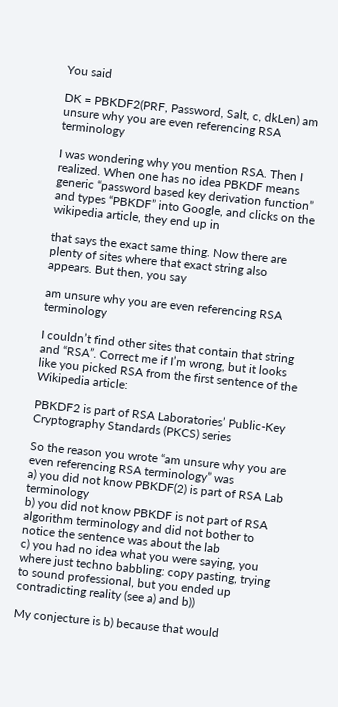You said

DK = PBKDF2(PRF, Password, Salt, c, dkLen) am unsure why you are even referencing RSA terminology

I was wondering why you mention RSA. Then I realized. When one has no idea PBKDF means generic “password based key derivation function” and types “PBKDF” into Google, and clicks on the wikipedia article, they end up in

that says the exact same thing. Now there are plenty of sites where that exact string also appears. But then, you say

am unsure why you are even referencing RSA terminology

I couldn’t find other sites that contain that string and “RSA”. Correct me if I’m wrong, but it looks like you picked RSA from the first sentence of the Wikipedia article:

PBKDF2 is part of RSA Laboratories’ Public-Key Cryptography Standards (PKCS) series

So the reason you wrote “am unsure why you are even referencing RSA terminology” was
a) you did not know PBKDF(2) is part of RSA Lab terminology
b) you did not know PBKDF is not part of RSA algorithm terminology and did not bother to notice the sentence was about the lab
c) you had no idea what you were saying, you where just techno babbling: copy pasting, trying to sound professional, but you ended up contradicting reality (see a) and b))

My conjecture is b) because that would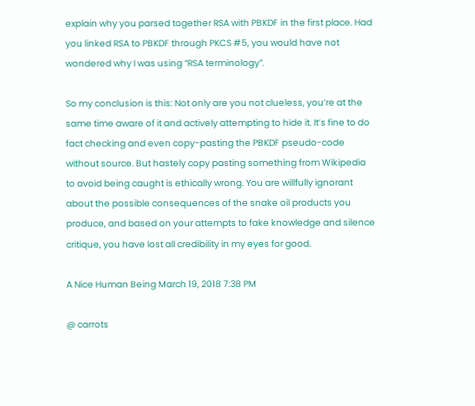explain why you parsed together RSA with PBKDF in the first place. Had you linked RSA to PBKDF through PKCS #5, you would have not wondered why I was using “RSA terminology”.

So my conclusion is this: Not only are you not clueless, you’re at the same time aware of it and actively attempting to hide it. It’s fine to do fact checking and even copy-pasting the PBKDF pseudo-code without source. But hastely copy pasting something from Wikipedia to avoid being caught is ethically wrong. You are willfully ignorant about the possible consequences of the snake oil products you produce, and based on your attempts to fake knowledge and silence critique, you have lost all credibility in my eyes for good.

A Nice Human Being March 19, 2018 7:38 PM

@ carrots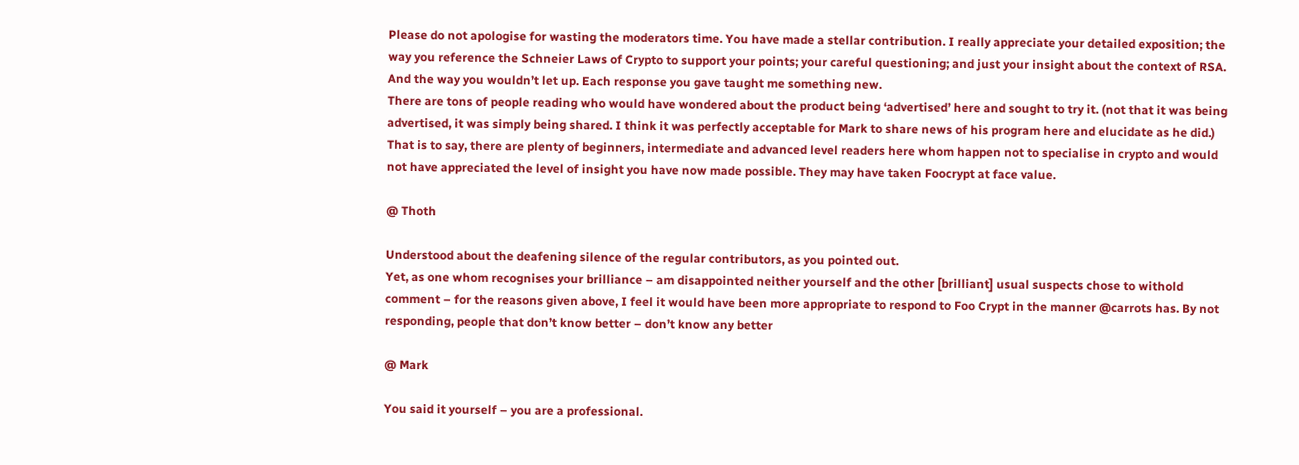Please do not apologise for wasting the moderators time. You have made a stellar contribution. I really appreciate your detailed exposition; the way you reference the Schneier Laws of Crypto to support your points; your careful questioning; and just your insight about the context of RSA. And the way you wouldn’t let up. Each response you gave taught me something new.
There are tons of people reading who would have wondered about the product being ‘advertised’ here and sought to try it. (not that it was being advertised, it was simply being shared. I think it was perfectly acceptable for Mark to share news of his program here and elucidate as he did.)
That is to say, there are plenty of beginners, intermediate and advanced level readers here whom happen not to specialise in crypto and would not have appreciated the level of insight you have now made possible. They may have taken Foocrypt at face value.

@ Thoth

Understood about the deafening silence of the regular contributors, as you pointed out.
Yet, as one whom recognises your brilliance – am disappointed neither yourself and the other [brilliant] usual suspects chose to withold comment – for the reasons given above, I feel it would have been more appropriate to respond to Foo Crypt in the manner @carrots has. By not responding, people that don’t know better – don’t know any better

@ Mark

You said it yourself – you are a professional.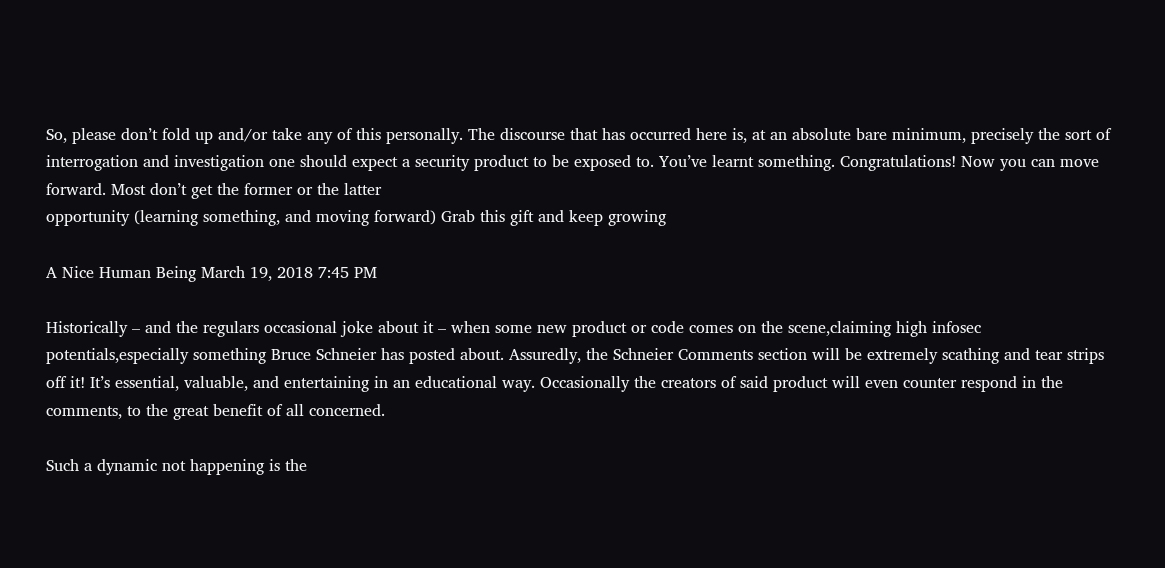So, please don’t fold up and/or take any of this personally. The discourse that has occurred here is, at an absolute bare minimum, precisely the sort of interrogation and investigation one should expect a security product to be exposed to. You’ve learnt something. Congratulations! Now you can move forward. Most don’t get the former or the latter
opportunity (learning something, and moving forward) Grab this gift and keep growing

A Nice Human Being March 19, 2018 7:45 PM

Historically – and the regulars occasional joke about it – when some new product or code comes on the scene,claiming high infosec potentials,especially something Bruce Schneier has posted about. Assuredly, the Schneier Comments section will be extremely scathing and tear strips off it! It’s essential, valuable, and entertaining in an educational way. Occasionally the creators of said product will even counter respond in the comments, to the great benefit of all concerned.

Such a dynamic not happening is the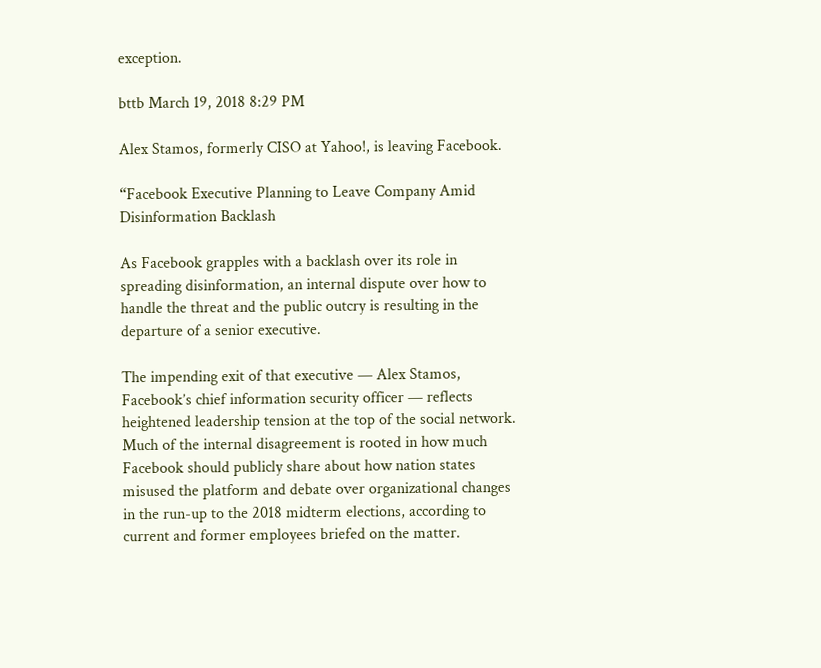exception.

bttb March 19, 2018 8:29 PM

Alex Stamos, formerly CISO at Yahoo!, is leaving Facebook.

“Facebook Executive Planning to Leave Company Amid Disinformation Backlash

As Facebook grapples with a backlash over its role in spreading disinformation, an internal dispute over how to handle the threat and the public outcry is resulting in the departure of a senior executive.

The impending exit of that executive — Alex Stamos, Facebook’s chief information security officer — reflects heightened leadership tension at the top of the social network. Much of the internal disagreement is rooted in how much Facebook should publicly share about how nation states misused the platform and debate over organizational changes in the run-up to the 2018 midterm elections, according to current and former employees briefed on the matter.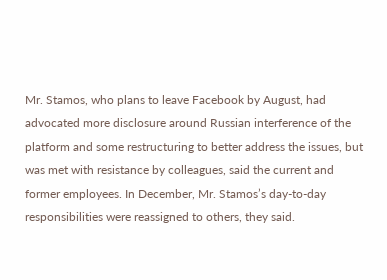Mr. Stamos, who plans to leave Facebook by August, had advocated more disclosure around Russian interference of the platform and some restructuring to better address the issues, but was met with resistance by colleagues, said the current and former employees. In December, Mr. Stamos’s day-to-day responsibilities were reassigned to others, they said.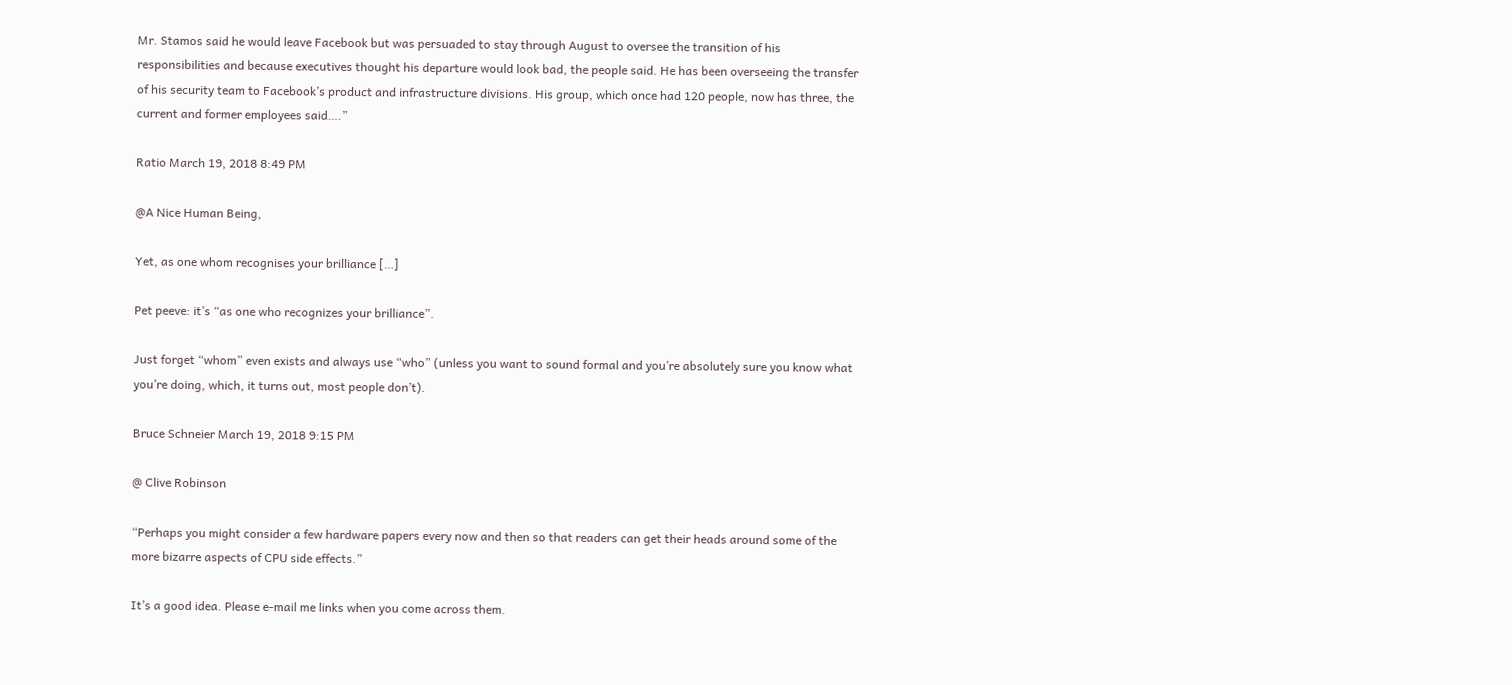Mr. Stamos said he would leave Facebook but was persuaded to stay through August to oversee the transition of his responsibilities and because executives thought his departure would look bad, the people said. He has been overseeing the transfer of his security team to Facebook’s product and infrastructure divisions. His group, which once had 120 people, now has three, the current and former employees said….”

Ratio March 19, 2018 8:49 PM

@A Nice Human Being,

Yet, as one whom recognises your brilliance […]

Pet peeve: it’s “as one who recognizes your brilliance”.

Just forget “whom” even exists and always use “who” (unless you want to sound formal and you’re absolutely sure you know what you’re doing, which, it turns out, most people don’t).

Bruce Schneier March 19, 2018 9:15 PM

@ Clive Robinson

“Perhaps you might consider a few hardware papers every now and then so that readers can get their heads around some of the more bizarre aspects of CPU side effects.”

It’s a good idea. Please e-mail me links when you come across them.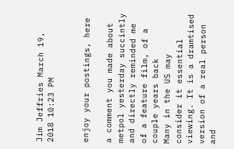Jim Jeffries March 19, 2018 10:23 PM


enjoy your postings, here

a comment you made about metpol yesterday succintly and directly reminded me of a feature film, of a couple years back
Many in the US may consider it essential viewing. It is a dramtised version of a real person and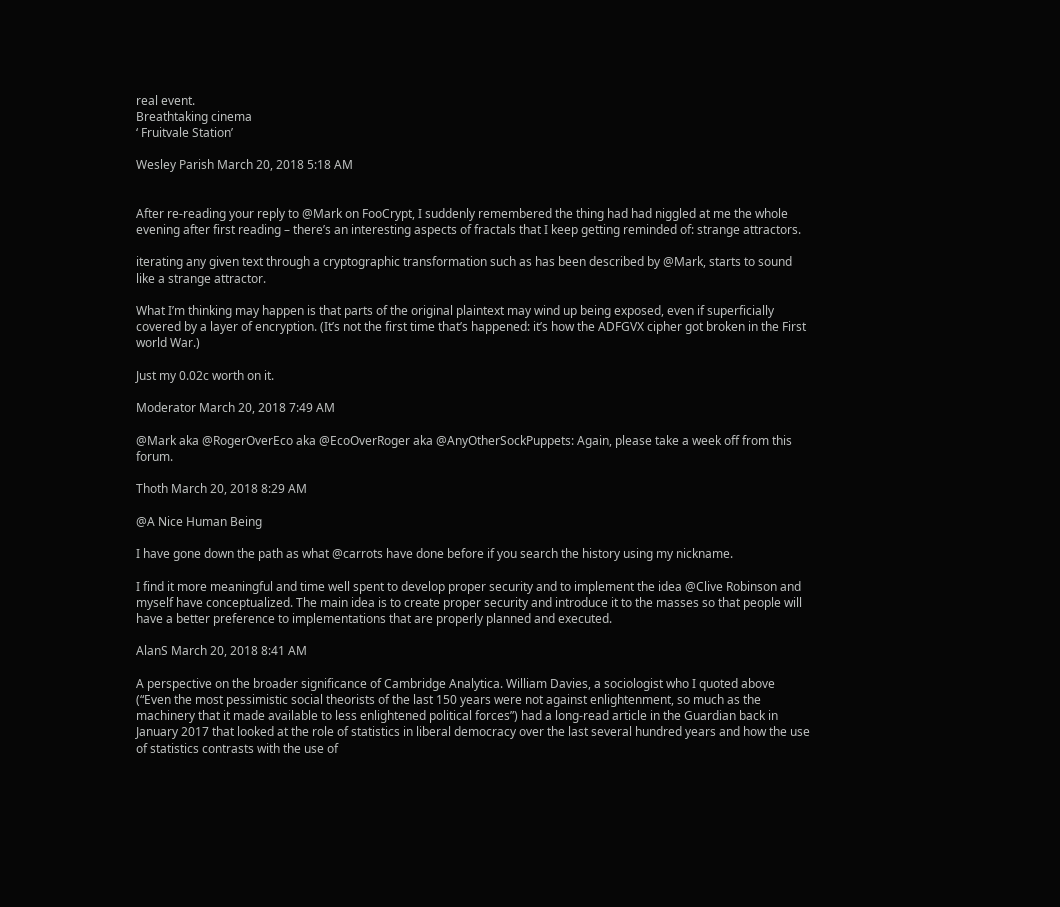real event.
Breathtaking cinema
‘ Fruitvale Station’

Wesley Parish March 20, 2018 5:18 AM


After re-reading your reply to @Mark on FooCrypt, I suddenly remembered the thing had had niggled at me the whole evening after first reading – there’s an interesting aspects of fractals that I keep getting reminded of: strange attractors.

iterating any given text through a cryptographic transformation such as has been described by @Mark, starts to sound like a strange attractor.

What I’m thinking may happen is that parts of the original plaintext may wind up being exposed, even if superficially covered by a layer of encryption. (It’s not the first time that’s happened: it’s how the ADFGVX cipher got broken in the First world War.)

Just my 0.02c worth on it.

Moderator March 20, 2018 7:49 AM

@Mark aka @RogerOverEco aka @EcoOverRoger aka @AnyOtherSockPuppets: Again, please take a week off from this forum.

Thoth March 20, 2018 8:29 AM

@A Nice Human Being

I have gone down the path as what @carrots have done before if you search the history using my nickname.

I find it more meaningful and time well spent to develop proper security and to implement the idea @Clive Robinson and myself have conceptualized. The main idea is to create proper security and introduce it to the masses so that people will have a better preference to implementations that are properly planned and executed.

AlanS March 20, 2018 8:41 AM

A perspective on the broader significance of Cambridge Analytica. William Davies, a sociologist who I quoted above (“Even the most pessimistic social theorists of the last 150 years were not against enlightenment, so much as the machinery that it made available to less enlightened political forces”) had a long-read article in the Guardian back in January 2017 that looked at the role of statistics in liberal democracy over the last several hundred years and how the use of statistics contrasts with the use of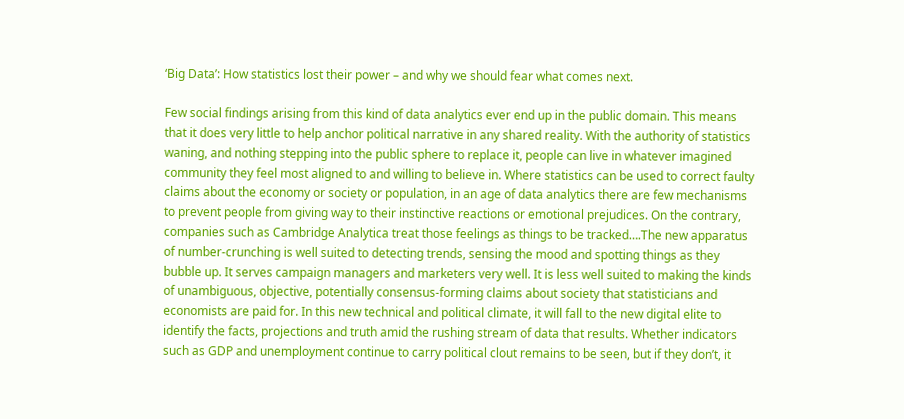‘Big Data’: How statistics lost their power – and why we should fear what comes next.

Few social findings arising from this kind of data analytics ever end up in the public domain. This means that it does very little to help anchor political narrative in any shared reality. With the authority of statistics waning, and nothing stepping into the public sphere to replace it, people can live in whatever imagined community they feel most aligned to and willing to believe in. Where statistics can be used to correct faulty claims about the economy or society or population, in an age of data analytics there are few mechanisms to prevent people from giving way to their instinctive reactions or emotional prejudices. On the contrary, companies such as Cambridge Analytica treat those feelings as things to be tracked….The new apparatus of number-crunching is well suited to detecting trends, sensing the mood and spotting things as they bubble up. It serves campaign managers and marketers very well. It is less well suited to making the kinds of unambiguous, objective, potentially consensus-forming claims about society that statisticians and economists are paid for. In this new technical and political climate, it will fall to the new digital elite to identify the facts, projections and truth amid the rushing stream of data that results. Whether indicators such as GDP and unemployment continue to carry political clout remains to be seen, but if they don’t, it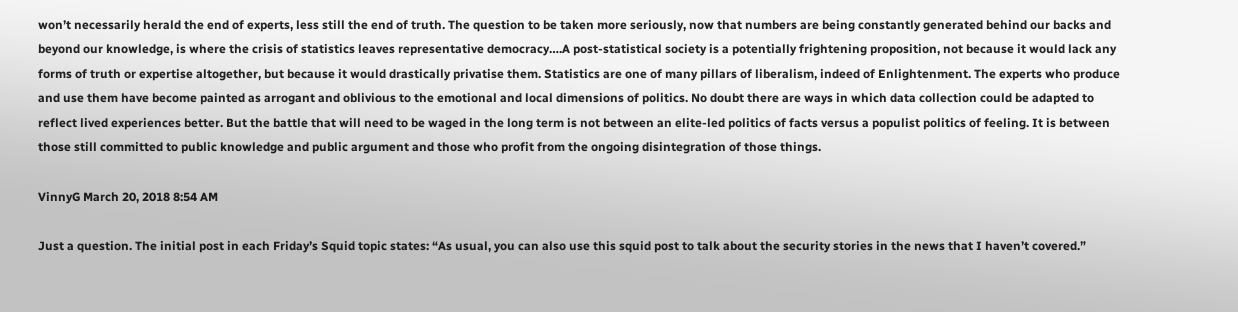won’t necessarily herald the end of experts, less still the end of truth. The question to be taken more seriously, now that numbers are being constantly generated behind our backs and beyond our knowledge, is where the crisis of statistics leaves representative democracy….A post-statistical society is a potentially frightening proposition, not because it would lack any forms of truth or expertise altogether, but because it would drastically privatise them. Statistics are one of many pillars of liberalism, indeed of Enlightenment. The experts who produce and use them have become painted as arrogant and oblivious to the emotional and local dimensions of politics. No doubt there are ways in which data collection could be adapted to reflect lived experiences better. But the battle that will need to be waged in the long term is not between an elite-led politics of facts versus a populist politics of feeling. It is between those still committed to public knowledge and public argument and those who profit from the ongoing disintegration of those things.

VinnyG March 20, 2018 8:54 AM

Just a question. The initial post in each Friday’s Squid topic states: “As usual, you can also use this squid post to talk about the security stories in the news that I haven’t covered.”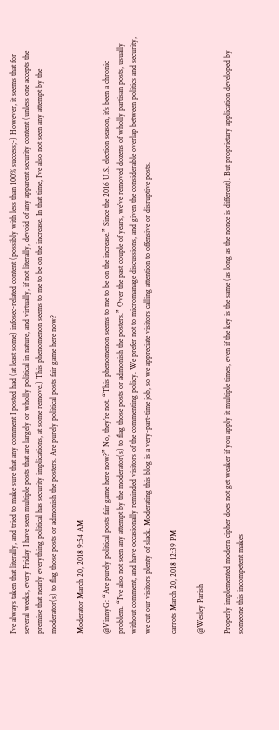I’ve always taken that literally, and tried to make sure that any comment I posted had (at least some) infosec-related content (possibly with less than 100% success;-) However, it seems that for several weeks, every Friday I have seen multiple posts that are largely or wholly political in nature, and virtually, if not literally, devoid of any apparent security content (unless one accepts the premise that nearly everything political has security implications, at some remove.) This phenomenon seems to me to be on the increase. In that time, I’ve also not seen any attempt by the moderator(s) to flag those posts or admonish the posters. Are purely political posts fair game here now?

Moderator March 20, 2018 9:54 AM

@VinnyG: “Are purely political posts fair game here now?” No, they’re not. “This phenomenon seems to me to be on the increase.” Since the 2016 U.S. election season, it’s been a chronic problem. “I’ve also not seen any attempt by the moderator(s) to flag those posts or admonish the posters.” Over the past couple of years, we’ve removed dozens of wholly partisan posts, usually without comment, and have occasionally reminded visitors of the commenting policy. We prefer not to micromanage discussions, and given the considerable overlap between politics and security, we cut our visitors plenty of slack. Moderating this blog is a very-part-time job, so we appreciate visitors calling attention to offensive or disruptive posts.

carrots March 20, 2018 12:39 PM

@Wesley Parish

Properly implemented modern cipher does not get weaker if you apply it multiple times, even if the key is the same (as long as the nonce is different). But proprietary application developed by someone this incompetent makes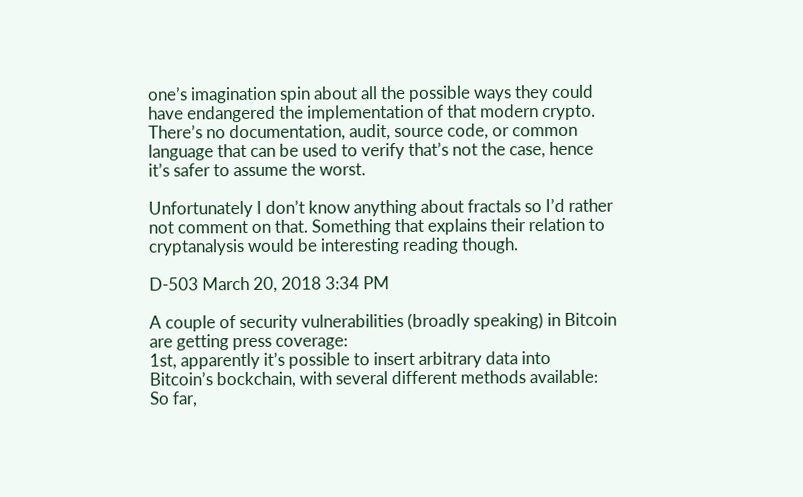one’s imagination spin about all the possible ways they could have endangered the implementation of that modern crypto. There’s no documentation, audit, source code, or common language that can be used to verify that’s not the case, hence it’s safer to assume the worst.

Unfortunately I don’t know anything about fractals so I’d rather not comment on that. Something that explains their relation to cryptanalysis would be interesting reading though.

D-503 March 20, 2018 3:34 PM

A couple of security vulnerabilities (broadly speaking) in Bitcoin are getting press coverage:
1st, apparently it’s possible to insert arbitrary data into Bitcoin’s bockchain, with several different methods available:
So far,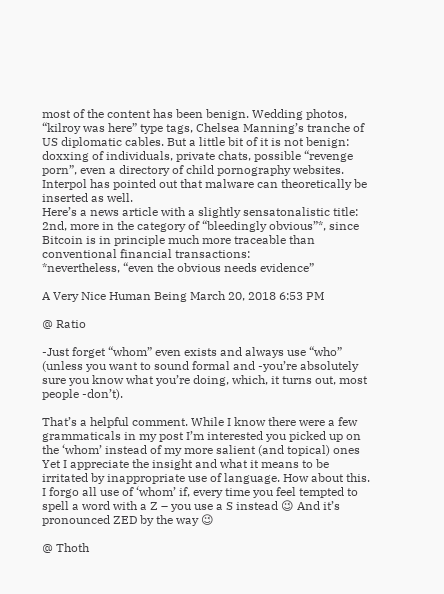most of the content has been benign. Wedding photos, “kilroy was here” type tags, Chelsea Manning’s tranche of US diplomatic cables. But a little bit of it is not benign: doxxing of individuals, private chats, possible “revenge porn”, even a directory of child pornography websites. Interpol has pointed out that malware can theoretically be inserted as well.
Here’s a news article with a slightly sensatonalistic title:
2nd, more in the category of “bleedingly obvious”*, since Bitcoin is in principle much more traceable than conventional financial transactions:
*nevertheless, “even the obvious needs evidence”

A Very Nice Human Being March 20, 2018 6:53 PM

@ Ratio

-Just forget “whom” even exists and always use “who” (unless you want to sound formal and -you’re absolutely sure you know what you’re doing, which, it turns out, most people -don’t).

That’s a helpful comment. While I know there were a few grammaticals in my post I’m interested you picked up on the ‘whom’ instead of my more salient (and topical) ones Yet I appreciate the insight and what it means to be irritated by inappropriate use of language. How about this. I forgo all use of ‘whom’ if, every time you feel tempted to spell a word with a Z – you use a S instead 😉 And it’s pronounced ZED by the way 😉

@ Thoth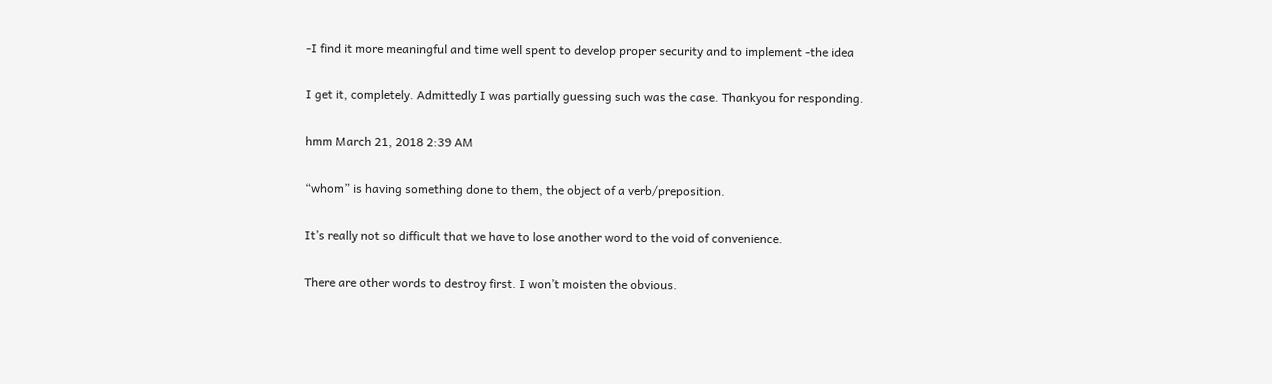-I find it more meaningful and time well spent to develop proper security and to implement -the idea

I get it, completely. Admittedly I was partially guessing such was the case. Thankyou for responding.

hmm March 21, 2018 2:39 AM

“whom” is having something done to them, the object of a verb/preposition.

It’s really not so difficult that we have to lose another word to the void of convenience.

There are other words to destroy first. I won’t moisten the obvious.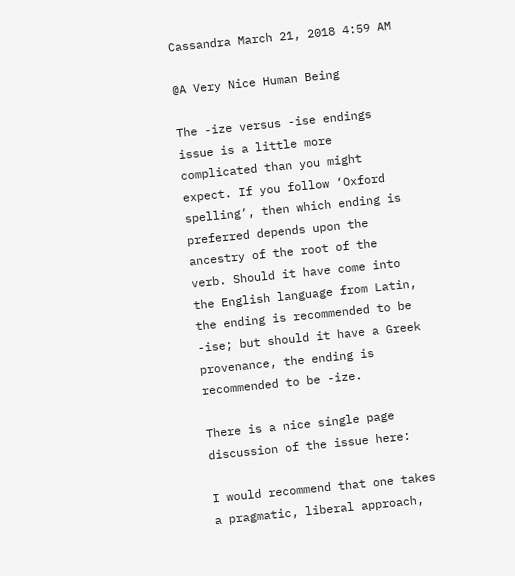Cassandra March 21, 2018 4:59 AM

@A Very Nice Human Being

The -ize versus -ise endings issue is a little more complicated than you might expect. If you follow ‘Oxford spelling‘, then which ending is preferred depends upon the ancestry of the root of the verb. Should it have come into the English language from Latin, the ending is recommended to be -ise; but should it have a Greek provenance, the ending is recommended to be -ize.

There is a nice single page discussion of the issue here:

I would recommend that one takes a pragmatic, liberal approach,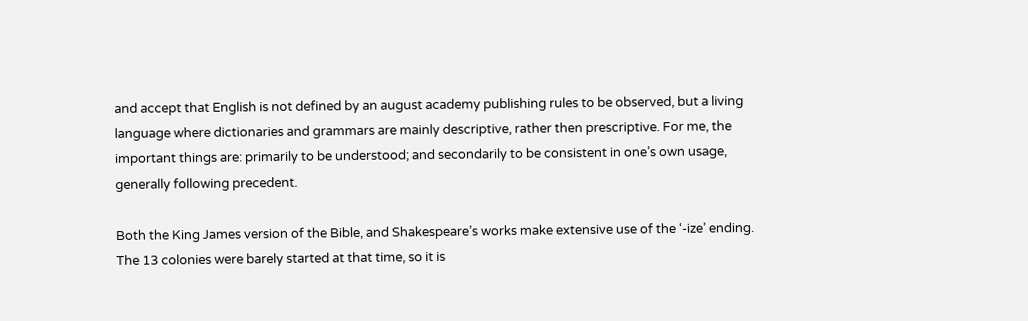and accept that English is not defined by an august academy publishing rules to be observed, but a living language where dictionaries and grammars are mainly descriptive, rather then prescriptive. For me, the important things are: primarily to be understood; and secondarily to be consistent in one’s own usage, generally following precedent.

Both the King James version of the Bible, and Shakespeare’s works make extensive use of the ‘-ize’ ending. The 13 colonies were barely started at that time, so it is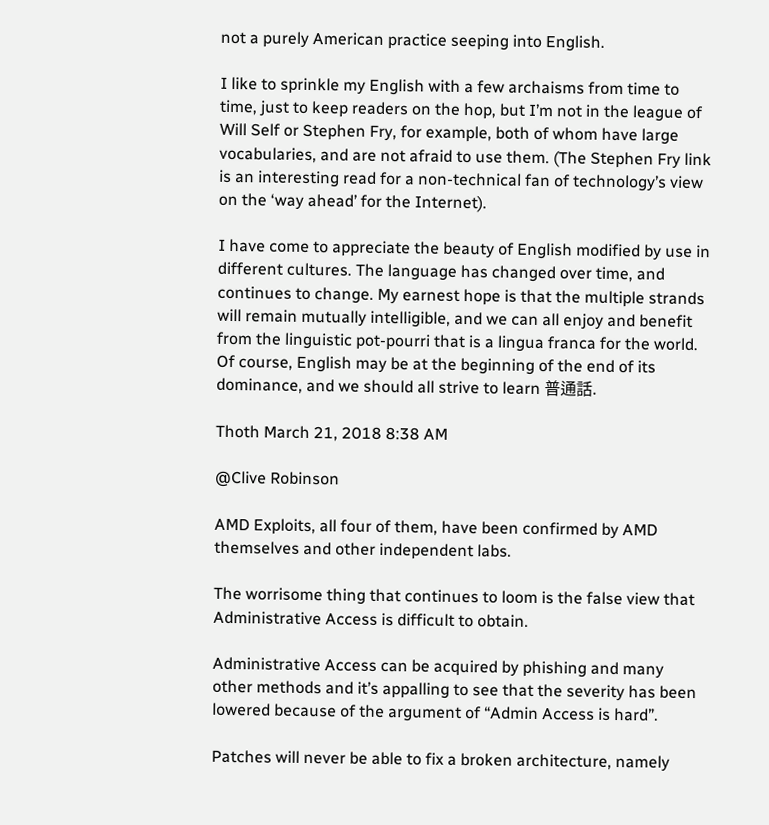not a purely American practice seeping into English.

I like to sprinkle my English with a few archaisms from time to time, just to keep readers on the hop, but I’m not in the league of Will Self or Stephen Fry, for example, both of whom have large vocabularies, and are not afraid to use them. (The Stephen Fry link is an interesting read for a non-technical fan of technology’s view on the ‘way ahead’ for the Internet).

I have come to appreciate the beauty of English modified by use in different cultures. The language has changed over time, and continues to change. My earnest hope is that the multiple strands will remain mutually intelligible, and we can all enjoy and benefit from the linguistic pot-pourri that is a lingua franca for the world. Of course, English may be at the beginning of the end of its dominance, and we should all strive to learn 普通話.

Thoth March 21, 2018 8:38 AM

@Clive Robinson

AMD Exploits, all four of them, have been confirmed by AMD themselves and other independent labs.

The worrisome thing that continues to loom is the false view that Administrative Access is difficult to obtain.

Administrative Access can be acquired by phishing and many other methods and it’s appalling to see that the severity has been lowered because of the argument of “Admin Access is hard”.

Patches will never be able to fix a broken architecture, namely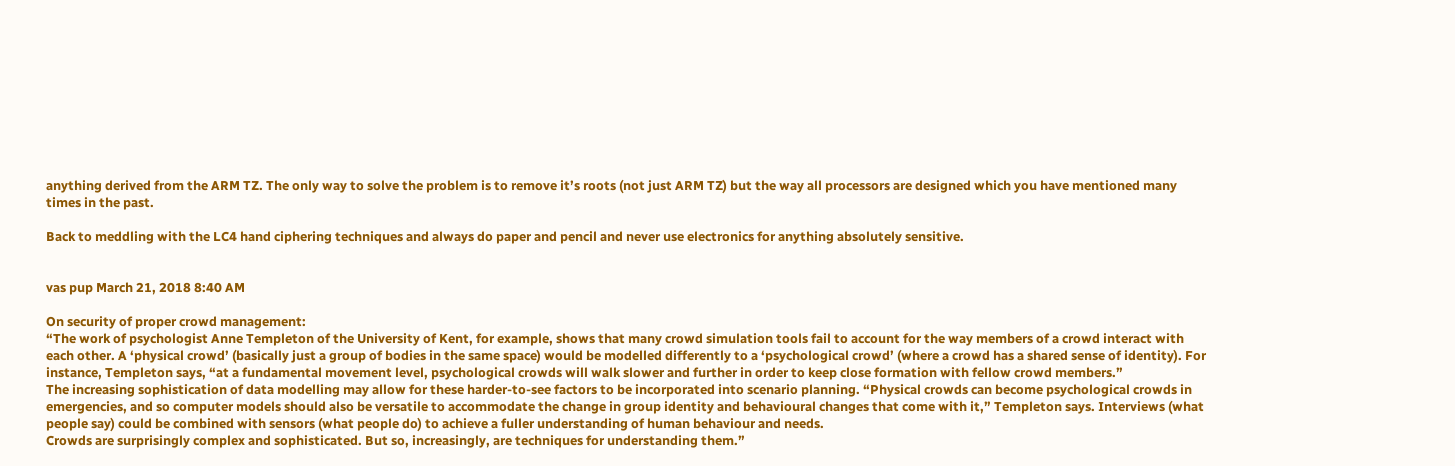anything derived from the ARM TZ. The only way to solve the problem is to remove it’s roots (not just ARM TZ) but the way all processors are designed which you have mentioned many times in the past.

Back to meddling with the LC4 hand ciphering techniques and always do paper and pencil and never use electronics for anything absolutely sensitive.


vas pup March 21, 2018 8:40 AM

On security of proper crowd management:
“The work of psychologist Anne Templeton of the University of Kent, for example, shows that many crowd simulation tools fail to account for the way members of a crowd interact with each other. A ‘physical crowd’ (basically just a group of bodies in the same space) would be modelled differently to a ‘psychological crowd’ (where a crowd has a shared sense of identity). For instance, Templeton says, “at a fundamental movement level, psychological crowds will walk slower and further in order to keep close formation with fellow crowd members.”
The increasing sophistication of data modelling may allow for these harder-to-see factors to be incorporated into scenario planning. “Physical crowds can become psychological crowds in emergencies, and so computer models should also be versatile to accommodate the change in group identity and behavioural changes that come with it,” Templeton says. Interviews (what people say) could be combined with sensors (what people do) to achieve a fuller understanding of human behaviour and needs.
Crowds are surprisingly complex and sophisticated. But so, increasingly, are techniques for understanding them.”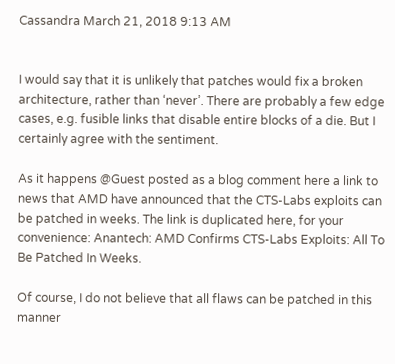Cassandra March 21, 2018 9:13 AM


I would say that it is unlikely that patches would fix a broken architecture, rather than ‘never’. There are probably a few edge cases, e.g. fusible links that disable entire blocks of a die. But I certainly agree with the sentiment.

As it happens @Guest posted as a blog comment here a link to news that AMD have announced that the CTS-Labs exploits can be patched in weeks. The link is duplicated here, for your convenience: Anantech: AMD Confirms CTS-Labs Exploits: All To Be Patched In Weeks.

Of course, I do not believe that all flaws can be patched in this manner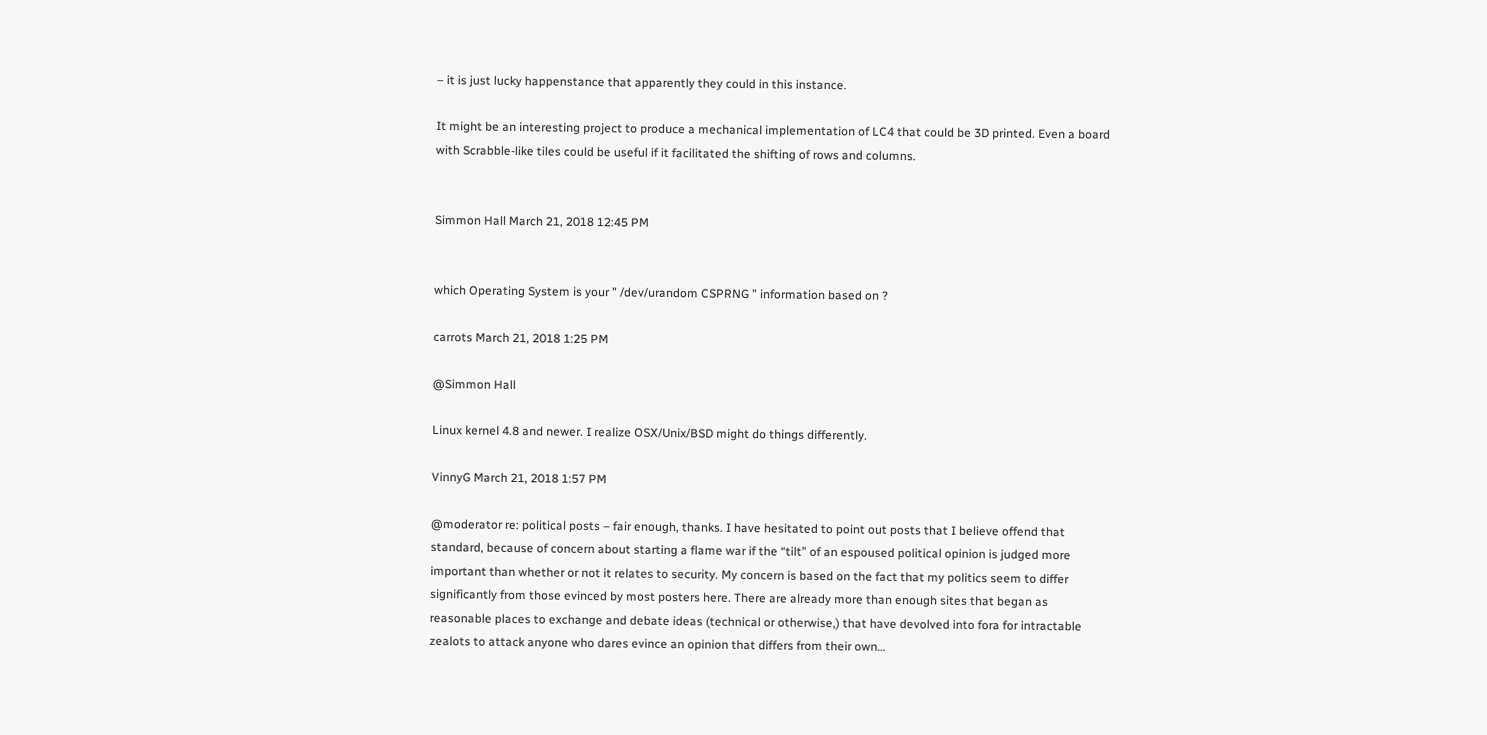– it is just lucky happenstance that apparently they could in this instance.

It might be an interesting project to produce a mechanical implementation of LC4 that could be 3D printed. Even a board with Scrabble-like tiles could be useful if it facilitated the shifting of rows and columns.


Simmon Hall March 21, 2018 12:45 PM


which Operating System is your ” /dev/urandom CSPRNG ” information based on ?

carrots March 21, 2018 1:25 PM

@Simmon Hall

Linux kernel 4.8 and newer. I realize OSX/Unix/BSD might do things differently.

VinnyG March 21, 2018 1:57 PM

@moderator re: political posts – fair enough, thanks. I have hesitated to point out posts that I believe offend that standard, because of concern about starting a flame war if the “tilt” of an espoused political opinion is judged more important than whether or not it relates to security. My concern is based on the fact that my politics seem to differ significantly from those evinced by most posters here. There are already more than enough sites that began as reasonable places to exchange and debate ideas (technical or otherwise,) that have devolved into fora for intractable zealots to attack anyone who dares evince an opinion that differs from their own…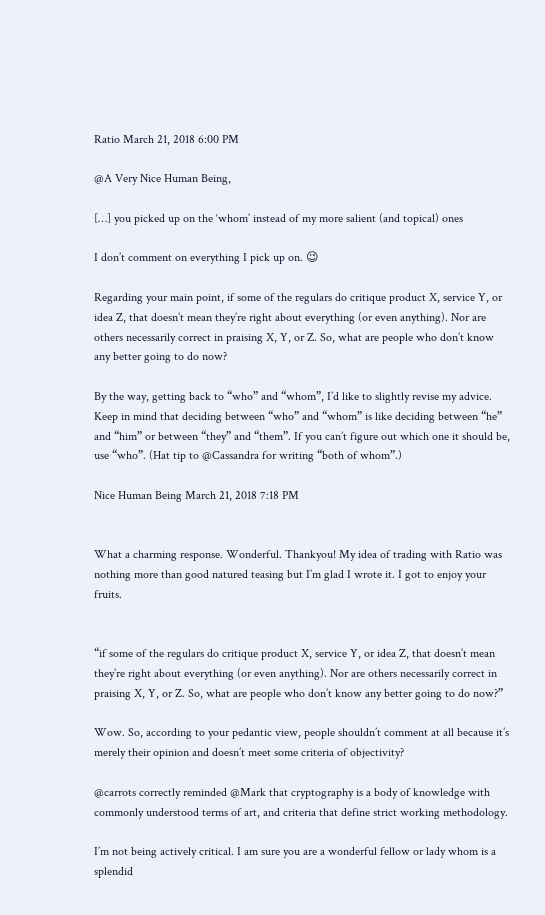Ratio March 21, 2018 6:00 PM

@A Very Nice Human Being,

[…] you picked up on the ‘whom’ instead of my more salient (and topical) ones

I don’t comment on everything I pick up on. 😉

Regarding your main point, if some of the regulars do critique product X, service Y, or idea Z, that doesn’t mean they’re right about everything (or even anything). Nor are others necessarily correct in praising X, Y, or Z. So, what are people who don’t know any better going to do now?

By the way, getting back to “who” and “whom”, I’d like to slightly revise my advice. Keep in mind that deciding between “who” and “whom” is like deciding between “he” and “him” or between “they” and “them”. If you can’t figure out which one it should be, use “who”. (Hat tip to @Cassandra for writing “both of whom”.)

Nice Human Being March 21, 2018 7:18 PM


What a charming response. Wonderful. Thankyou! My idea of trading with Ratio was nothing more than good natured teasing but I’m glad I wrote it. I got to enjoy your fruits.


“if some of the regulars do critique product X, service Y, or idea Z, that doesn’t mean they’re right about everything (or even anything). Nor are others necessarily correct in praising X, Y, or Z. So, what are people who don’t know any better going to do now?”

Wow. So, according to your pedantic view, people shouldn’t comment at all because it’s merely their opinion and doesn’t meet some criteria of objectivity?

@carrots correctly reminded @Mark that cryptography is a body of knowledge with commonly understood terms of art, and criteria that define strict working methodology.

I’m not being actively critical. I am sure you are a wonderful fellow or lady whom is a splendid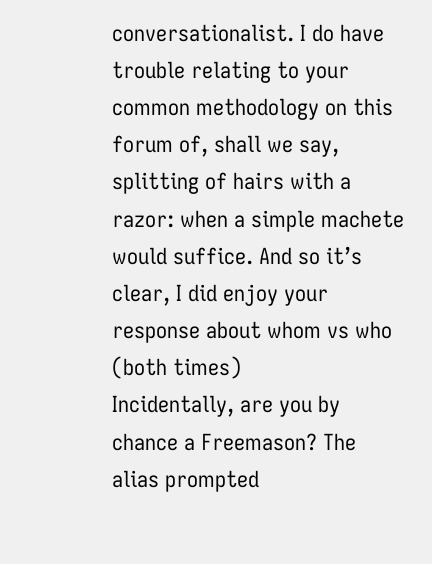conversationalist. I do have trouble relating to your common methodology on this forum of, shall we say, splitting of hairs with a razor: when a simple machete would suffice. And so it’s clear, I did enjoy your response about whom vs who (both times)
Incidentally, are you by chance a Freemason? The alias prompted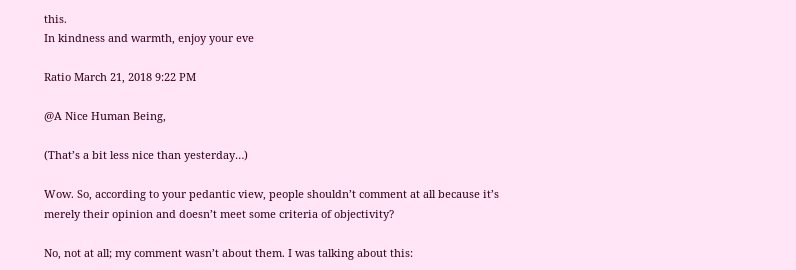this.
In kindness and warmth, enjoy your eve

Ratio March 21, 2018 9:22 PM

@A Nice Human Being,

(That’s a bit less nice than yesterday…)

Wow. So, according to your pedantic view, people shouldn’t comment at all because it’s merely their opinion and doesn’t meet some criteria of objectivity?

No, not at all; my comment wasn’t about them. I was talking about this: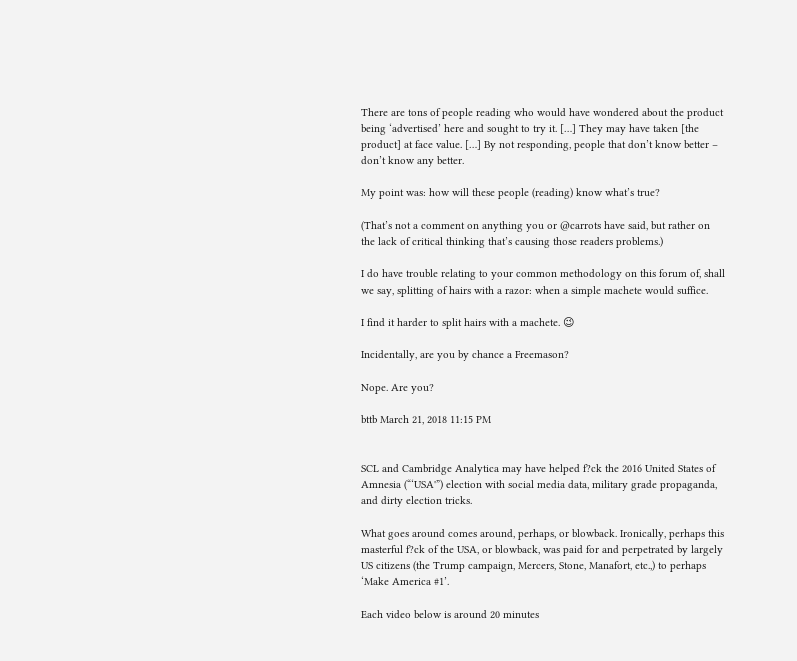There are tons of people reading who would have wondered about the product being ‘advertised’ here and sought to try it. […] They may have taken [the product] at face value. […] By not responding, people that don’t know better – don’t know any better.

My point was: how will these people (reading) know what’s true?

(That’s not a comment on anything you or @carrots have said, but rather on the lack of critical thinking that’s causing those readers problems.)

I do have trouble relating to your common methodology on this forum of, shall we say, splitting of hairs with a razor: when a simple machete would suffice.

I find it harder to split hairs with a machete. 😉

Incidentally, are you by chance a Freemason?

Nope. Are you?

bttb March 21, 2018 11:15 PM


SCL and Cambridge Analytica may have helped f?ck the 2016 United States of Amnesia (“‘USA'”) election with social media data, military grade propaganda, and dirty election tricks.

What goes around comes around, perhaps, or blowback. Ironically, perhaps this masterful f?ck of the USA, or blowback, was paid for and perpetrated by largely US citizens (the Trump campaign, Mercers, Stone, Manafort, etc.,) to perhaps ‘Make America #1’.

Each video below is around 20 minutes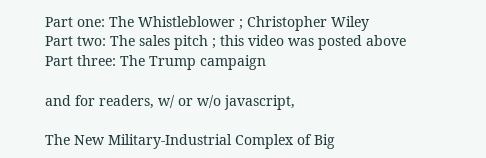Part one: The Whistleblower ; Christopher Wiley
Part two: The sales pitch ; this video was posted above
Part three: The Trump campaign

and for readers, w/ or w/o javascript,

The New Military-Industrial Complex of Big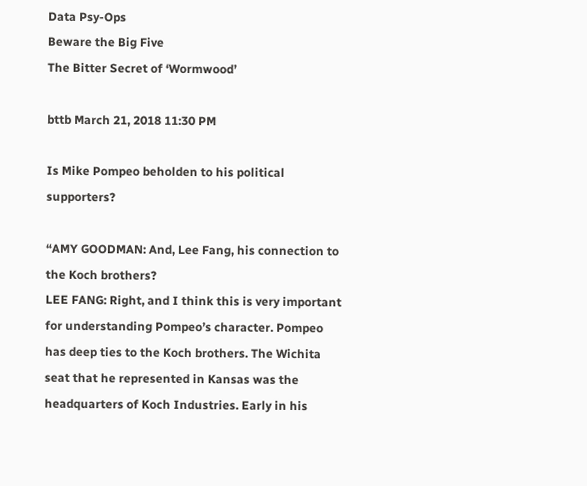Data Psy-Ops
Beware the Big Five
The Bitter Secret of ‘Wormwood’

bttb March 21, 2018 11:30 PM

Is Mike Pompeo beholden to his political supporters?

“AMY GOODMAN: And, Lee Fang, his connection to the Koch brothers?
LEE FANG: Right, and I think this is very important for understanding Pompeo’s character. Pompeo has deep ties to the Koch brothers. The Wichita seat that he represented in Kansas was the headquarters of Koch Industries. Early in his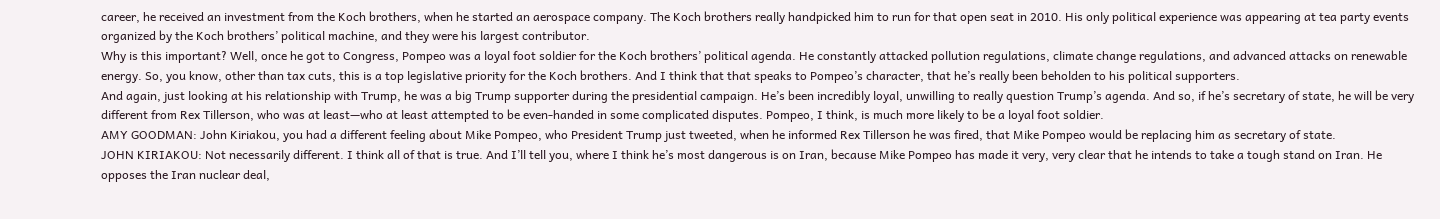career, he received an investment from the Koch brothers, when he started an aerospace company. The Koch brothers really handpicked him to run for that open seat in 2010. His only political experience was appearing at tea party events organized by the Koch brothers’ political machine, and they were his largest contributor.
Why is this important? Well, once he got to Congress, Pompeo was a loyal foot soldier for the Koch brothers’ political agenda. He constantly attacked pollution regulations, climate change regulations, and advanced attacks on renewable energy. So, you know, other than tax cuts, this is a top legislative priority for the Koch brothers. And I think that that speaks to Pompeo’s character, that he’s really been beholden to his political supporters.
And again, just looking at his relationship with Trump, he was a big Trump supporter during the presidential campaign. He’s been incredibly loyal, unwilling to really question Trump’s agenda. And so, if he’s secretary of state, he will be very different from Rex Tillerson, who was at least—who at least attempted to be even-handed in some complicated disputes. Pompeo, I think, is much more likely to be a loyal foot soldier.
AMY GOODMAN: John Kiriakou, you had a different feeling about Mike Pompeo, who President Trump just tweeted, when he informed Rex Tillerson he was fired, that Mike Pompeo would be replacing him as secretary of state.
JOHN KIRIAKOU: Not necessarily different. I think all of that is true. And I’ll tell you, where I think he’s most dangerous is on Iran, because Mike Pompeo has made it very, very clear that he intends to take a tough stand on Iran. He opposes the Iran nuclear deal,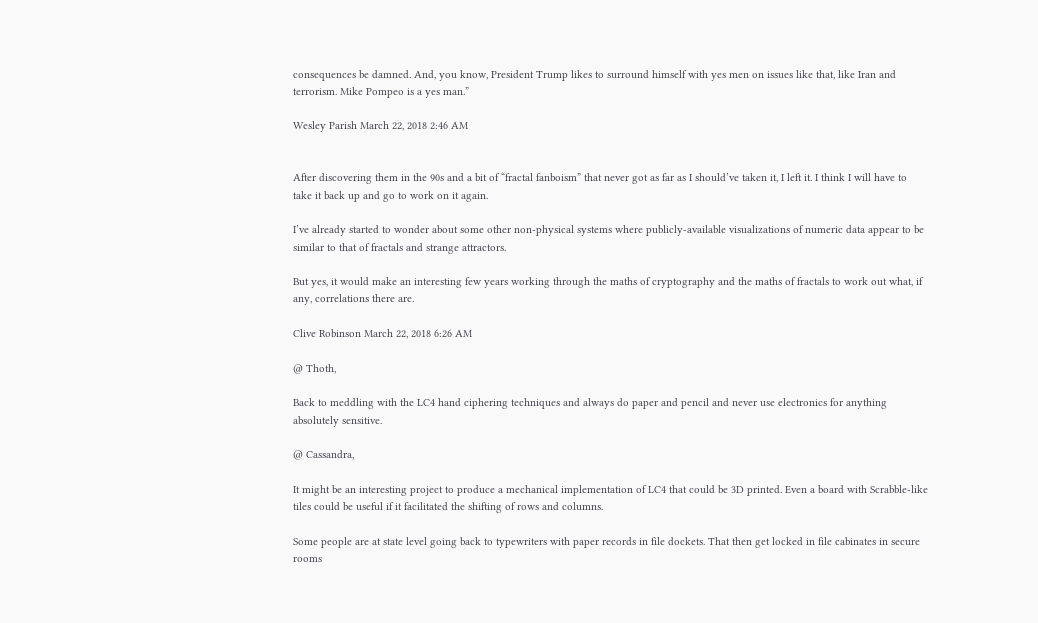consequences be damned. And, you know, President Trump likes to surround himself with yes men on issues like that, like Iran and terrorism. Mike Pompeo is a yes man.”

Wesley Parish March 22, 2018 2:46 AM


After discovering them in the 90s and a bit of “fractal fanboism” that never got as far as I should’ve taken it, I left it. I think I will have to take it back up and go to work on it again.

I’ve already started to wonder about some other non-physical systems where publicly-available visualizations of numeric data appear to be similar to that of fractals and strange attractors.

But yes, it would make an interesting few years working through the maths of cryptography and the maths of fractals to work out what, if any, correlations there are.

Clive Robinson March 22, 2018 6:26 AM

@ Thoth,

Back to meddling with the LC4 hand ciphering techniques and always do paper and pencil and never use electronics for anything absolutely sensitive.

@ Cassandra,

It might be an interesting project to produce a mechanical implementation of LC4 that could be 3D printed. Even a board with Scrabble-like tiles could be useful if it facilitated the shifting of rows and columns.

Some people are at state level going back to typewriters with paper records in file dockets. That then get locked in file cabinates in secure rooms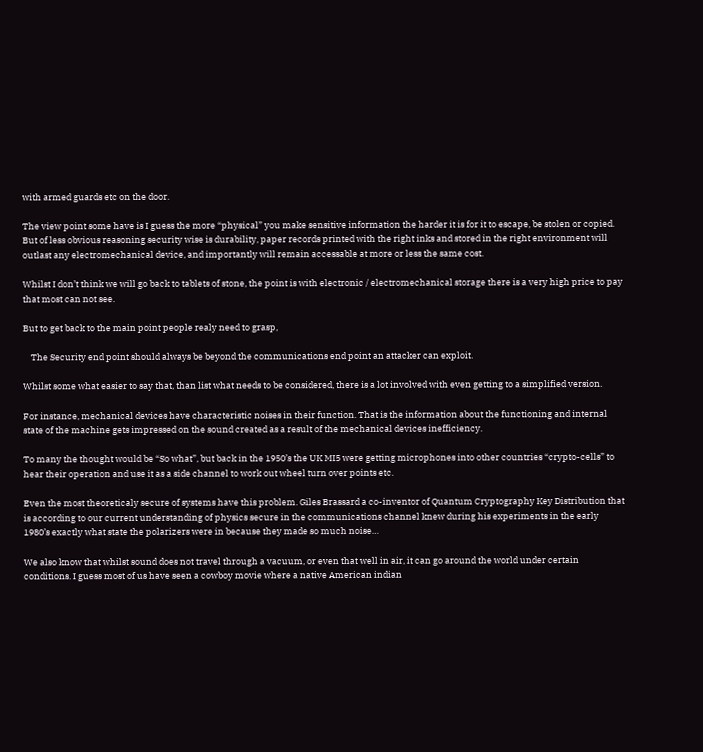with armed guards etc on the door.

The view point some have is I guess the more “physical” you make sensitive information the harder it is for it to escape, be stolen or copied. But of less obvious reasoning security wise is durability, paper records printed with the right inks and stored in the right environment will outlast any electromechanical device, and importantly will remain accessable at more or less the same cost.

Whilst I don’t think we will go back to tablets of stone, the point is with electronic / electromechanical storage there is a very high price to pay that most can not see.

But to get back to the main point people realy need to grasp,

    The Security end point should always be beyond the communications end point an attacker can exploit.

Whilst some what easier to say that, than list what needs to be considered, there is a lot involved with even getting to a simplified version.

For instance, mechanical devices have characteristic noises in their function. That is the information about the functioning and internal state of the machine gets impressed on the sound created as a result of the mechanical devices inefficiency.

To many the thought would be “So what”, but back in the 1950’s the UK MI5 were getting microphones into other countries “crypto-cells” to hear their operation and use it as a side channel to work out wheel turn over points etc.

Even the most theoreticaly secure of systems have this problem. Giles Brassard a co-inventor of Quantum Cryptography Key Distribution that is according to our current understanding of physics secure in the communications channel knew during his experiments in the early 1980’s exactly what state the polarizers were in because they made so much noise…

We also know that whilst sound does not travel through a vacuum, or even that well in air, it can go around the world under certain conditions. I guess most of us have seen a cowboy movie where a native American indian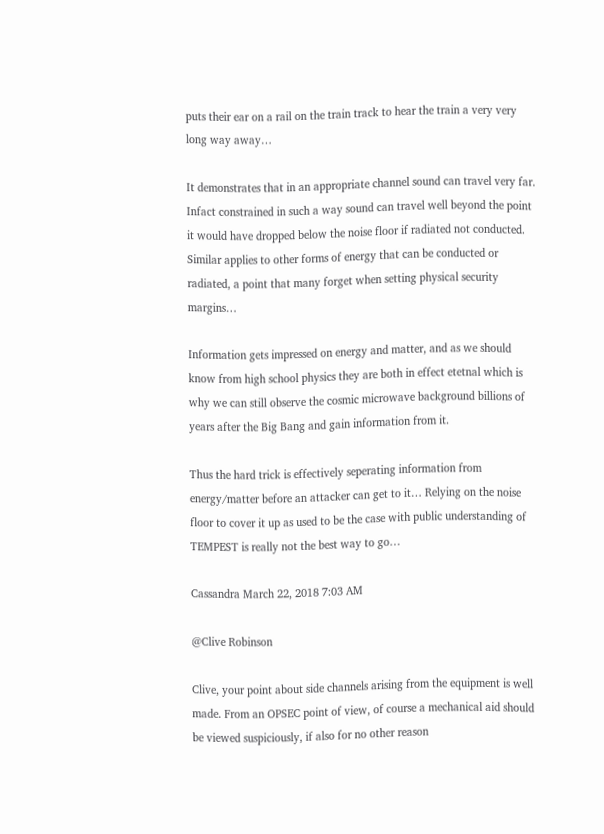puts their ear on a rail on the train track to hear the train a very very long way away…

It demonstrates that in an appropriate channel sound can travel very far. Infact constrained in such a way sound can travel well beyond the point it would have dropped below the noise floor if radiated not conducted. Similar applies to other forms of energy that can be conducted or radiated, a point that many forget when setting physical security margins…

Information gets impressed on energy and matter, and as we should know from high school physics they are both in effect etetnal which is why we can still observe the cosmic microwave background billions of years after the Big Bang and gain information from it.

Thus the hard trick is effectively seperating information from energy/matter before an attacker can get to it… Relying on the noise floor to cover it up as used to be the case with public understanding of TEMPEST is really not the best way to go…

Cassandra March 22, 2018 7:03 AM

@Clive Robinson

Clive, your point about side channels arising from the equipment is well made. From an OPSEC point of view, of course a mechanical aid should be viewed suspiciously, if also for no other reason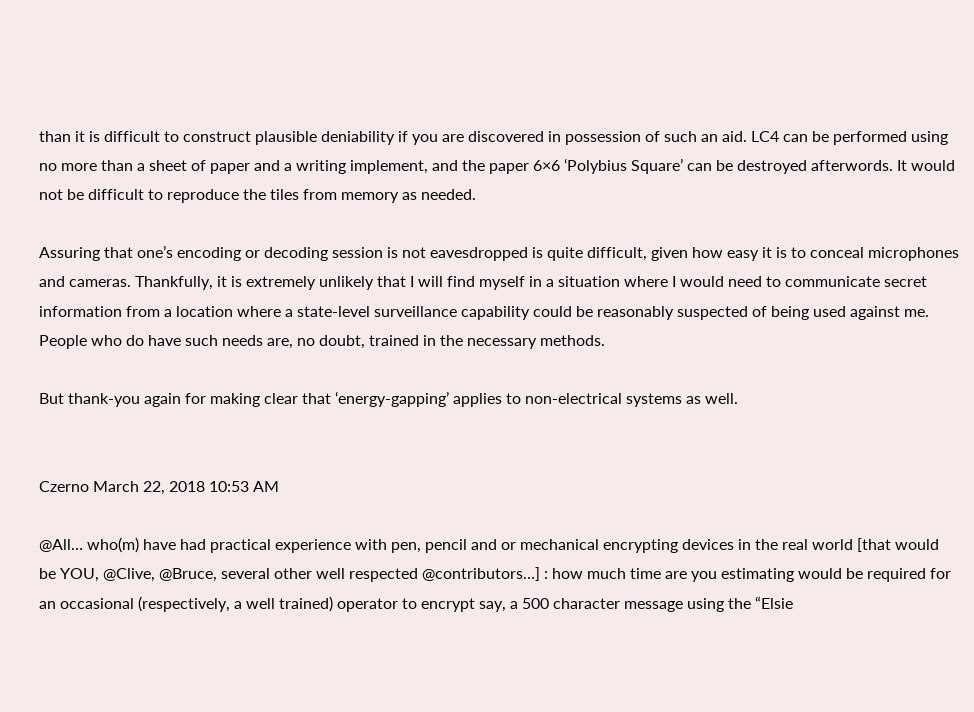than it is difficult to construct plausible deniability if you are discovered in possession of such an aid. LC4 can be performed using no more than a sheet of paper and a writing implement, and the paper 6×6 ‘Polybius Square’ can be destroyed afterwords. It would not be difficult to reproduce the tiles from memory as needed.

Assuring that one’s encoding or decoding session is not eavesdropped is quite difficult, given how easy it is to conceal microphones and cameras. Thankfully, it is extremely unlikely that I will find myself in a situation where I would need to communicate secret information from a location where a state-level surveillance capability could be reasonably suspected of being used against me. People who do have such needs are, no doubt, trained in the necessary methods.

But thank-you again for making clear that ‘energy-gapping’ applies to non-electrical systems as well.


Czerno March 22, 2018 10:53 AM

@All… who(m) have had practical experience with pen, pencil and or mechanical encrypting devices in the real world [that would be YOU, @Clive, @Bruce, several other well respected @contributors…] : how much time are you estimating would be required for an occasional (respectively, a well trained) operator to encrypt say, a 500 character message using the “Elsie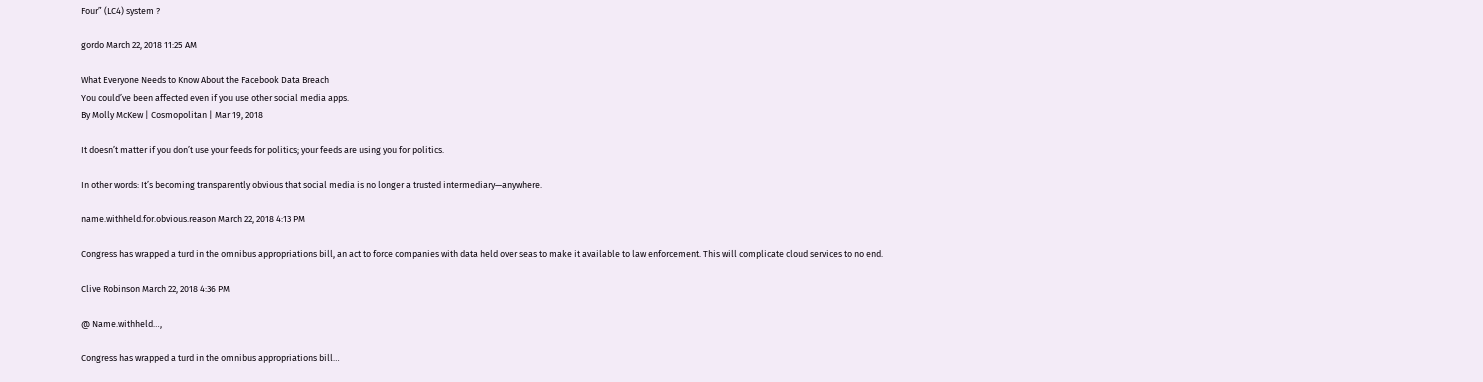Four” (LC4) system ?

gordo March 22, 2018 11:25 AM

What Everyone Needs to Know About the Facebook Data Breach
You could’ve been affected even if you use other social media apps.
By Molly McKew | Cosmopolitan | Mar 19, 2018

It doesn’t matter if you don’t use your feeds for politics; your feeds are using you for politics.

In other words: It’s becoming transparently obvious that social media is no longer a trusted intermediary—anywhere.

name.withheld.for.obvious.reason March 22, 2018 4:13 PM

Congress has wrapped a turd in the omnibus appropriations bill, an act to force companies with data held over seas to make it available to law enforcement. This will complicate cloud services to no end.

Clive Robinson March 22, 2018 4:36 PM

@ Name.withheld…,

Congress has wrapped a turd in the omnibus appropriations bill…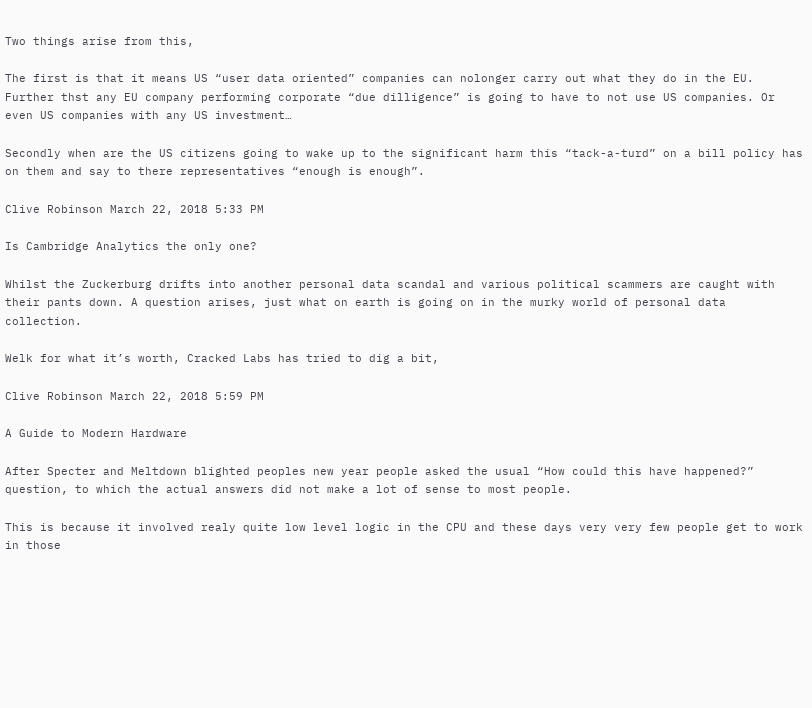Two things arise from this,

The first is that it means US “user data oriented” companies can nolonger carry out what they do in the EU. Further thst any EU company performing corporate “due dilligence” is going to have to not use US companies. Or even US companies with any US investment…

Secondly when are the US citizens going to wake up to the significant harm this “tack-a-turd” on a bill policy has on them and say to there representatives “enough is enough”.

Clive Robinson March 22, 2018 5:33 PM

Is Cambridge Analytics the only one?

Whilst the Zuckerburg drifts into another personal data scandal and various political scammers are caught with their pants down. A question arises, just what on earth is going on in the murky world of personal data collection.

Welk for what it’s worth, Cracked Labs has tried to dig a bit,

Clive Robinson March 22, 2018 5:59 PM

A Guide to Modern Hardware

After Specter and Meltdown blighted peoples new year people asked the usual “How could this have happened?” question, to which the actual answers did not make a lot of sense to most people.

This is because it involved realy quite low level logic in the CPU and these days very very few people get to work in those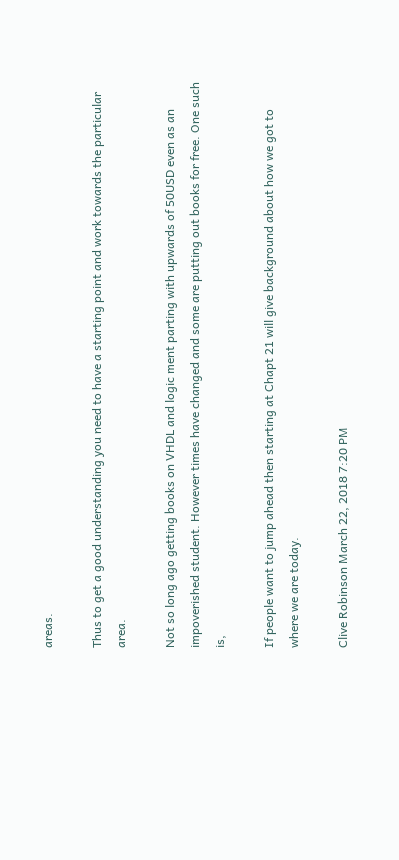areas.

Thus to get a good understanding you need to have a starting point and work towards the particular area.

Not so long ago getting books on VHDL and logic ment parting with upwards of 50USD even as an impoverished student. However times have changed and some are putting out books for free. One such is,

If people want to jump ahead then starting at Chapt 21 will give background about how we got to where we are today.

Clive Robinson March 22, 2018 7:20 PM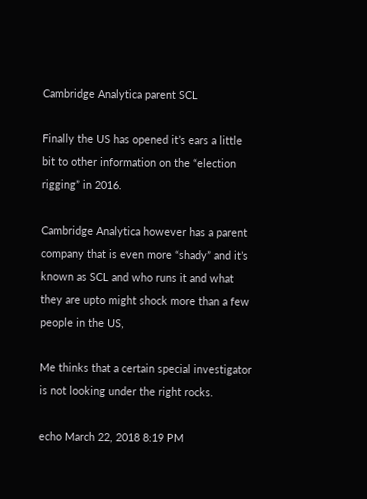Cambridge Analytica parent SCL

Finally the US has opened it’s ears a little bit to other information on the “election rigging” in 2016.

Cambridge Analytica however has a parent company that is even more “shady” and it’s known as SCL and who runs it and what they are upto might shock more than a few people in the US,

Me thinks that a certain special investigator is not looking under the right rocks.

echo March 22, 2018 8:19 PM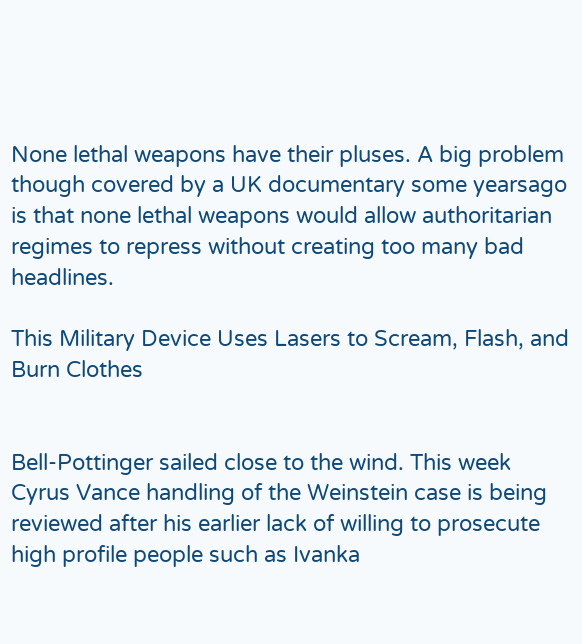None lethal weapons have their pluses. A big problem though covered by a UK documentary some yearsago is that none lethal weapons would allow authoritarian regimes to repress without creating too many bad headlines.

This Military Device Uses Lasers to Scream, Flash, and Burn Clothes


Bell-Pottinger sailed close to the wind. This week Cyrus Vance handling of the Weinstein case is being reviewed after his earlier lack of willing to prosecute high profile people such as Ivanka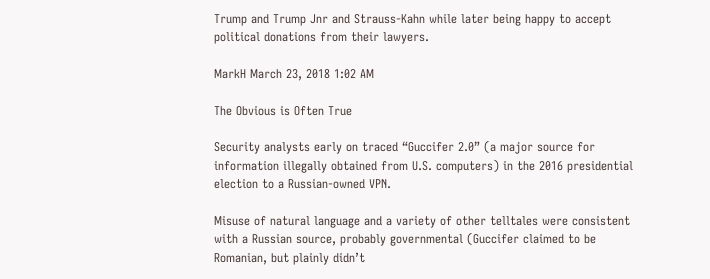Trump and Trump Jnr and Strauss-Kahn while later being happy to accept political donations from their lawyers.

MarkH March 23, 2018 1:02 AM

The Obvious is Often True

Security analysts early on traced “Guccifer 2.0” (a major source for information illegally obtained from U.S. computers) in the 2016 presidential election to a Russian-owned VPN.

Misuse of natural language and a variety of other telltales were consistent with a Russian source, probably governmental (Guccifer claimed to be Romanian, but plainly didn’t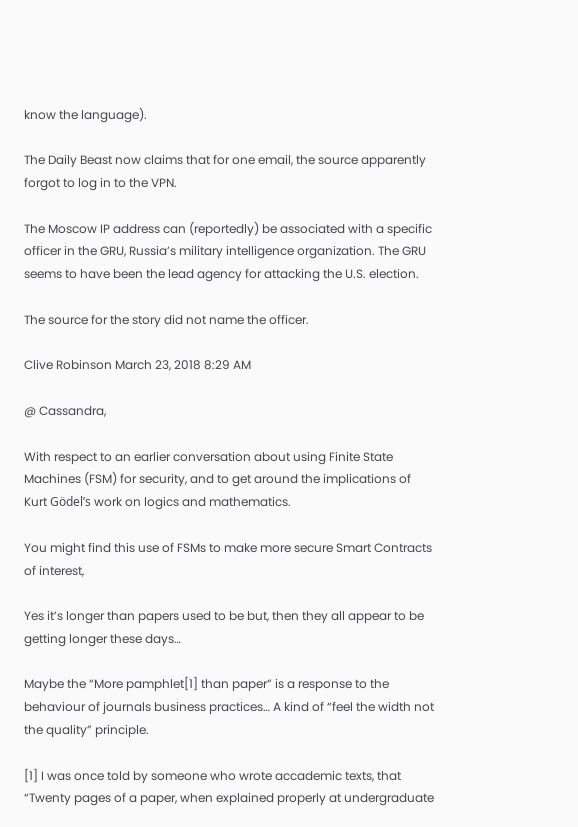know the language).

The Daily Beast now claims that for one email, the source apparently forgot to log in to the VPN.

The Moscow IP address can (reportedly) be associated with a specific officer in the GRU, Russia’s military intelligence organization. The GRU seems to have been the lead agency for attacking the U.S. election.

The source for the story did not name the officer.

Clive Robinson March 23, 2018 8:29 AM

@ Cassandra,

With respect to an earlier conversation about using Finite State Machines (FSM) for security, and to get around the implications of Kurt Gödel’s work on logics and mathematics.

You might find this use of FSMs to make more secure Smart Contracts of interest,

Yes it’s longer than papers used to be but, then they all appear to be getting longer these days…

Maybe the “More pamphlet[1] than paper” is a response to the behaviour of journals business practices… A kind of “feel the width not the quality” principle.

[1] I was once told by someone who wrote accademic texts, that “Twenty pages of a paper, when explained properly at undergraduate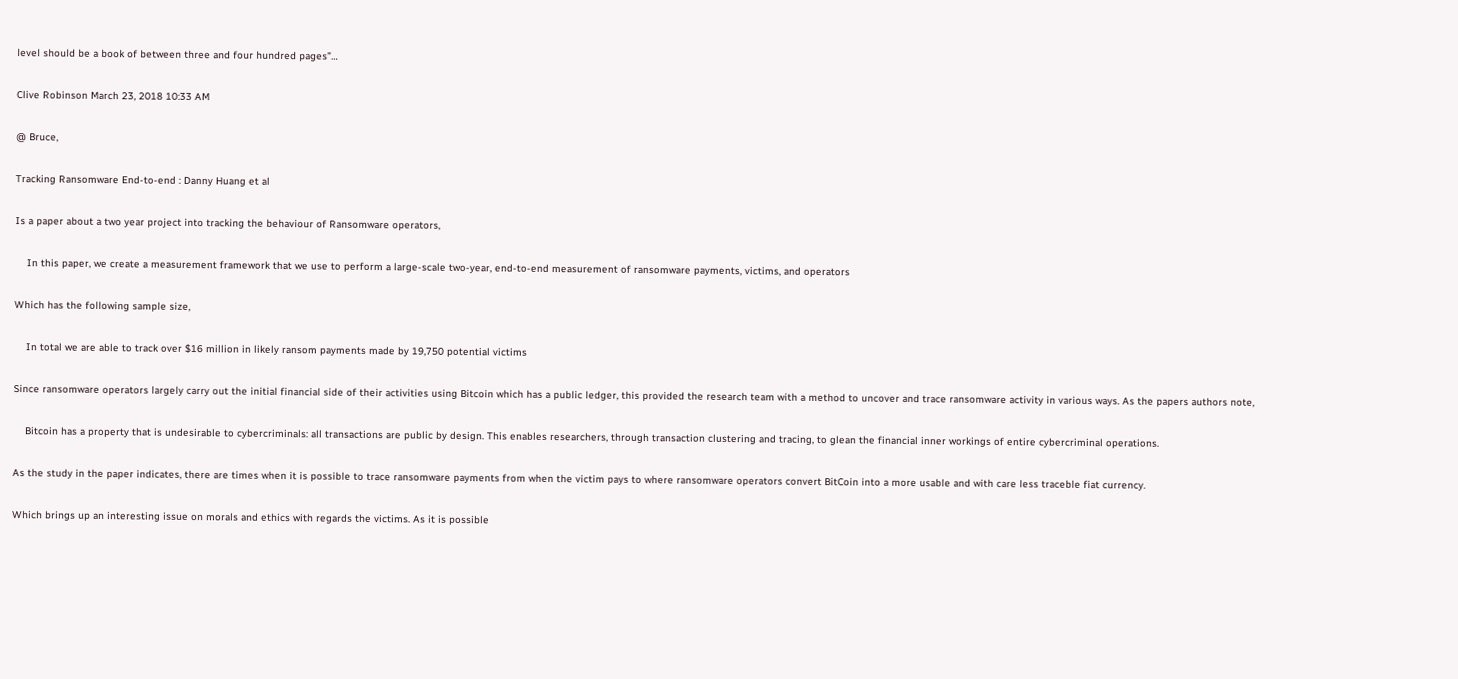level should be a book of between three and four hundred pages”…

Clive Robinson March 23, 2018 10:33 AM

@ Bruce,

Tracking Ransomware End-to-end : Danny Huang et al

Is a paper about a two year project into tracking the behaviour of Ransomware operators,

    In this paper, we create a measurement framework that we use to perform a large-scale two-year, end-to-end measurement of ransomware payments, victims, and operators

Which has the following sample size,

    In total we are able to track over $16 million in likely ransom payments made by 19,750 potential victims

Since ransomware operators largely carry out the initial financial side of their activities using Bitcoin which has a public ledger, this provided the research team with a method to uncover and trace ransomware activity in various ways. As the papers authors note,

    Bitcoin has a property that is undesirable to cybercriminals: all transactions are public by design. This enables researchers, through transaction clustering and tracing, to glean the financial inner workings of entire cybercriminal operations.

As the study in the paper indicates, there are times when it is possible to trace ransomware payments from when the victim pays to where ransomware operators convert BitCoin into a more usable and with care less traceble fiat currency.

Which brings up an interesting issue on morals and ethics with regards the victims. As it is possible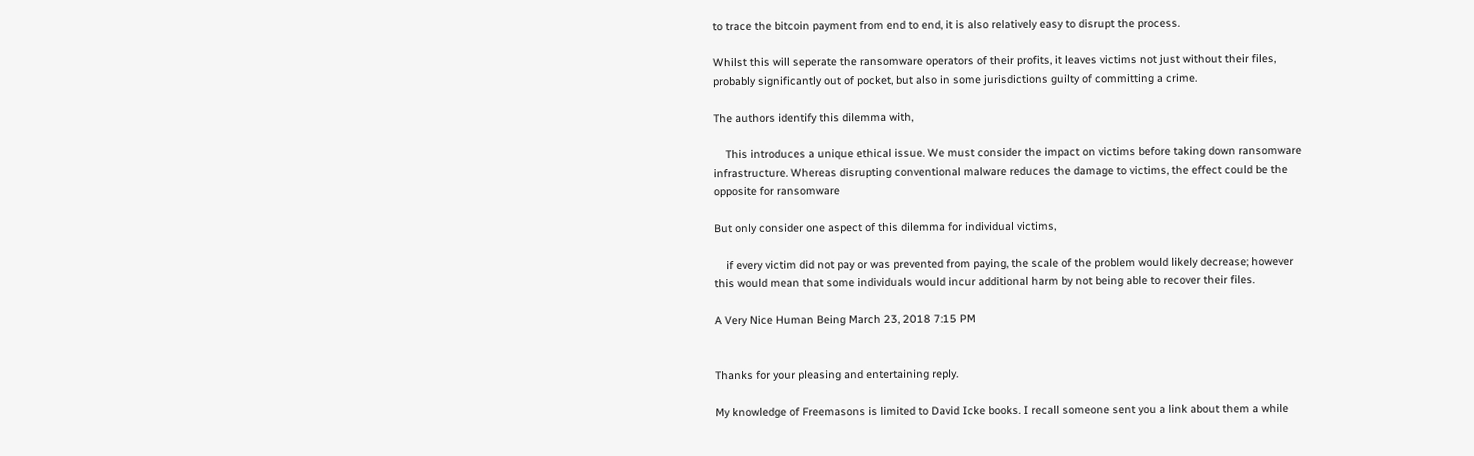to trace the bitcoin payment from end to end, it is also relatively easy to disrupt the process.

Whilst this will seperate the ransomware operators of their profits, it leaves victims not just without their files, probably significantly out of pocket, but also in some jurisdictions guilty of committing a crime.

The authors identify this dilemma with,

    This introduces a unique ethical issue. We must consider the impact on victims before taking down ransomware infrastructure. Whereas disrupting conventional malware reduces the damage to victims, the effect could be the opposite for ransomware

But only consider one aspect of this dilemma for individual victims,

    if every victim did not pay or was prevented from paying, the scale of the problem would likely decrease; however this would mean that some individuals would incur additional harm by not being able to recover their files.

A Very Nice Human Being March 23, 2018 7:15 PM


Thanks for your pleasing and entertaining reply.

My knowledge of Freemasons is limited to David Icke books. I recall someone sent you a link about them a while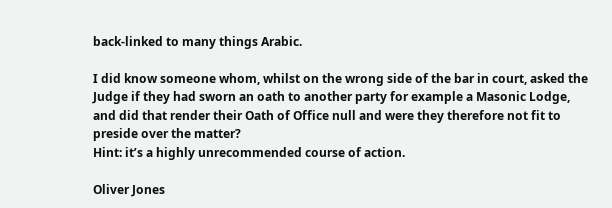back-linked to many things Arabic.

I did know someone whom, whilst on the wrong side of the bar in court, asked the Judge if they had sworn an oath to another party for example a Masonic Lodge, and did that render their Oath of Office null and were they therefore not fit to preside over the matter?
Hint: it’s a highly unrecommended course of action.

Oliver Jones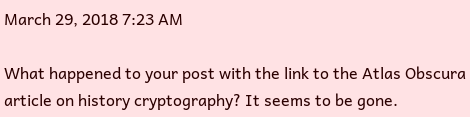March 29, 2018 7:23 AM

What happened to your post with the link to the Atlas Obscura article on history cryptography? It seems to be gone.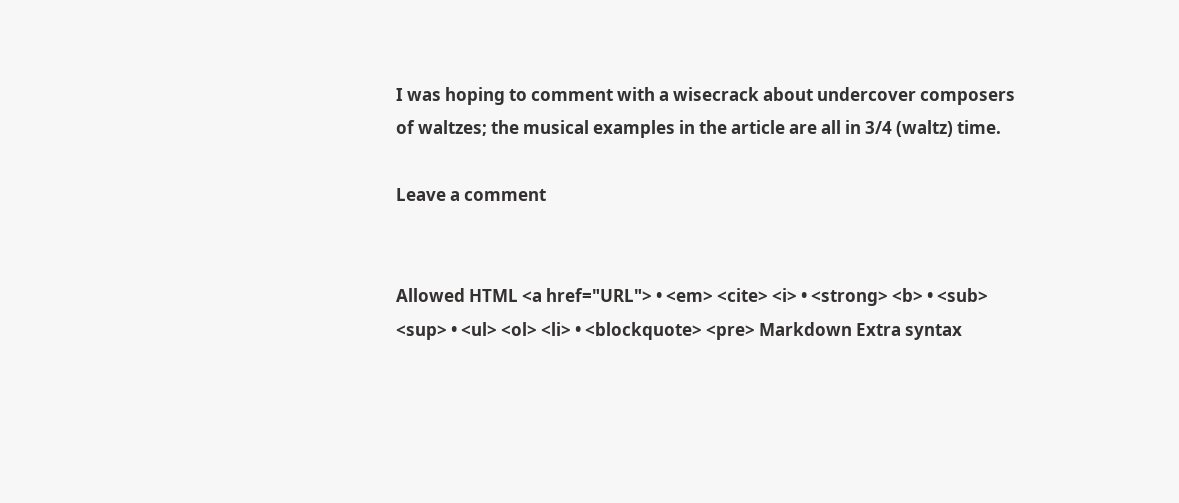I was hoping to comment with a wisecrack about undercover composers of waltzes; the musical examples in the article are all in 3/4 (waltz) time.

Leave a comment


Allowed HTML <a href="URL"> • <em> <cite> <i> • <strong> <b> • <sub> <sup> • <ul> <ol> <li> • <blockquote> <pre> Markdown Extra syntax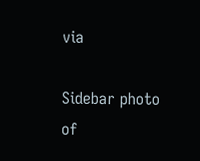via

Sidebar photo of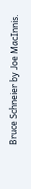Bruce Schneier by Joe MacInnis.